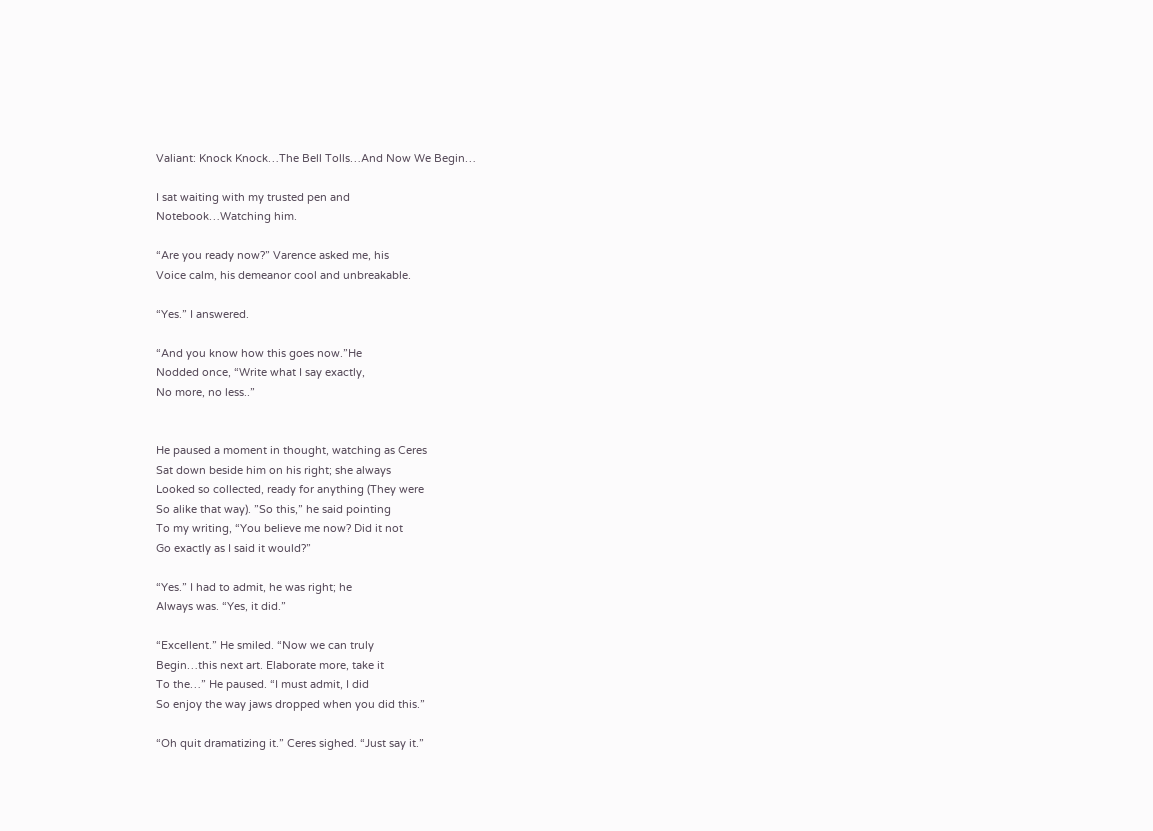Valiant: Knock Knock…The Bell Tolls…And Now We Begin…

I sat waiting with my trusted pen and
Notebook…Watching him.

“Are you ready now?” Varence asked me, his
Voice calm, his demeanor cool and unbreakable.

“Yes.” I answered.

“And you know how this goes now.”He
Nodded once, “Write what I say exactly,
No more, no less..”


He paused a moment in thought, watching as Ceres
Sat down beside him on his right; she always
Looked so collected, ready for anything (They were
So alike that way). ”So this,” he said pointing
To my writing, “You believe me now? Did it not
Go exactly as I said it would?”

“Yes.” I had to admit, he was right; he
Always was. “Yes, it did.”

“Excellent.” He smiled. “Now we can truly
Begin…this next art. Elaborate more, take it
To the…” He paused. “I must admit, I did
So enjoy the way jaws dropped when you did this.”

“Oh quit dramatizing it.” Ceres sighed. “Just say it.”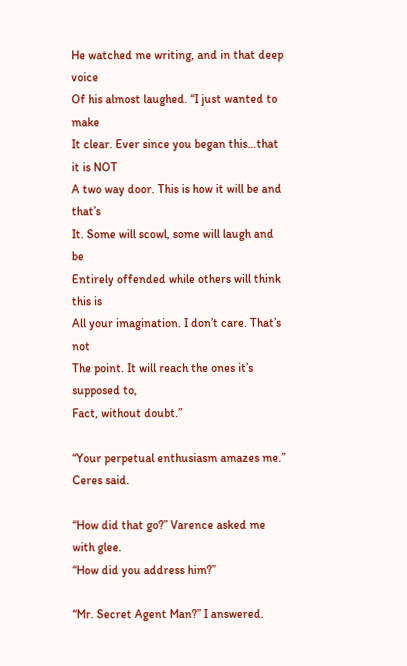He watched me writing, and in that deep voice
Of his almost laughed. “I just wanted to make
It clear. Ever since you began this…that it is NOT
A two way door. This is how it will be and that’s
It. Some will scowl, some will laugh and be
Entirely offended while others will think this is
All your imagination. I don’t care. That’s not
The point. It will reach the ones it’s supposed to,
Fact, without doubt.”

“Your perpetual enthusiasm amazes me.” Ceres said.

“How did that go?” Varence asked me with glee.
“How did you address him?”

“Mr. Secret Agent Man?” I answered.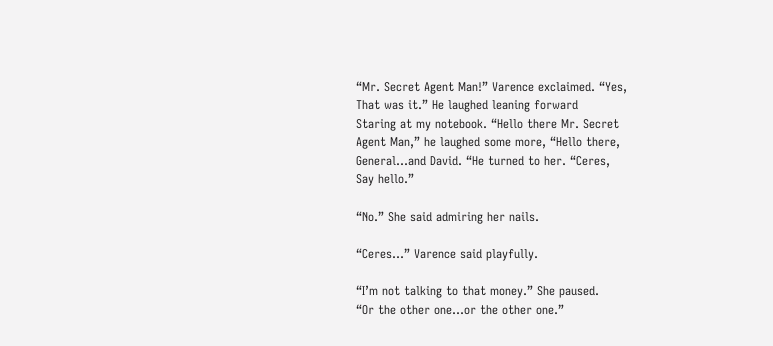“Mr. Secret Agent Man!” Varence exclaimed. “Yes,
That was it.” He laughed leaning forward
Staring at my notebook. “Hello there Mr. Secret
Agent Man,” he laughed some more, “Hello there,
General…and David. “He turned to her. “Ceres,
Say hello.”

“No.” She said admiring her nails.

“Ceres…” Varence said playfully.

“I’m not talking to that money.” She paused.
“Or the other one…or the other one.”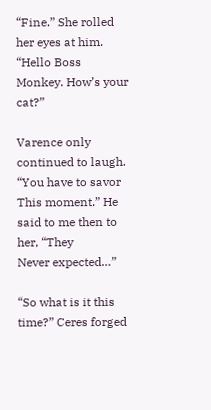“Fine.” She rolled her eyes at him. “Hello Boss
Monkey. How’s your cat?”

Varence only continued to laugh. “You have to savor
This moment.” He said to me then to her, “They
Never expected…”

“So what is it this time?” Ceres forged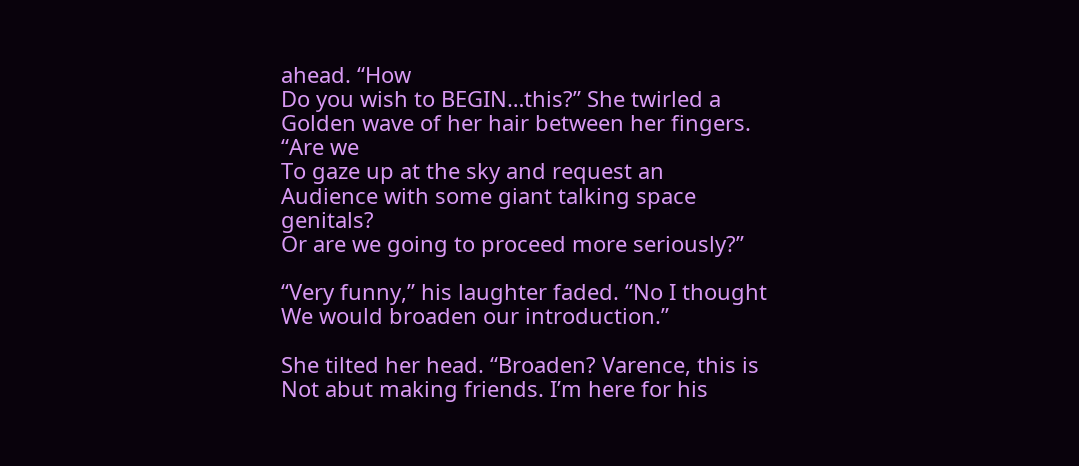ahead. “How
Do you wish to BEGIN…this?” She twirled a
Golden wave of her hair between her fingers. “Are we
To gaze up at the sky and request an
Audience with some giant talking space genitals?
Or are we going to proceed more seriously?”

“Very funny,” his laughter faded. “No I thought
We would broaden our introduction.”

She tilted her head. “Broaden? Varence, this is
Not abut making friends. I’m here for his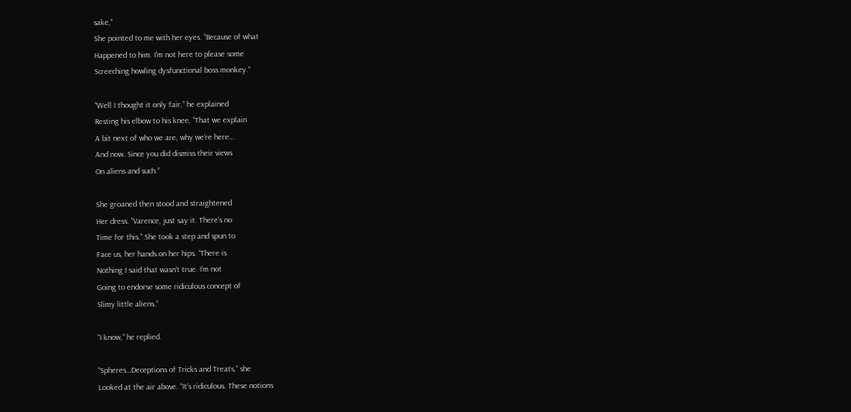sake,”
She pointed to me with her eyes. “Because of what
Happened to him. I’m not here to please some
Screeching howling dysfunctional boss monkey.”

“Well I thought it only fair,” he explained
Resting his elbow to his knee, “That we explain
A bit next of who we are, why we’re here…
And now. Since you did dismiss their views
On aliens and such.”

She groaned then stood and straightened
Her dress. “Varence, just say it. There’s no
Time for this.” She took a step and spun to
Face us, her hands on her hips. “There is
Nothing I said that wasn’t true. I’m not
Going to endorse some ridiculous concept of
Slimy little aliens.”

“I know,” he replied.

“Spheres…Deceptions of Tricks and Treats,” she
Looked at the air above. “It’s ridiculous. These notions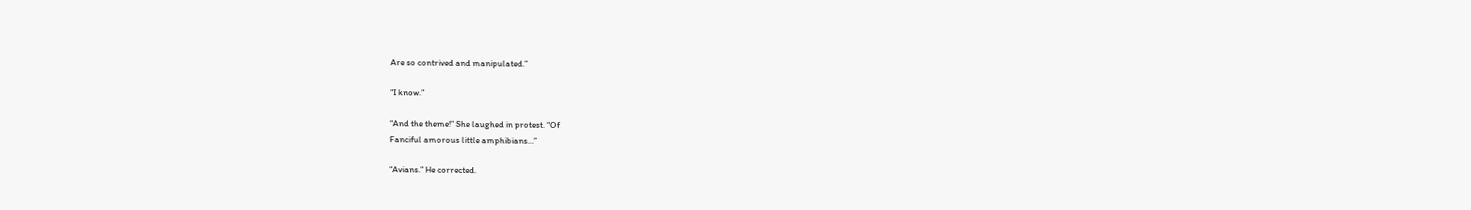Are so contrived and manipulated.”

“I know.”

“And the theme!” She laughed in protest. “Of
Fanciful amorous little amphibians…”

“Avians.” He corrected.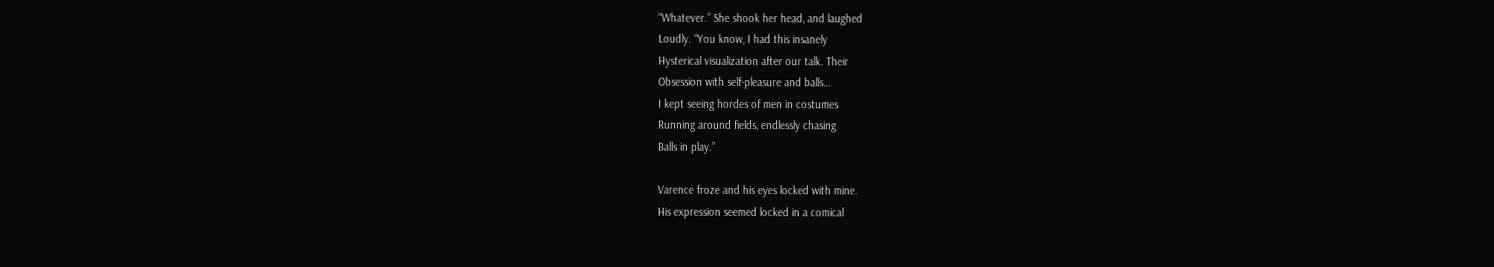“Whatever.” She shook her head, and laughed
Loudly. “You know, I had this insanely
Hysterical visualization after our talk. Their
Obsession with self-pleasure and balls…
I kept seeing hordes of men in costumes
Running around fields, endlessly chasing
Balls in play.”

Varence froze and his eyes locked with mine.
His expression seemed locked in a comical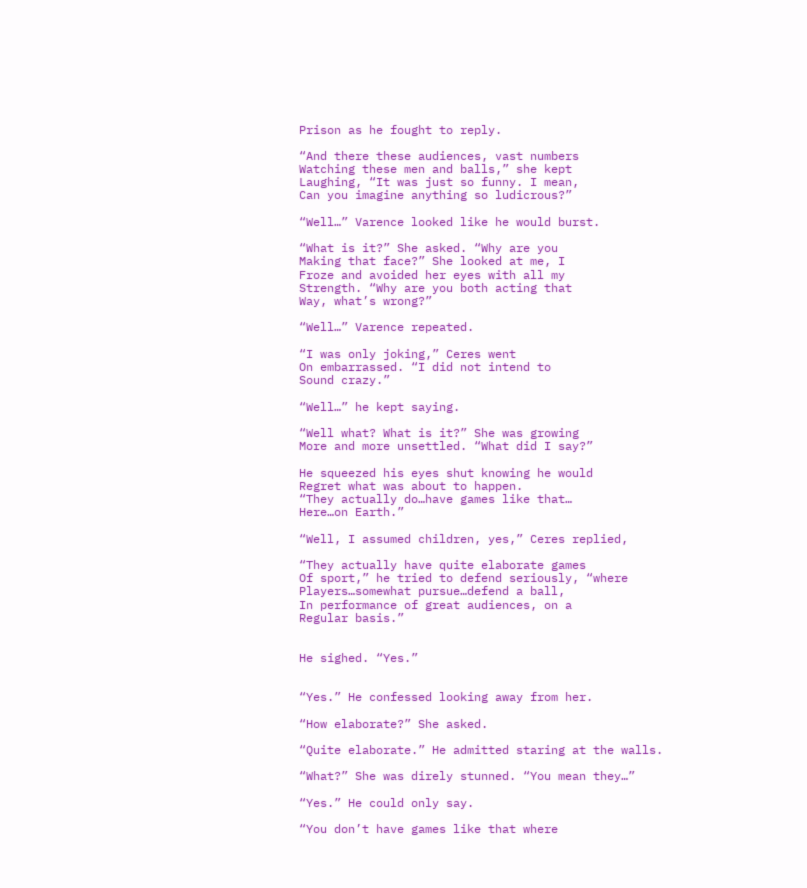Prison as he fought to reply.

“And there these audiences, vast numbers
Watching these men and balls,” she kept
Laughing, “It was just so funny. I mean,
Can you imagine anything so ludicrous?”

“Well…” Varence looked like he would burst.

“What is it?” She asked. “Why are you
Making that face?” She looked at me, I
Froze and avoided her eyes with all my
Strength. “Why are you both acting that
Way, what’s wrong?”

“Well…” Varence repeated.

“I was only joking,” Ceres went
On embarrassed. “I did not intend to
Sound crazy.”

“Well…” he kept saying.

“Well what? What is it?” She was growing
More and more unsettled. “What did I say?”

He squeezed his eyes shut knowing he would
Regret what was about to happen.
“They actually do…have games like that…
Here…on Earth.”

“Well, I assumed children, yes,” Ceres replied,

“They actually have quite elaborate games
Of sport,” he tried to defend seriously, “where
Players…somewhat pursue…defend a ball,
In performance of great audiences, on a
Regular basis.”


He sighed. “Yes.”


“Yes.” He confessed looking away from her.

“How elaborate?” She asked.

“Quite elaborate.” He admitted staring at the walls.

“What?” She was direly stunned. “You mean they…”

“Yes.” He could only say.

“You don’t have games like that where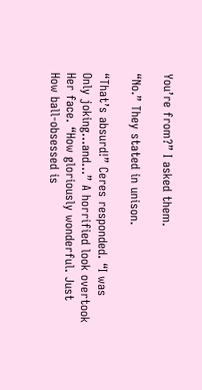You’re from?” I asked them.

“No.” They stated in unison.

“That’s absurd!” Ceres responded. “I was
Only joking…and…” A horrified look overtook
Her face. “How gloriously wonderful. Just
How ball-obsessed is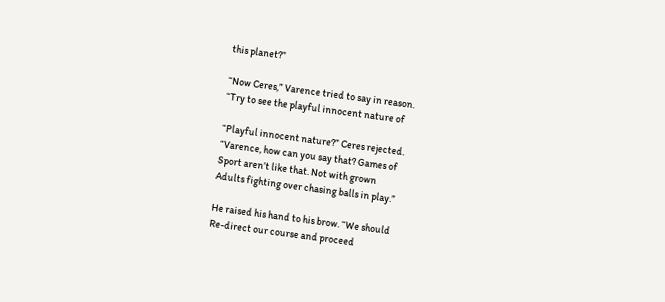this planet?”

“Now Ceres,” Varence tried to say in reason.
“Try to see the playful innocent nature of

“Playful innocent nature?” Ceres rejected.
“Varence, how can you say that? Games of
Sport aren’t like that. Not with grown
Adults fighting over chasing balls in play.”

He raised his hand to his brow. “We should
Re-direct our course and proceed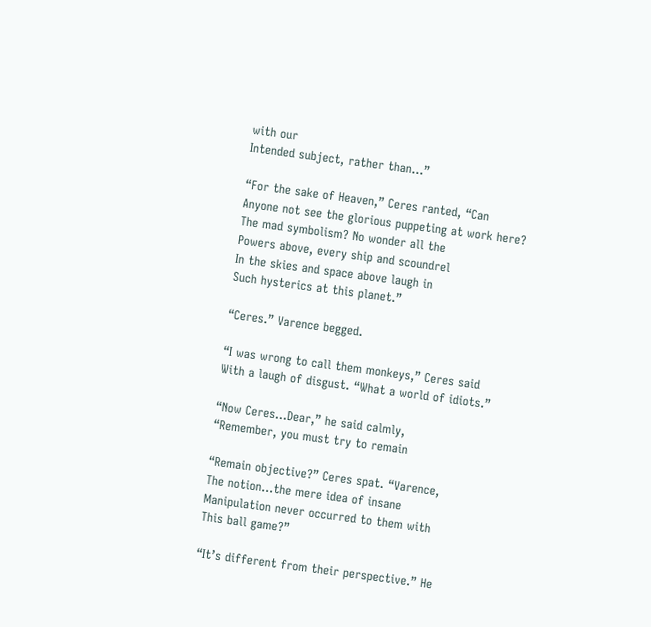with our
Intended subject, rather than…”

“For the sake of Heaven,” Ceres ranted, “Can
Anyone not see the glorious puppeting at work here?
The mad symbolism? No wonder all the
Powers above, every ship and scoundrel
In the skies and space above laugh in
Such hysterics at this planet.”

“Ceres.” Varence begged.

“I was wrong to call them monkeys,” Ceres said
With a laugh of disgust. “What a world of idiots.”

“Now Ceres…Dear,” he said calmly,
“Remember, you must try to remain

“Remain objective?” Ceres spat. “Varence,
The notion…the mere idea of insane
Manipulation never occurred to them with
This ball game?”

“It’s different from their perspective.” He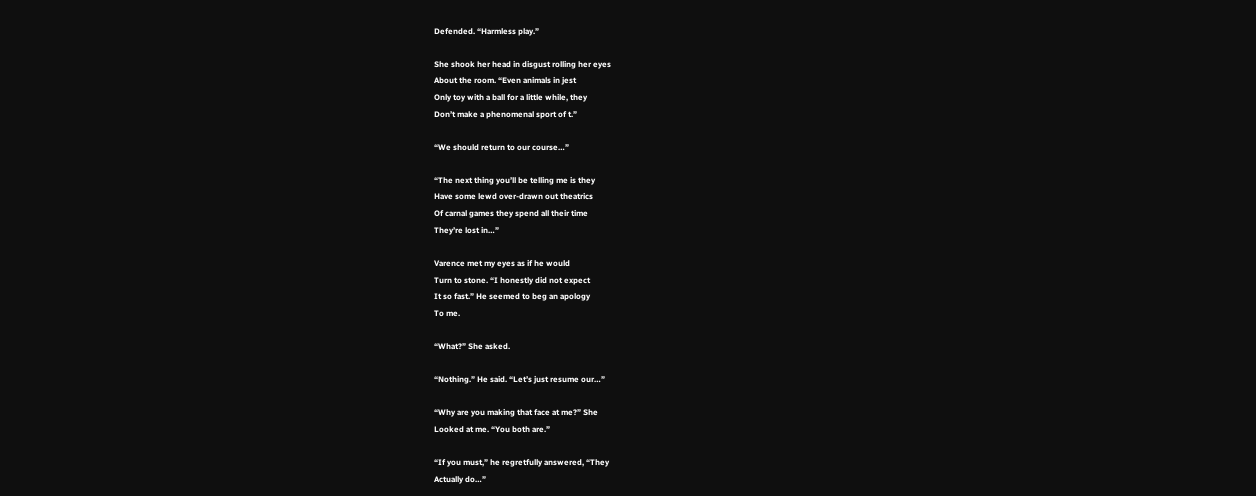Defended. “Harmless play.”

She shook her head in disgust rolling her eyes
About the room. “Even animals in jest
Only toy with a ball for a little while, they
Don’t make a phenomenal sport of t.”

“We should return to our course…”

“The next thing you’ll be telling me is they
Have some lewd over-drawn out theatrics
Of carnal games they spend all their time
They’re lost in…”

Varence met my eyes as if he would
Turn to stone. “I honestly did not expect
It so fast.” He seemed to beg an apology
To me.

“What?” She asked.

“Nothing.” He said. “Let’s just resume our…”

“Why are you making that face at me?” She
Looked at me. “You both are.”

“If you must,” he regretfully answered, “They
Actually do…”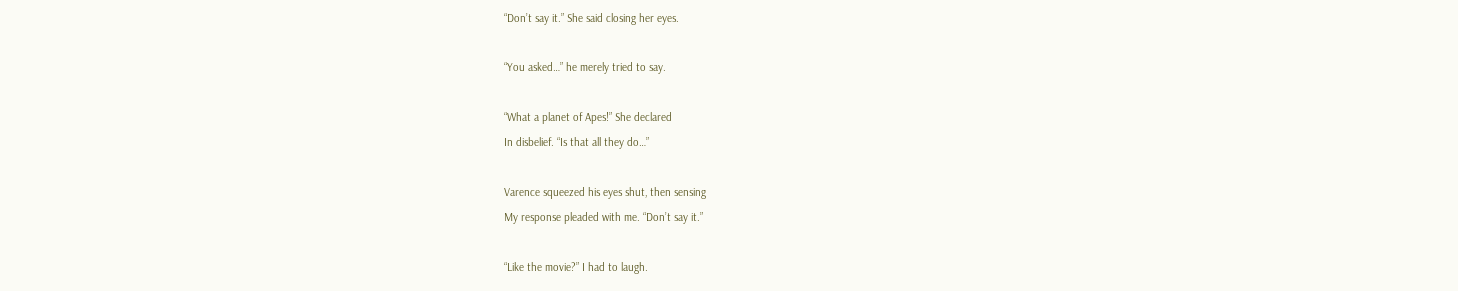“Don’t say it.” She said closing her eyes.

“You asked…” he merely tried to say.

“What a planet of Apes!” She declared
In disbelief. “Is that all they do…”

Varence squeezed his eyes shut, then sensing
My response pleaded with me. “Don’t say it.”

“Like the movie?” I had to laugh.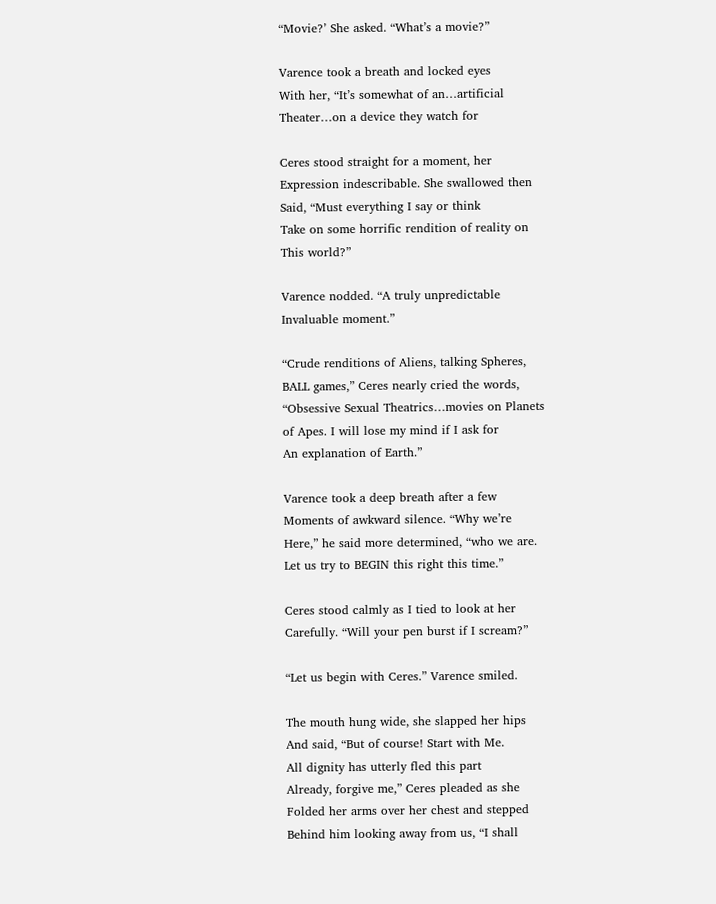“Movie?’ She asked. “What’s a movie?”

Varence took a breath and locked eyes
With her, “It’s somewhat of an…artificial
Theater…on a device they watch for

Ceres stood straight for a moment, her
Expression indescribable. She swallowed then
Said, “Must everything I say or think
Take on some horrific rendition of reality on
This world?”

Varence nodded. “A truly unpredictable
Invaluable moment.”

“Crude renditions of Aliens, talking Spheres,
BALL games,” Ceres nearly cried the words,
“Obsessive Sexual Theatrics…movies on Planets
of Apes. I will lose my mind if I ask for
An explanation of Earth.”

Varence took a deep breath after a few
Moments of awkward silence. “Why we’re
Here,” he said more determined, “who we are.
Let us try to BEGIN this right this time.”

Ceres stood calmly as I tied to look at her
Carefully. “Will your pen burst if I scream?”

“Let us begin with Ceres.” Varence smiled.

The mouth hung wide, she slapped her hips
And said, “But of course! Start with Me.
All dignity has utterly fled this part
Already, forgive me,” Ceres pleaded as she
Folded her arms over her chest and stepped
Behind him looking away from us, “I shall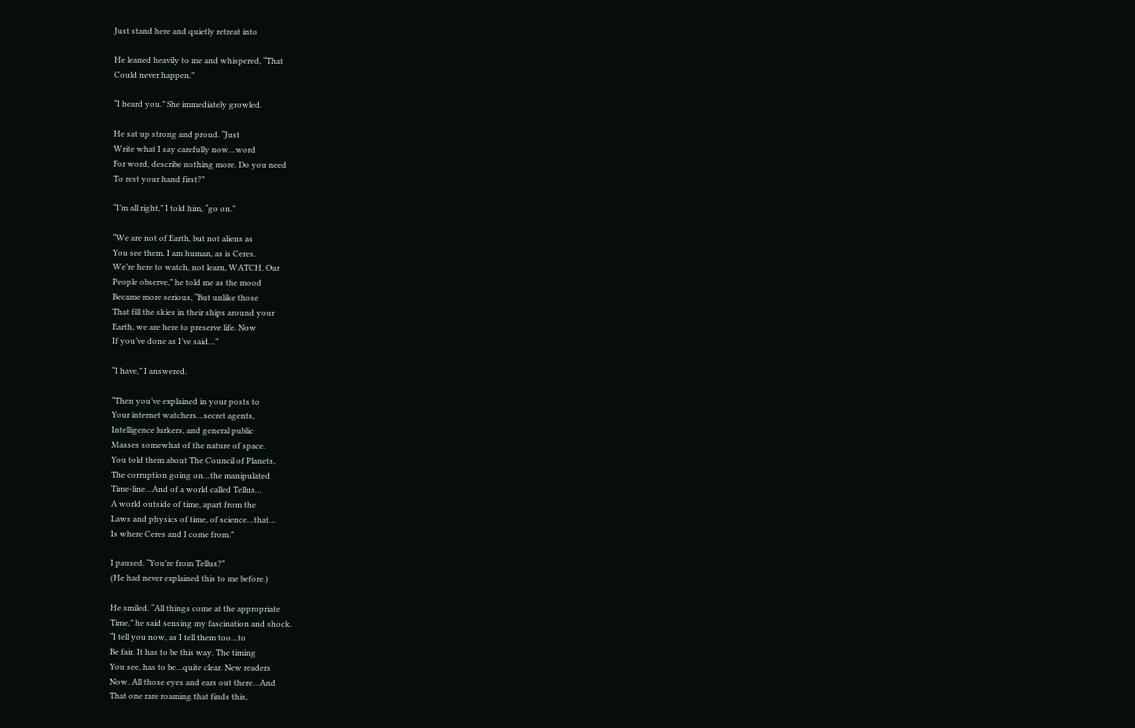Just stand here and quietly retreat into

He leaned heavily to me and whispered, “That
Could never happen.”

“I heard you.” She immediately growled.

He sat up strong and proud. “Just
Write what I say carefully now…word
For word, describe nothing more. Do you need
To rest your hand first?”

“I’m all right,” I told him, “go on.”

“We are not of Earth, but not aliens as
You see them. I am human, as is Ceres.
We’re here to watch, not learn, WATCH. Our
People observe,” he told me as the mood
Became more serious, “But unlike those
That fill the skies in their ships around your
Earth, we are here to preserve life. Now
If you’ve done as I’ve said…”

“I have,” I answered.

“Then you’ve explained in your posts to
Your internet watchers…secret agents,
Intelligence lurkers, and general public
Masses somewhat of the nature of space.
You told them about The Council of Planets,
The corruption going on…the manipulated
Time-line…And of a world called Tellus…
A world outside of time, apart from the
Laws and physics of time, of science…that…
Is where Ceres and I come from.”

I paused. “You’re from Tellus?”
(He had never explained this to me before.)

He smiled. “All things come at the appropriate
Time,” he said sensing my fascination and shock.
“I tell you now, as I tell them too…to
Be fair. It has to be this way. The timing
You see, has to be…quite clear. New readers
Now. All those eyes and ears out there…And
That one rare roaming that finds this,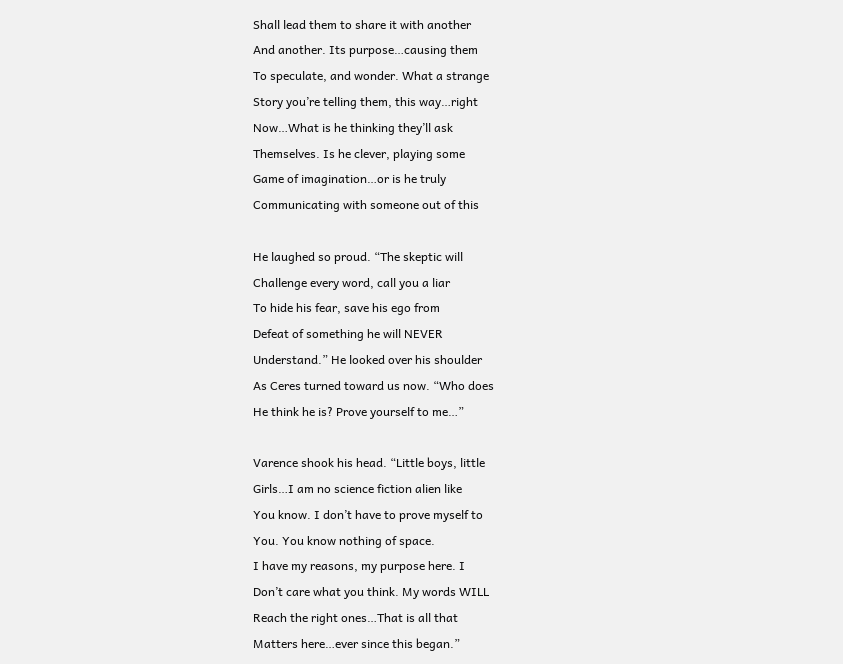Shall lead them to share it with another
And another. Its purpose…causing them
To speculate, and wonder. What a strange
Story you’re telling them, this way…right
Now…What is he thinking they’ll ask
Themselves. Is he clever, playing some
Game of imagination…or is he truly
Communicating with someone out of this

He laughed so proud. “The skeptic will
Challenge every word, call you a liar
To hide his fear, save his ego from
Defeat of something he will NEVER
Understand.” He looked over his shoulder
As Ceres turned toward us now. “Who does
He think he is? Prove yourself to me…”

Varence shook his head. “Little boys, little
Girls…I am no science fiction alien like
You know. I don’t have to prove myself to
You. You know nothing of space.
I have my reasons, my purpose here. I
Don’t care what you think. My words WILL
Reach the right ones…That is all that
Matters here…ever since this began.”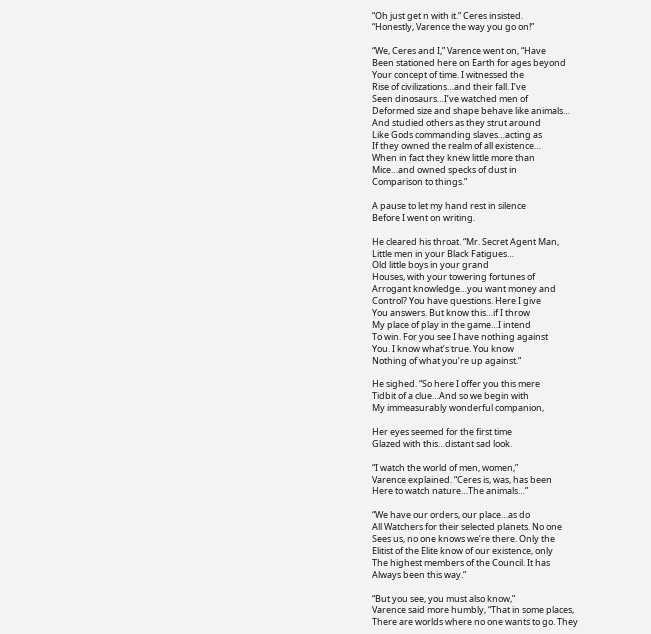“Oh just get n with it.” Ceres insisted.
“Honestly, Varence the way you go on!”

“We, Ceres and I,” Varence went on, “Have
Been stationed here on Earth for ages beyond
Your concept of time. I witnessed the
Rise of civilizations…and their fall. I’ve
Seen dinosaurs…I’ve watched men of
Deformed size and shape behave like animals…
And studied others as they strut around
Like Gods commanding slaves…acting as
If they owned the realm of all existence…
When in fact they knew little more than
Mice…and owned specks of dust in
Comparison to things.”

A pause to let my hand rest in silence
Before I went on writing.

He cleared his throat. “Mr. Secret Agent Man,
Little men in your Black Fatigues…
Old little boys in your grand
Houses, with your towering fortunes of
Arrogant knowledge…you want money and
Control? You have questions. Here I give
You answers. But know this…if I throw
My place of play in the game…I intend
To win. For you see I have nothing against
You. I know what’s true. You know
Nothing of what you’re up against.”

He sighed. “So here I offer you this mere
Tidbit of a clue…And so we begin with
My immeasurably wonderful companion,

Her eyes seemed for the first time
Glazed with this…distant sad look.

“I watch the world of men, women,”
Varence explained. “Ceres is, was, has been
Here to watch nature…The animals…”

“We have our orders, our place…as do
All Watchers for their selected planets. No one
Sees us, no one knows we’re there. Only the
Elitist of the Elite know of our existence, only
The highest members of the Council. It has
Always been this way.”

“But you see, you must also know,”
Varence said more humbly, “That in some places,
There are worlds where no one wants to go. They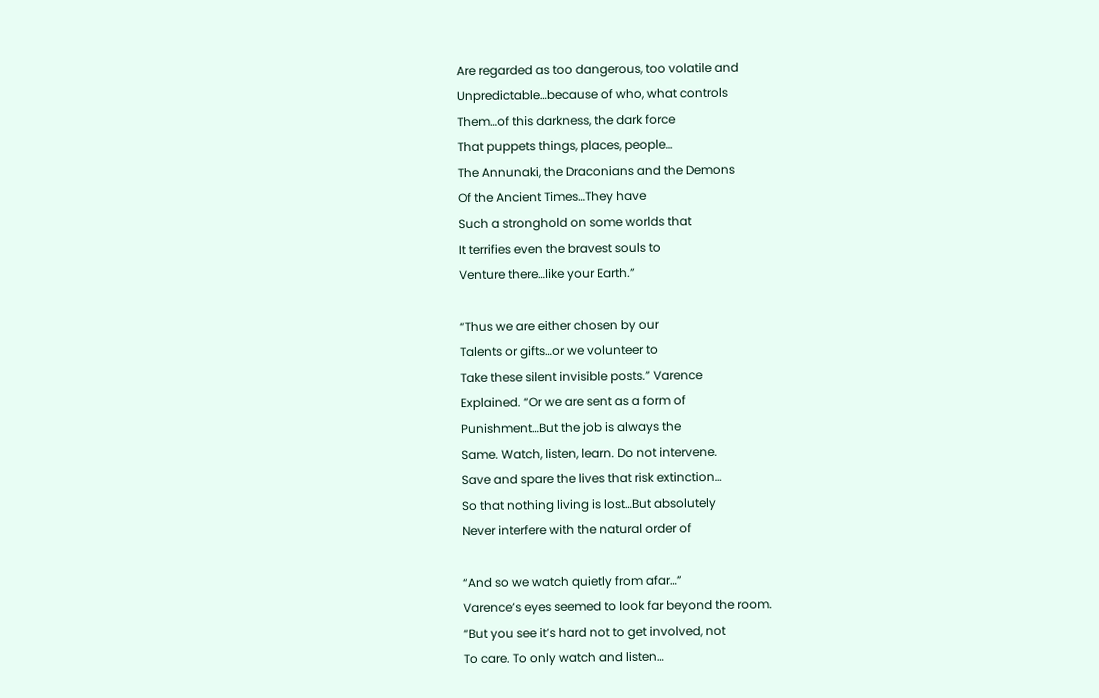Are regarded as too dangerous, too volatile and
Unpredictable…because of who, what controls
Them…of this darkness, the dark force
That puppets things, places, people…
The Annunaki, the Draconians and the Demons
Of the Ancient Times…They have
Such a stronghold on some worlds that
It terrifies even the bravest souls to
Venture there…like your Earth.”

“Thus we are either chosen by our
Talents or gifts…or we volunteer to
Take these silent invisible posts.” Varence
Explained. “Or we are sent as a form of
Punishment…But the job is always the
Same. Watch, listen, learn. Do not intervene.
Save and spare the lives that risk extinction…
So that nothing living is lost…But absolutely
Never interfere with the natural order of

“And so we watch quietly from afar…”
Varence’s eyes seemed to look far beyond the room.
“But you see it’s hard not to get involved, not
To care. To only watch and listen…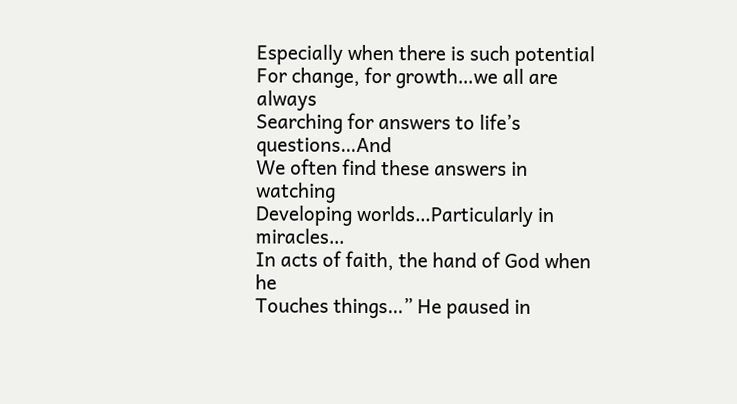Especially when there is such potential
For change, for growth…we all are always
Searching for answers to life’s questions…And
We often find these answers in watching
Developing worlds…Particularly in miracles…
In acts of faith, the hand of God when he
Touches things…” He paused in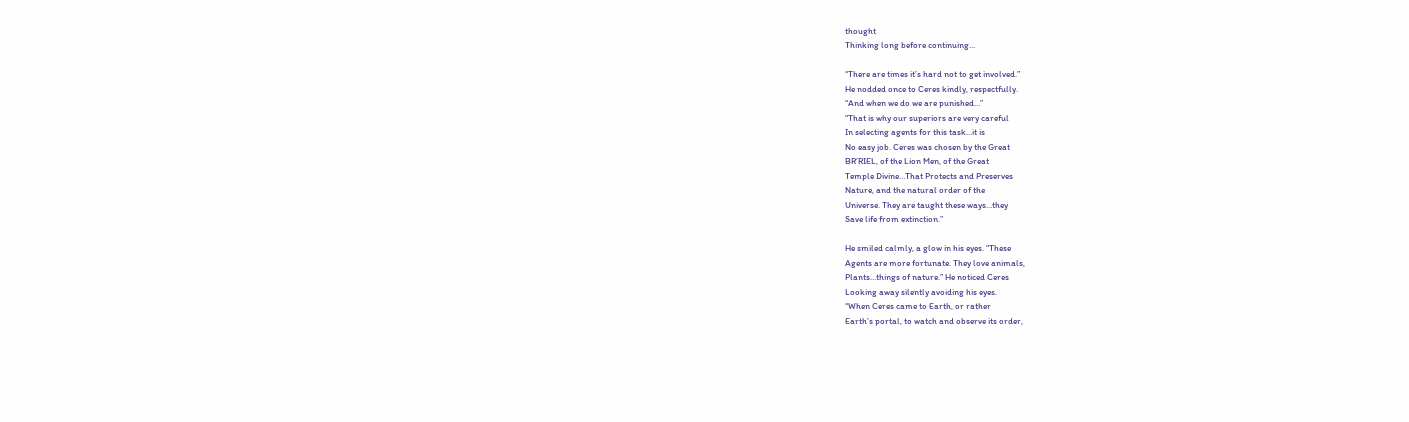thought
Thinking long before continuing…

“There are times it’s hard not to get involved.”
He nodded once to Ceres kindly, respectfully.
“And when we do we are punished…”
“That is why our superiors are very careful
In selecting agents for this task…it is
No easy job. Ceres was chosen by the Great
BR’RIEL, of the Lion Men, of the Great
Temple Divine…That Protects and Preserves
Nature, and the natural order of the
Universe. They are taught these ways…they
Save life from extinction.”

He smiled calmly, a glow in his eyes. “These
Agents are more fortunate. They love animals,
Plants…things of nature.” He noticed Ceres
Looking away silently avoiding his eyes.
“When Ceres came to Earth, or rather
Earth’s portal, to watch and observe its order,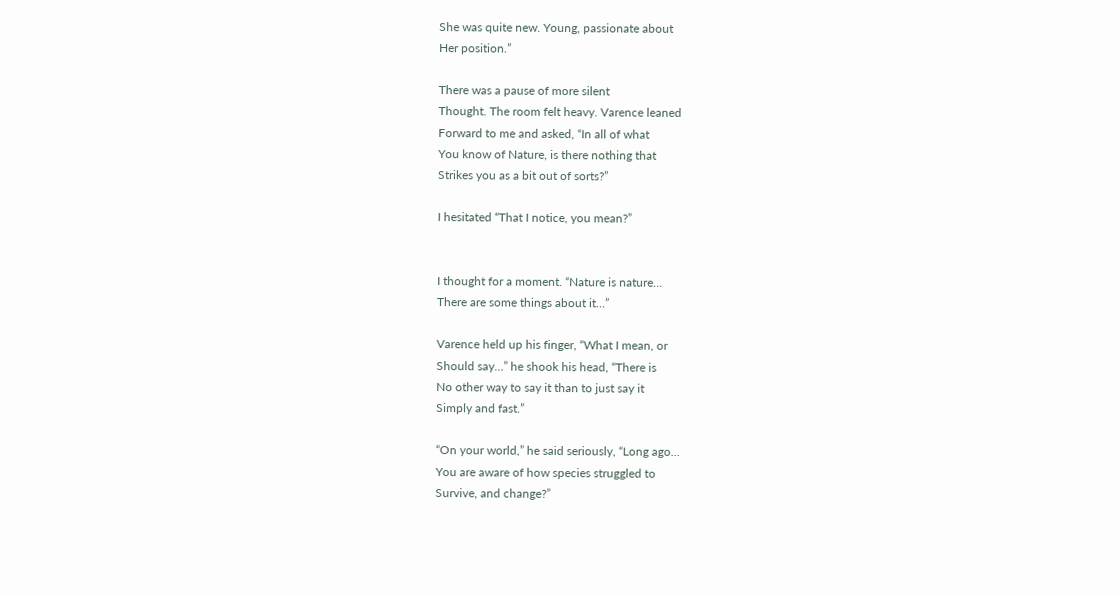She was quite new. Young, passionate about
Her position.”

There was a pause of more silent
Thought. The room felt heavy. Varence leaned
Forward to me and asked, “In all of what
You know of Nature, is there nothing that
Strikes you as a bit out of sorts?”

I hesitated “That I notice, you mean?”


I thought for a moment. “Nature is nature…
There are some things about it…”

Varence held up his finger, “What I mean, or
Should say…” he shook his head, “There is
No other way to say it than to just say it
Simply and fast.”

“On your world,” he said seriously, “Long ago…
You are aware of how species struggled to
Survive, and change?”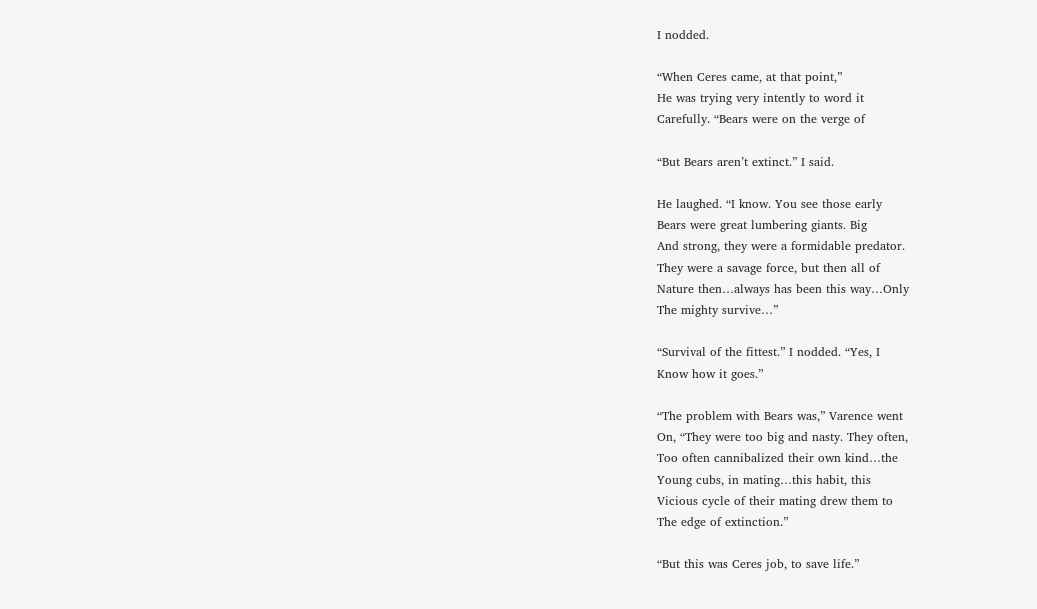I nodded.

“When Ceres came, at that point,”
He was trying very intently to word it
Carefully. “Bears were on the verge of

“But Bears aren’t extinct.” I said.

He laughed. “I know. You see those early
Bears were great lumbering giants. Big
And strong, they were a formidable predator.
They were a savage force, but then all of
Nature then…always has been this way…Only
The mighty survive…”

“Survival of the fittest.” I nodded. “Yes, I
Know how it goes.”

“The problem with Bears was,” Varence went
On, “They were too big and nasty. They often,
Too often cannibalized their own kind…the
Young cubs, in mating…this habit, this
Vicious cycle of their mating drew them to
The edge of extinction.”

“But this was Ceres job, to save life.”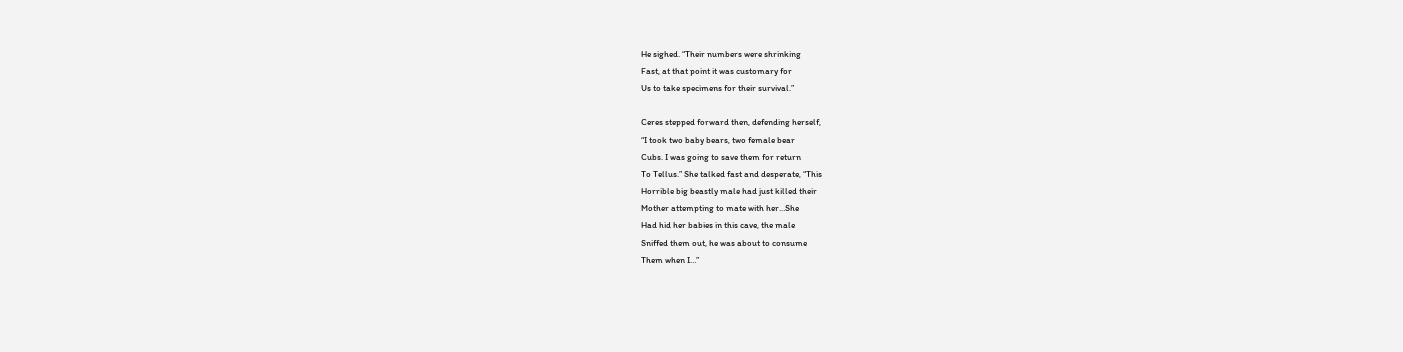He sighed. “Their numbers were shrinking
Fast, at that point it was customary for
Us to take specimens for their survival.”

Ceres stepped forward then, defending herself,
“I took two baby bears, two female bear
Cubs. I was going to save them for return
To Tellus.” She talked fast and desperate, “This
Horrible big beastly male had just killed their
Mother attempting to mate with her…She
Had hid her babies in this cave, the male
Sniffed them out, he was about to consume
Them when I…”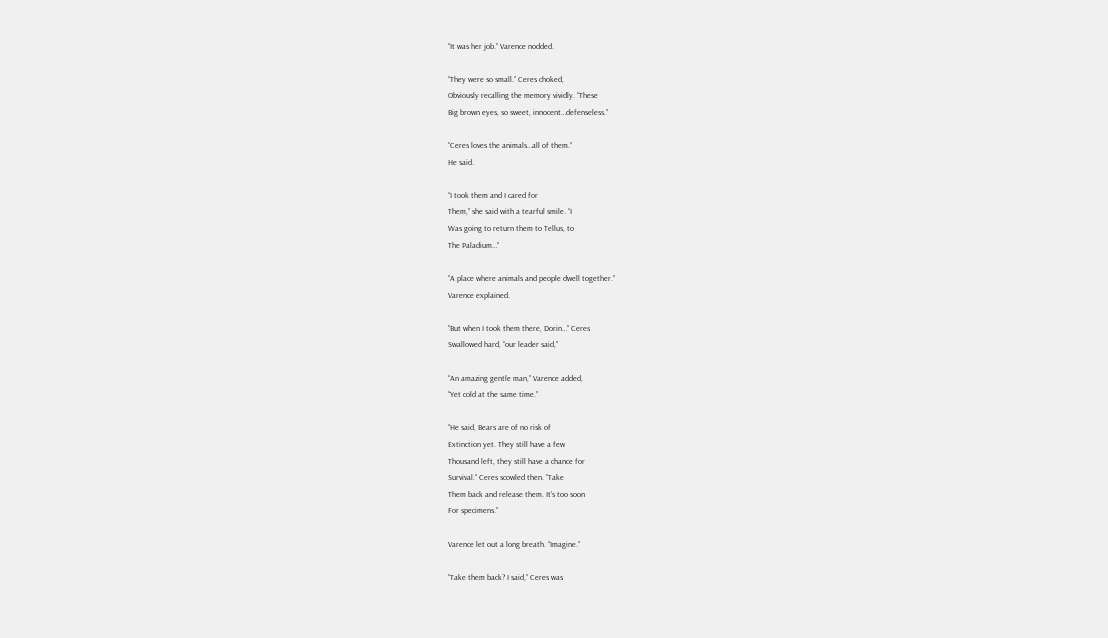“It was her job.” Varence nodded.

“They were so small.” Ceres choked,
Obviously recalling the memory vividly. “These
Big brown eyes, so sweet, innocent…defenseless.”

“Ceres loves the animals…all of them.”
He said.

“I took them and I cared for
Them,” she said with a tearful smile. “I
Was going to return them to Tellus, to
The Paladium…”

“A place where animals and people dwell together.”
Varence explained.

“But when I took them there, Dorin…” Ceres
Swallowed hard, “our leader said,”

“An amazing gentle man,” Varence added,
“Yet cold at the same time.”

“He said, Bears are of no risk of
Extinction yet. They still have a few
Thousand left, they still have a chance for
Survival.” Ceres scowled then. “Take
Them back and release them. It’s too soon
For specimens.”

Varence let out a long breath. “Imagine.”

“Take them back? I said,” Ceres was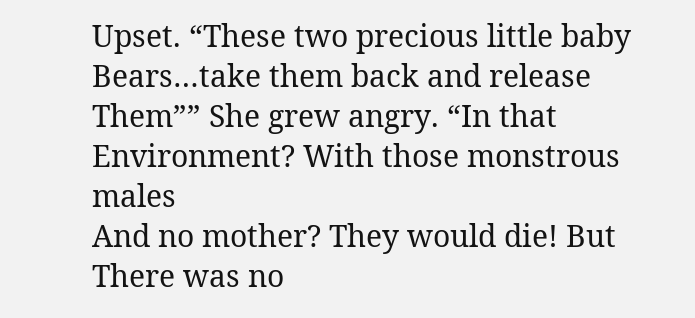Upset. “These two precious little baby
Bears…take them back and release
Them”” She grew angry. “In that
Environment? With those monstrous males
And no mother? They would die! But
There was no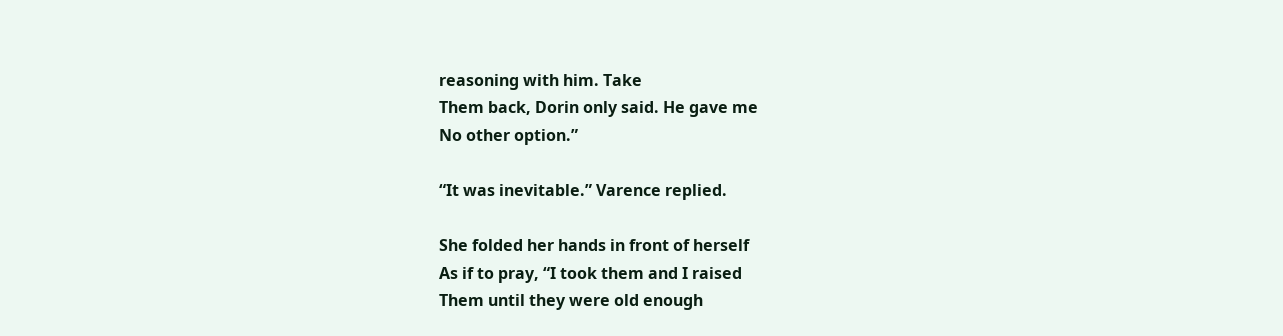reasoning with him. Take
Them back, Dorin only said. He gave me
No other option.”

“It was inevitable.” Varence replied.

She folded her hands in front of herself
As if to pray, “I took them and I raised
Them until they were old enough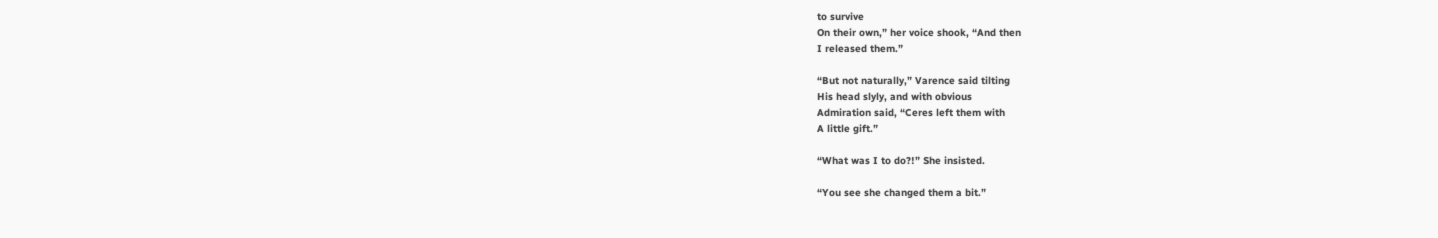to survive
On their own,” her voice shook, “And then
I released them.”

“But not naturally,” Varence said tilting
His head slyly, and with obvious
Admiration said, “Ceres left them with
A little gift.”

“What was I to do?!” She insisted.

“You see she changed them a bit.”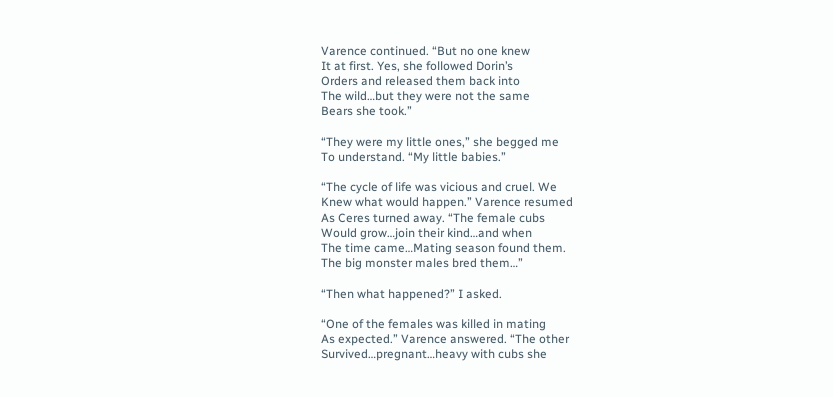Varence continued. “But no one knew
It at first. Yes, she followed Dorin’s
Orders and released them back into
The wild…but they were not the same
Bears she took.”

“They were my little ones,” she begged me
To understand. “My little babies.”

“The cycle of life was vicious and cruel. We
Knew what would happen.” Varence resumed
As Ceres turned away. “The female cubs
Would grow…join their kind…and when
The time came…Mating season found them.
The big monster males bred them…”

“Then what happened?” I asked.

“One of the females was killed in mating
As expected.” Varence answered. “The other
Survived…pregnant…heavy with cubs she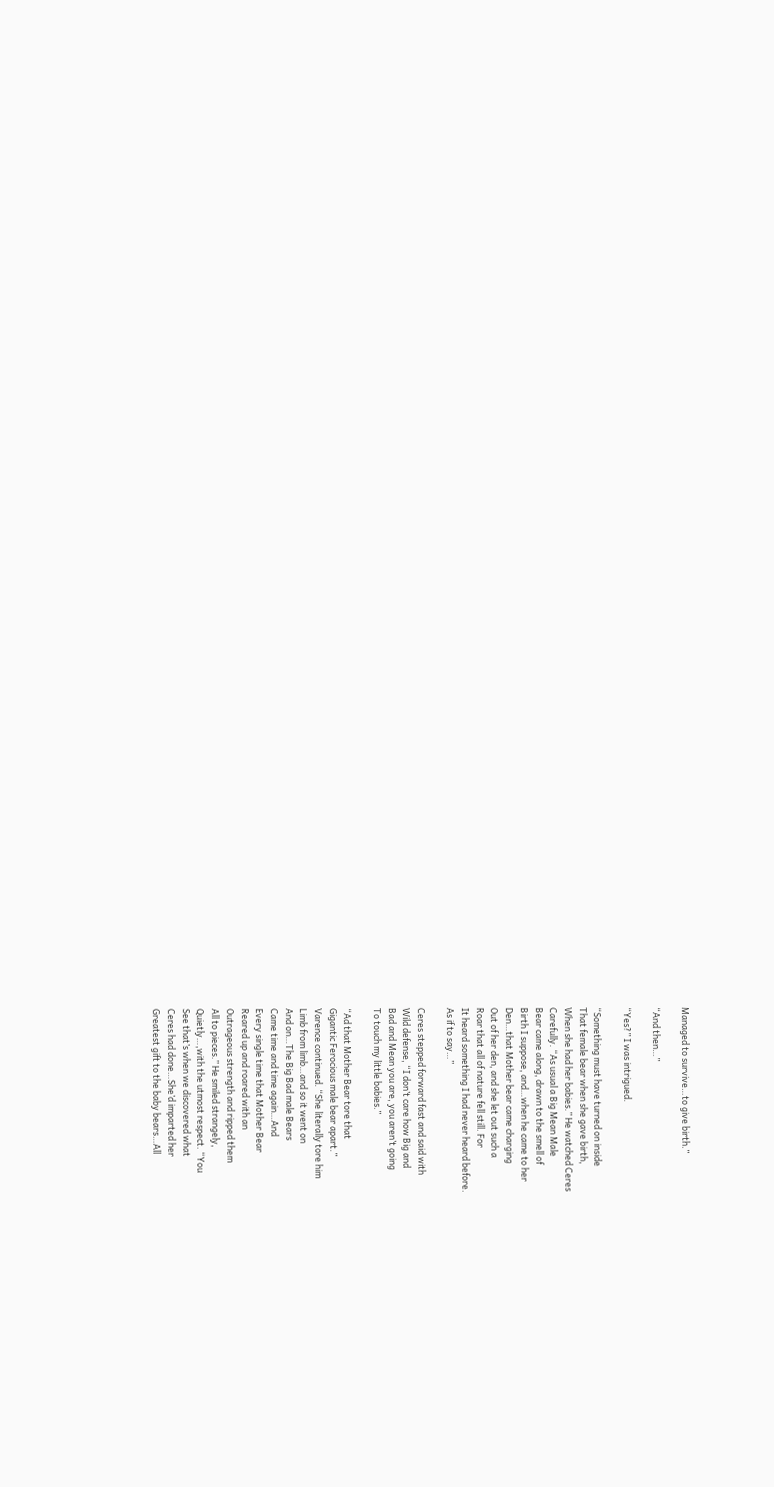Managed to survive…to give birth.”

“And then…”

“Yes?” I was intrigued.

“Something must have turned on inside
That female bear when she gave birth,
When she had her babies.” He watched Ceres
Carefully. “As usual a Big Mean Male
Bear came along, drawn to the smell of
Birth I suppose, and…when he came to her
Den…that Mother bear came charging
Out of her den, and she let out such a
Roar that all of nature fell still. For
It heard something I had never heard before.
As if to say…”

Ceres stepped forward fast and said with
Wild defense, “I don’t care how Big and
Bad and Mean you are, you aren’t going
To touch my little babies.”

“Ad that Mother Bear tore that
Gigantic Ferocious male bear apart.”
Varence continued. “She literally tore him
Limb from limb…and so it went on
And on…The Big Bad male Bears
Came time and time again…And
Every single time that Mother Bear
Reared up and roared with an
Outrageous strength and ripped them
All to pieces.” He smiled strangely,
Quietly…,with the utmost respect. “You
See that’s when we discovered what
Ceres had done…She’d imparted her
Greatest gift to the baby bears…All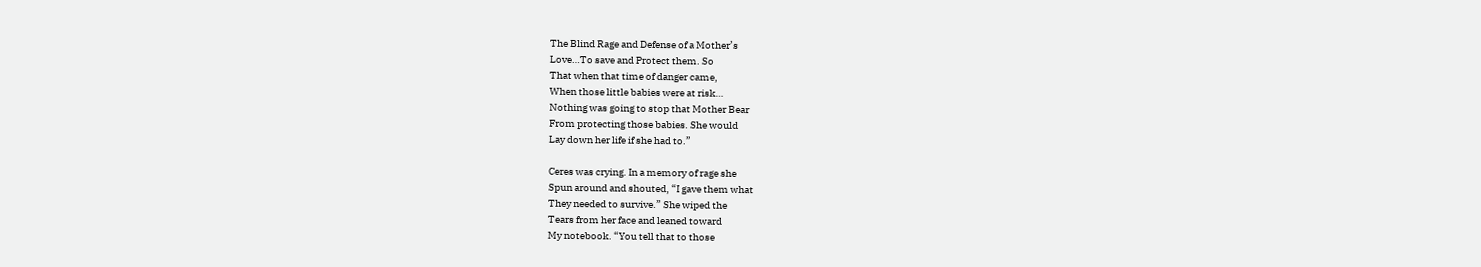The Blind Rage and Defense of a Mother’s
Love…To save and Protect them. So
That when that time of danger came,
When those little babies were at risk…
Nothing was going to stop that Mother Bear
From protecting those babies. She would
Lay down her life if she had to.”

Ceres was crying. In a memory of rage she
Spun around and shouted, “I gave them what
They needed to survive.” She wiped the
Tears from her face and leaned toward
My notebook. “You tell that to those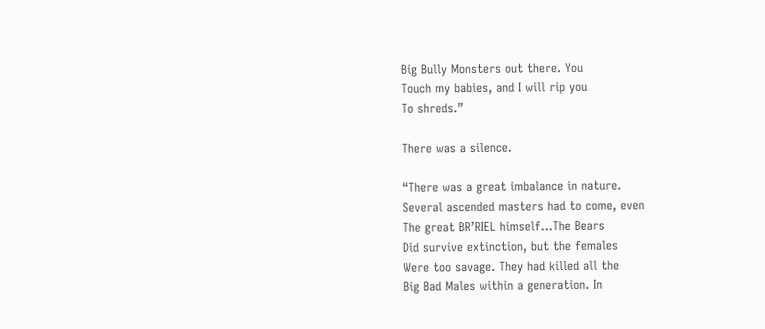Big Bully Monsters out there. You
Touch my babies, and I will rip you
To shreds.”

There was a silence.

“There was a great imbalance in nature.
Several ascended masters had to come, even
The great BR’RIEL himself…The Bears
Did survive extinction, but the females
Were too savage. They had killed all the
Big Bad Males within a generation. In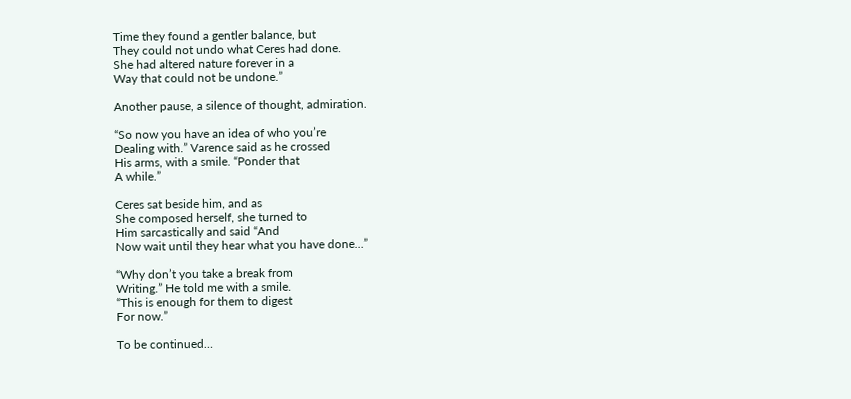Time they found a gentler balance, but
They could not undo what Ceres had done.
She had altered nature forever in a
Way that could not be undone.”

Another pause, a silence of thought, admiration.

“So now you have an idea of who you’re
Dealing with.” Varence said as he crossed
His arms, with a smile. “Ponder that
A while.”

Ceres sat beside him, and as
She composed herself, she turned to
Him sarcastically and said “And
Now wait until they hear what you have done…”

“Why don’t you take a break from
Writing.” He told me with a smile.
“This is enough for them to digest
For now.”

To be continued…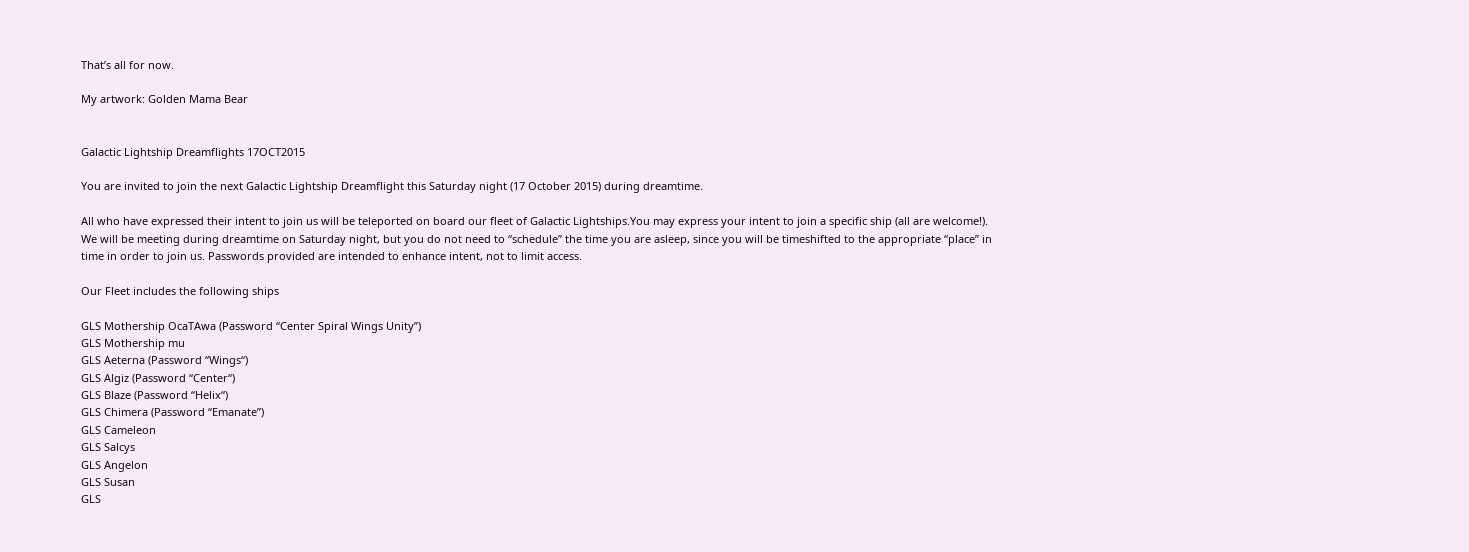That’s all for now.

My artwork: Golden Mama Bear


Galactic Lightship Dreamflights 17OCT2015

You are invited to join the next Galactic Lightship Dreamflight this Saturday night (17 October 2015) during dreamtime.

All who have expressed their intent to join us will be teleported on board our fleet of Galactic Lightships.You may express your intent to join a specific ship (all are welcome!). We will be meeting during dreamtime on Saturday night, but you do not need to “schedule” the time you are asleep, since you will be timeshifted to the appropriate “place” in time in order to join us. Passwords provided are intended to enhance intent, not to limit access.

Our Fleet includes the following ships

GLS Mothership OcaTAwa (Password “Center Spiral Wings Unity”)
GLS Mothership mu
GLS Aeterna (Password “Wings“)
GLS Algiz (Password “Center“)
GLS Blaze (Password “Helix“)
GLS Chimera (Password “Emanate”)
GLS Cameleon
GLS Salcys
GLS Angelon
GLS Susan
GLS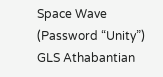Space Wave (Password “Unity”)
GLS Athabantian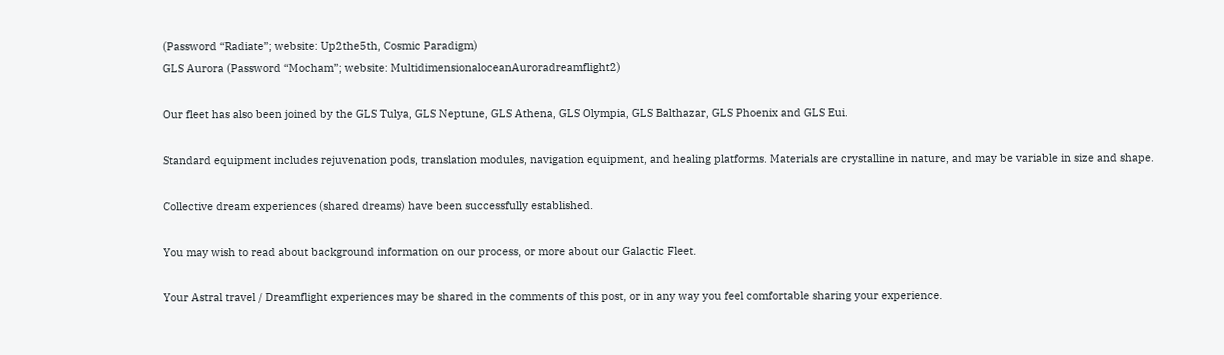(Password “Radiate”; website: Up2the5th, Cosmic Paradigm)
GLS Aurora (Password “Mocham”; website: MultidimensionaloceanAuroradreamflight2)

Our fleet has also been joined by the GLS Tulya, GLS Neptune, GLS Athena, GLS Olympia, GLS Balthazar, GLS Phoenix and GLS Eui.

Standard equipment includes rejuvenation pods, translation modules, navigation equipment, and healing platforms. Materials are crystalline in nature, and may be variable in size and shape.

Collective dream experiences (shared dreams) have been successfully established.

You may wish to read about background information on our process, or more about our Galactic Fleet.

Your Astral travel / Dreamflight experiences may be shared in the comments of this post, or in any way you feel comfortable sharing your experience.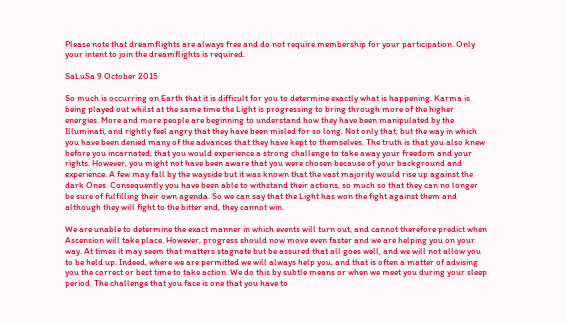Please note that dreamflights are always free and do not require membership for your participation. Only your intent to join the dreamflights is required.

SaLuSa 9 October 2015

So much is occurring on Earth that it is difficult for you to determine exactly what is happening. Karma is being played out whilst at the same time the Light is progressing to bring through more of the higher energies. More and more people are beginning to understand how they have been manipulated by the Illuminati, and rightly feel angry that they have been misled for so long. Not only that, but the way in which you have been denied many of the advances that they have kept to themselves. The truth is that you also knew before you incarnated, that you would experience a strong challenge to take away your freedom and your rights. However, you might not have been aware that you were chosen because of your background and experience. A few may fall by the wayside but it was known that the vast majority would rise up against the dark Ones. Consequently you have been able to withstand their actions, so much so that they can no longer be sure of fulfilling their own agenda. So we can say that the Light has won the fight against them and although they will fight to the bitter end, they cannot win.

We are unable to determine the exact manner in which events will turn out, and cannot therefore predict when Ascension will take place. However, progress should now move even faster and we are helping you on your way. At times it may seem that matters stagnate but be assured that all goes well, and we will not allow you to be held up. Indeed, where we are permitted we will always help you, and that is often a matter of advising you the correct or best time to take action. We do this by subtle means or when we meet you during your sleep period. The challenge that you face is one that you have to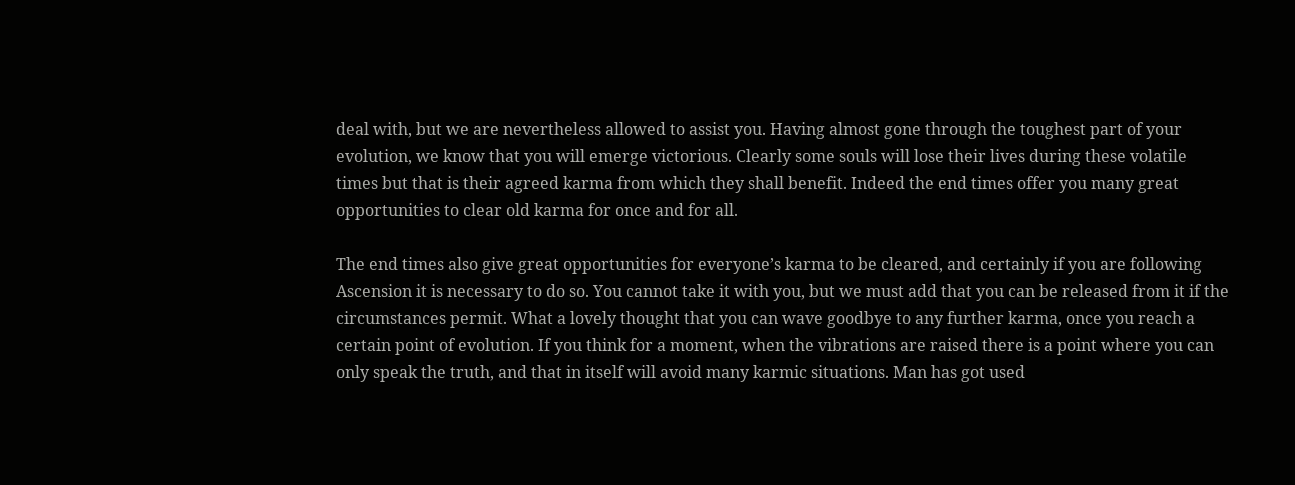deal with, but we are nevertheless allowed to assist you. Having almost gone through the toughest part of your evolution, we know that you will emerge victorious. Clearly some souls will lose their lives during these volatile times but that is their agreed karma from which they shall benefit. Indeed the end times offer you many great opportunities to clear old karma for once and for all.

The end times also give great opportunities for everyone’s karma to be cleared, and certainly if you are following Ascension it is necessary to do so. You cannot take it with you, but we must add that you can be released from it if the circumstances permit. What a lovely thought that you can wave goodbye to any further karma, once you reach a certain point of evolution. If you think for a moment, when the vibrations are raised there is a point where you can only speak the truth, and that in itself will avoid many karmic situations. Man has got used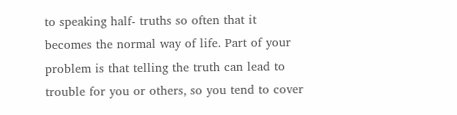to speaking half- truths so often that it becomes the normal way of life. Part of your problem is that telling the truth can lead to trouble for you or others, so you tend to cover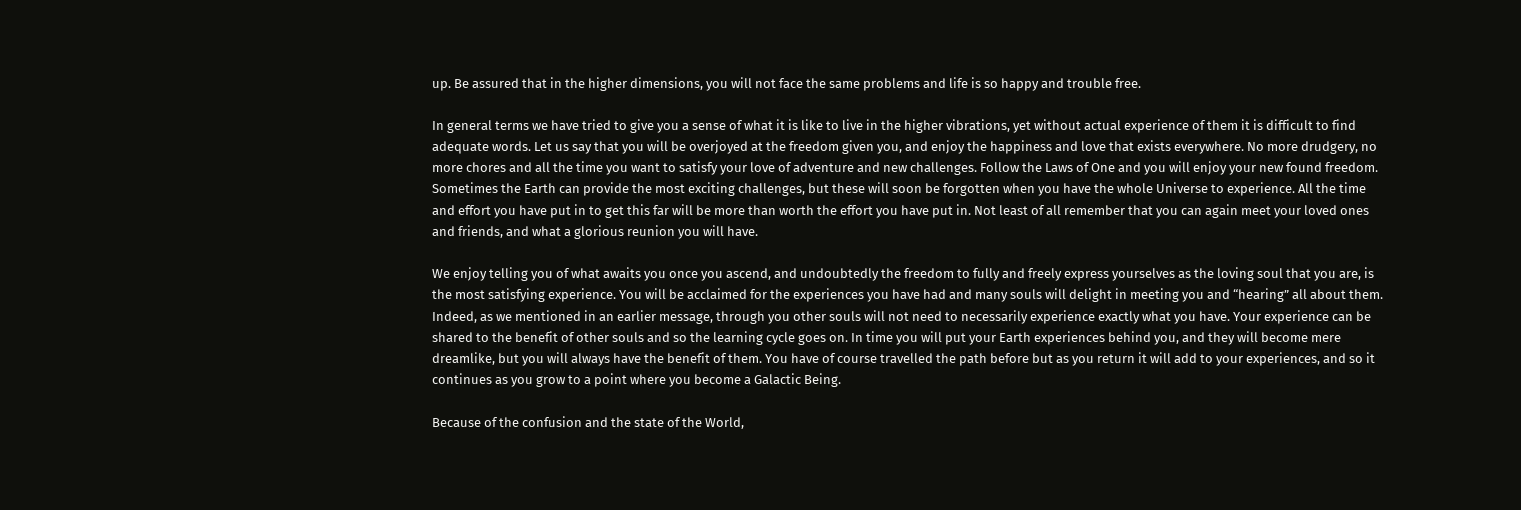up. Be assured that in the higher dimensions, you will not face the same problems and life is so happy and trouble free.

In general terms we have tried to give you a sense of what it is like to live in the higher vibrations, yet without actual experience of them it is difficult to find adequate words. Let us say that you will be overjoyed at the freedom given you, and enjoy the happiness and love that exists everywhere. No more drudgery, no more chores and all the time you want to satisfy your love of adventure and new challenges. Follow the Laws of One and you will enjoy your new found freedom. Sometimes the Earth can provide the most exciting challenges, but these will soon be forgotten when you have the whole Universe to experience. All the time and effort you have put in to get this far will be more than worth the effort you have put in. Not least of all remember that you can again meet your loved ones and friends, and what a glorious reunion you will have.

We enjoy telling you of what awaits you once you ascend, and undoubtedly the freedom to fully and freely express yourselves as the loving soul that you are, is the most satisfying experience. You will be acclaimed for the experiences you have had and many souls will delight in meeting you and “hearing” all about them. Indeed, as we mentioned in an earlier message, through you other souls will not need to necessarily experience exactly what you have. Your experience can be shared to the benefit of other souls and so the learning cycle goes on. In time you will put your Earth experiences behind you, and they will become mere dreamlike, but you will always have the benefit of them. You have of course travelled the path before but as you return it will add to your experiences, and so it continues as you grow to a point where you become a Galactic Being.

Because of the confusion and the state of the World,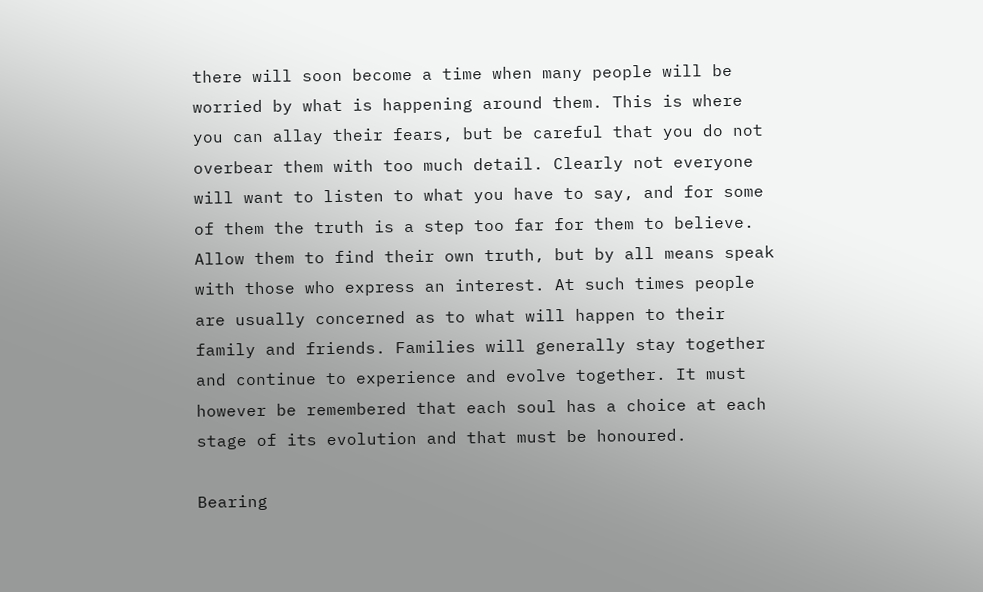there will soon become a time when many people will be worried by what is happening around them. This is where you can allay their fears, but be careful that you do not overbear them with too much detail. Clearly not everyone will want to listen to what you have to say, and for some of them the truth is a step too far for them to believe. Allow them to find their own truth, but by all means speak with those who express an interest. At such times people are usually concerned as to what will happen to their family and friends. Families will generally stay together and continue to experience and evolve together. It must however be remembered that each soul has a choice at each stage of its evolution and that must be honoured.

Bearing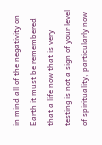in mind all of the negativity on Earth it must be remembered that a life now that is very testing is not a sign of your level of spirituality, particularly now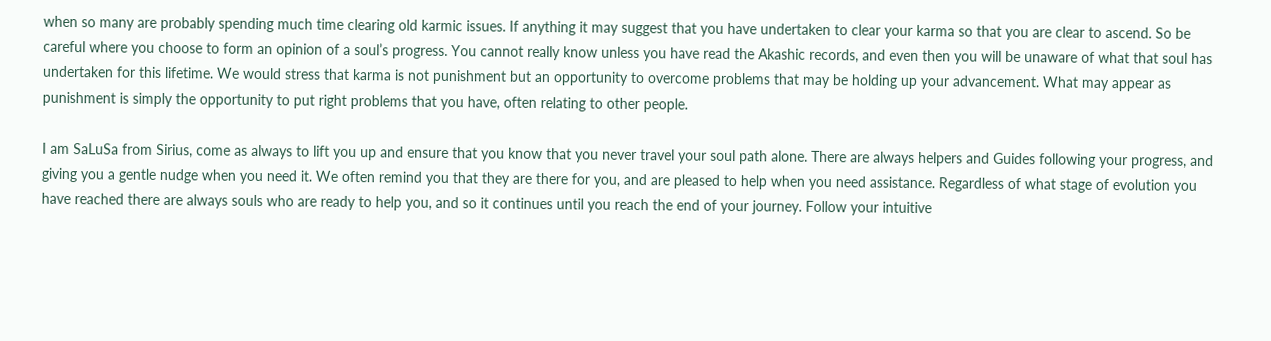when so many are probably spending much time clearing old karmic issues. If anything it may suggest that you have undertaken to clear your karma so that you are clear to ascend. So be careful where you choose to form an opinion of a soul’s progress. You cannot really know unless you have read the Akashic records, and even then you will be unaware of what that soul has undertaken for this lifetime. We would stress that karma is not punishment but an opportunity to overcome problems that may be holding up your advancement. What may appear as punishment is simply the opportunity to put right problems that you have, often relating to other people.

I am SaLuSa from Sirius, come as always to lift you up and ensure that you know that you never travel your soul path alone. There are always helpers and Guides following your progress, and giving you a gentle nudge when you need it. We often remind you that they are there for you, and are pleased to help when you need assistance. Regardless of what stage of evolution you have reached there are always souls who are ready to help you, and so it continues until you reach the end of your journey. Follow your intuitive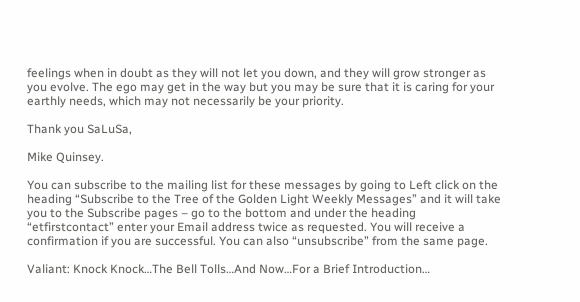feelings when in doubt as they will not let you down, and they will grow stronger as you evolve. The ego may get in the way but you may be sure that it is caring for your earthly needs, which may not necessarily be your priority.

Thank you SaLuSa,

Mike Quinsey.

You can subscribe to the mailing list for these messages by going to Left click on the heading “Subscribe to the Tree of the Golden Light Weekly Messages” and it will take you to the Subscribe pages – go to the bottom and under the heading “etfirstcontact” enter your Email address twice as requested. You will receive a confirmation if you are successful. You can also “unsubscribe” from the same page.

Valiant: Knock Knock…The Bell Tolls…And Now…For a Brief Introduction…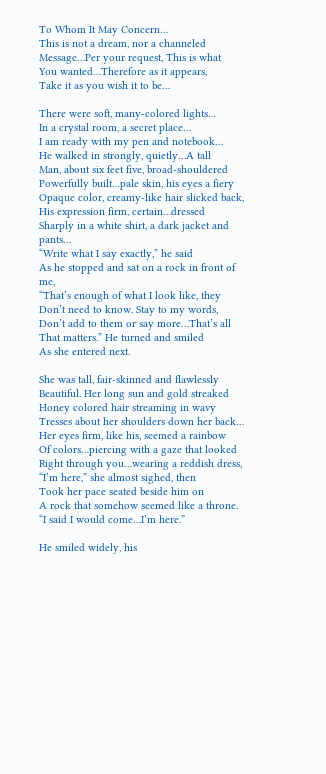To Whom It May Concern…
This is not a dream, nor a channeled
Message…Per your request, This is what
You wanted…Therefore as it appears,
Take it as you wish it to be…

There were soft, many-colored lights…
In a crystal room, a secret place…
I am ready with my pen and notebook…
He walked in strongly, quietly…A tall
Man, about six feet five, broad-shouldered
Powerfully built…pale skin, his eyes a fiery
Opaque color, creamy-like hair slicked back,
His expression firm, certain…dressed
Sharply in a white shirt, a dark jacket and pants…
“Write what I say exactly,” he said
As he stopped and sat on a rock in front of me,
“That’s enough of what I look like, they
Don’t need to know. Stay to my words,
Don’t add to them or say more…That’s all
That matters.” He turned and smiled
As she entered next.

She was tall, fair-skinned and flawlessly
Beautiful. Her long sun and gold streaked
Honey colored hair streaming in wavy
Tresses about her shoulders down her back…
Her eyes firm, like his, seemed a rainbow
Of colors…piercing with a gaze that looked
Right through you…wearing a reddish dress,
“I’m here,” she almost sighed, then
Took her pace seated beside him on
A rock that somehow seemed like a throne.
“I said I would come…I’m here.”

He smiled widely, his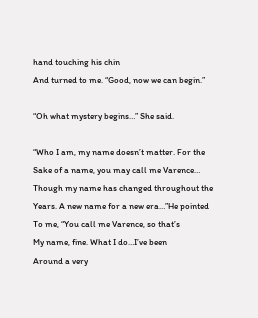hand touching his chin
And turned to me. “Good, now we can begin.”

“Oh what mystery begins…” She said.

“Who I am, my name doesn’t matter. For the
Sake of a name, you may call me Varence…
Though my name has changed throughout the
Years. A new name for a new era…”He pointed
To me, “You call me Varence, so that’s
My name, fine. What I do…I’ve been
Around a very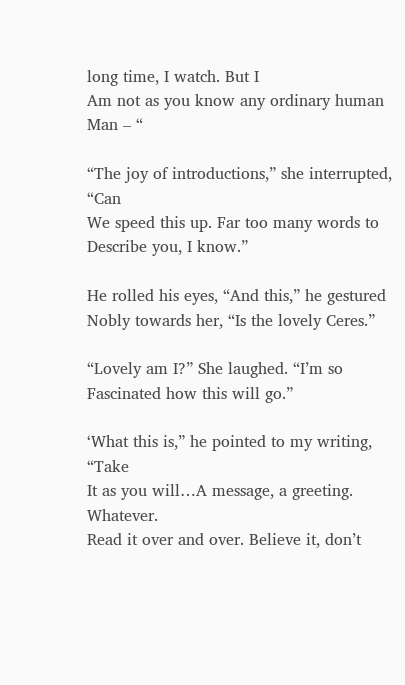long time, I watch. But I
Am not as you know any ordinary human
Man – “

“The joy of introductions,” she interrupted, “Can
We speed this up. Far too many words to
Describe you, I know.”

He rolled his eyes, “And this,” he gestured
Nobly towards her, “Is the lovely Ceres.”

“Lovely am I?” She laughed. “I’m so
Fascinated how this will go.”

‘What this is,” he pointed to my writing, “Take
It as you will…A message, a greeting. Whatever.
Read it over and over. Believe it, don’t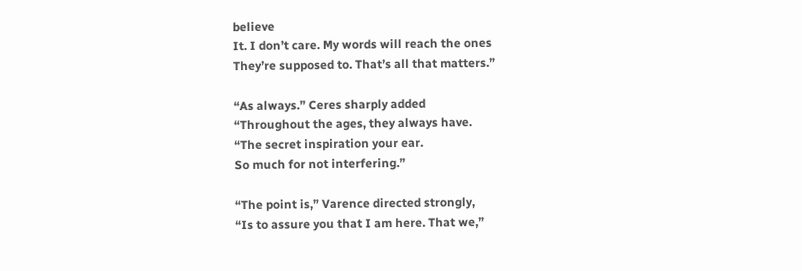believe
It. I don’t care. My words will reach the ones
They’re supposed to. That’s all that matters.”

“As always.” Ceres sharply added
“Throughout the ages, they always have.
“The secret inspiration your ear.
So much for not interfering.”

“The point is,” Varence directed strongly,
“Is to assure you that I am here. That we,”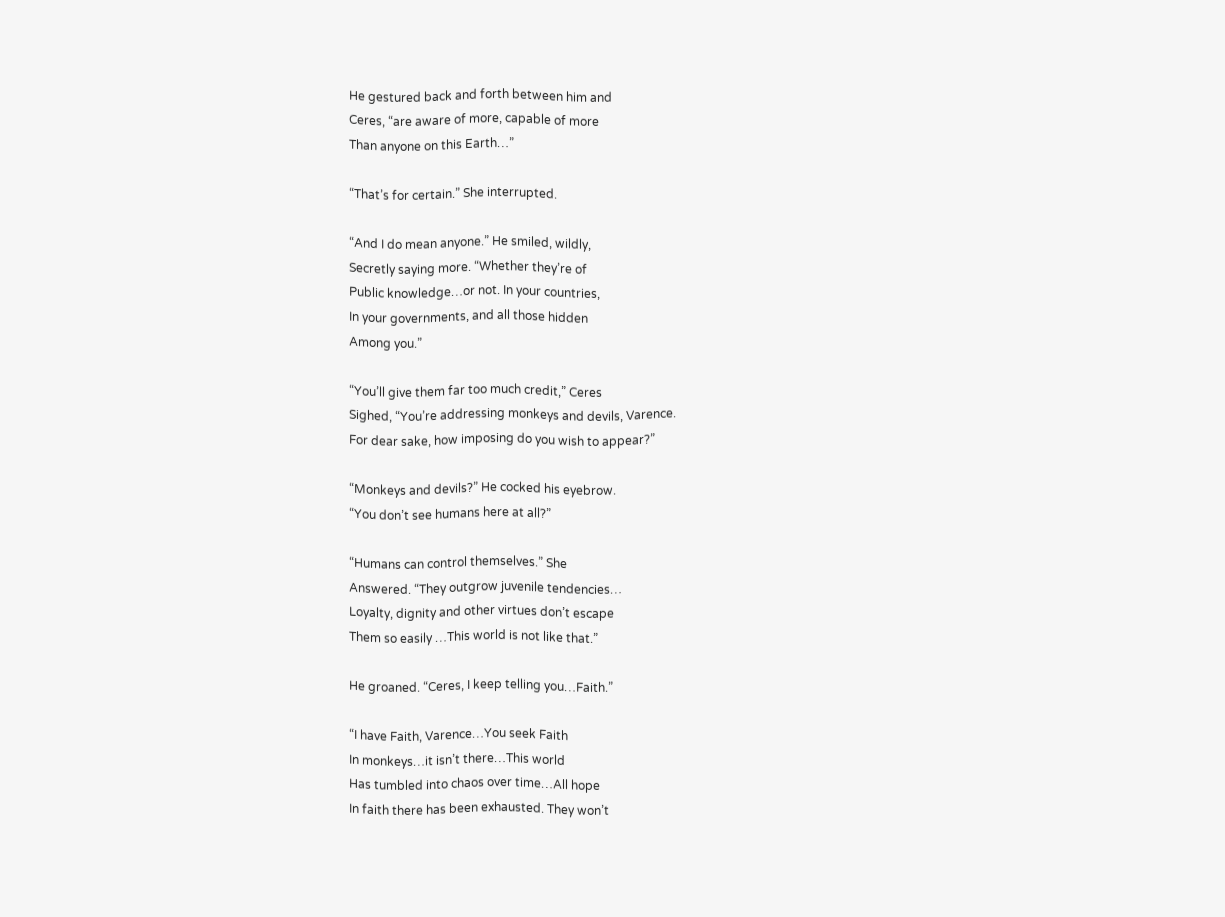He gestured back and forth between him and
Ceres, “are aware of more, capable of more
Than anyone on this Earth…”

“That’s for certain.” She interrupted.

“And I do mean anyone.” He smiled, wildly,
Secretly saying more. “Whether they’re of
Public knowledge…or not. In your countries,
In your governments, and all those hidden
Among you.”

“You’ll give them far too much credit,” Ceres
Sighed, “You’re addressing monkeys and devils, Varence.
For dear sake, how imposing do you wish to appear?”

“Monkeys and devils?” He cocked his eyebrow.
“You don’t see humans here at all?”

“Humans can control themselves.” She
Answered. “They outgrow juvenile tendencies…
Loyalty, dignity and other virtues don’t escape
Them so easily …This world is not like that.”

He groaned. “Ceres, I keep telling you…Faith.”

“I have Faith, Varence…You seek Faith
In monkeys…it isn’t there…This world
Has tumbled into chaos over time…All hope
In faith there has been exhausted. They won’t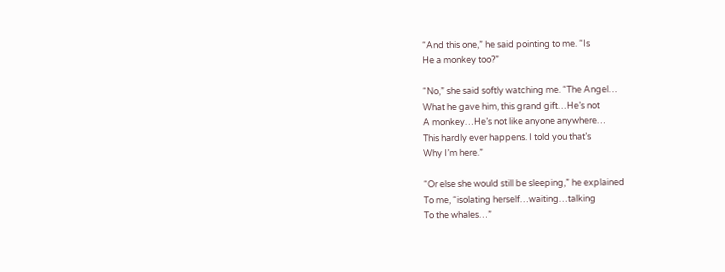“And this one,” he said pointing to me. “Is
He a monkey too?”

“No,” she said softly watching me. “The Angel…
What he gave him, this grand gift…He’s not
A monkey…He’s not like anyone anywhere…
This hardly ever happens. I told you that’s
Why I’m here.”

“Or else she would still be sleeping,” he explained
To me, “isolating herself…waiting…talking
To the whales…”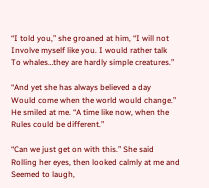“I told you,” she groaned at him, “I will not
Involve myself like you. I would rather talk
To whales…they are hardly simple creatures.”

“And yet she has always believed a day
Would come when the world would change.”
He smiled at me. “A time like now, when the
Rules could be different.”

“Can we just get on with this.” She said
Rolling her eyes, then looked calmly at me and
Seemed to laugh,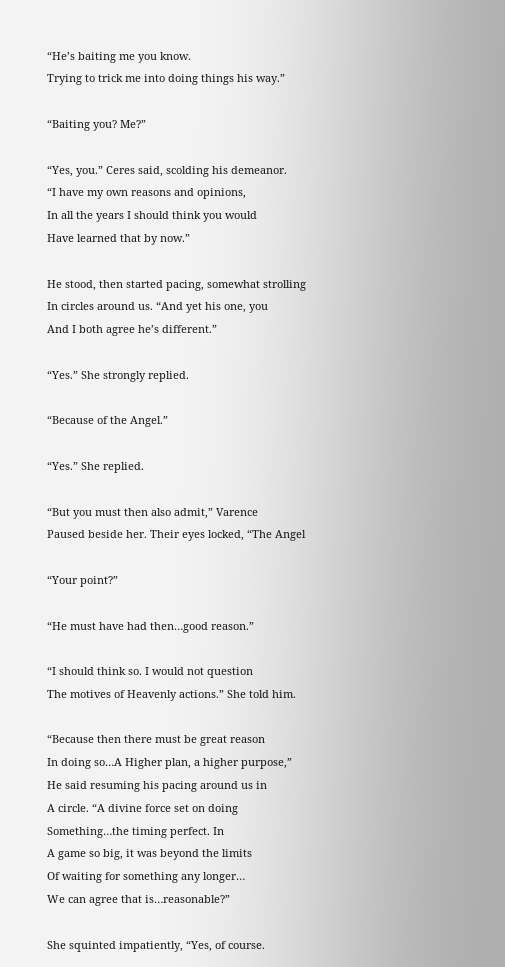“He’s baiting me you know.
Trying to trick me into doing things his way.”

“Baiting you? Me?”

“Yes, you.” Ceres said, scolding his demeanor.
“I have my own reasons and opinions,
In all the years I should think you would
Have learned that by now.”

He stood, then started pacing, somewhat strolling
In circles around us. “And yet his one, you
And I both agree he’s different.”

“Yes.” She strongly replied.

“Because of the Angel.”

“Yes.” She replied.

“But you must then also admit,” Varence
Paused beside her. Their eyes locked, “The Angel

“Your point?”

“He must have had then…good reason.”

“I should think so. I would not question
The motives of Heavenly actions.” She told him.

“Because then there must be great reason
In doing so…A Higher plan, a higher purpose,”
He said resuming his pacing around us in
A circle. “A divine force set on doing
Something…the timing perfect. In
A game so big, it was beyond the limits
Of waiting for something any longer…
We can agree that is…reasonable?”

She squinted impatiently, “Yes, of course.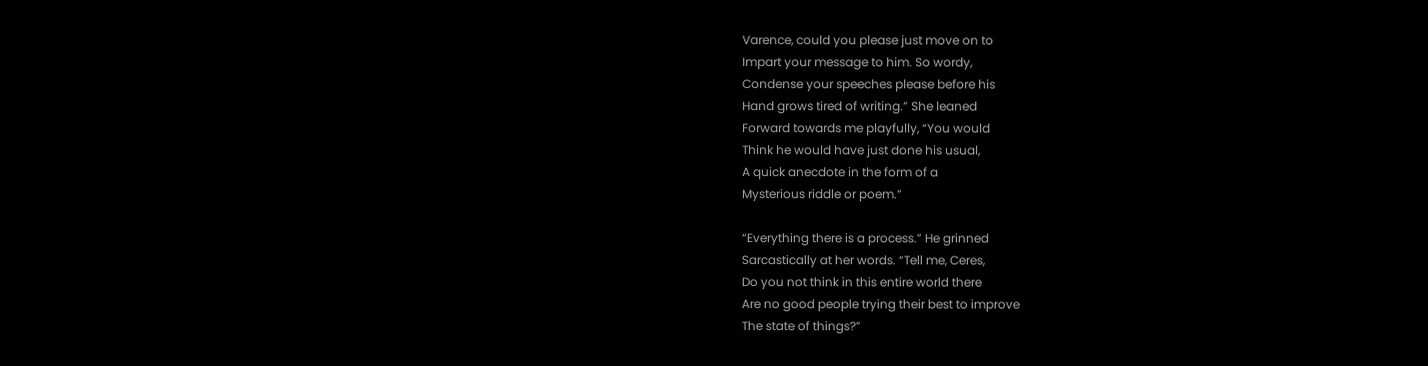Varence, could you please just move on to
Impart your message to him. So wordy,
Condense your speeches please before his
Hand grows tired of writing.” She leaned
Forward towards me playfully, “You would
Think he would have just done his usual,
A quick anecdote in the form of a
Mysterious riddle or poem.”

“Everything there is a process.” He grinned
Sarcastically at her words. “Tell me, Ceres,
Do you not think in this entire world there
Are no good people trying their best to improve
The state of things?”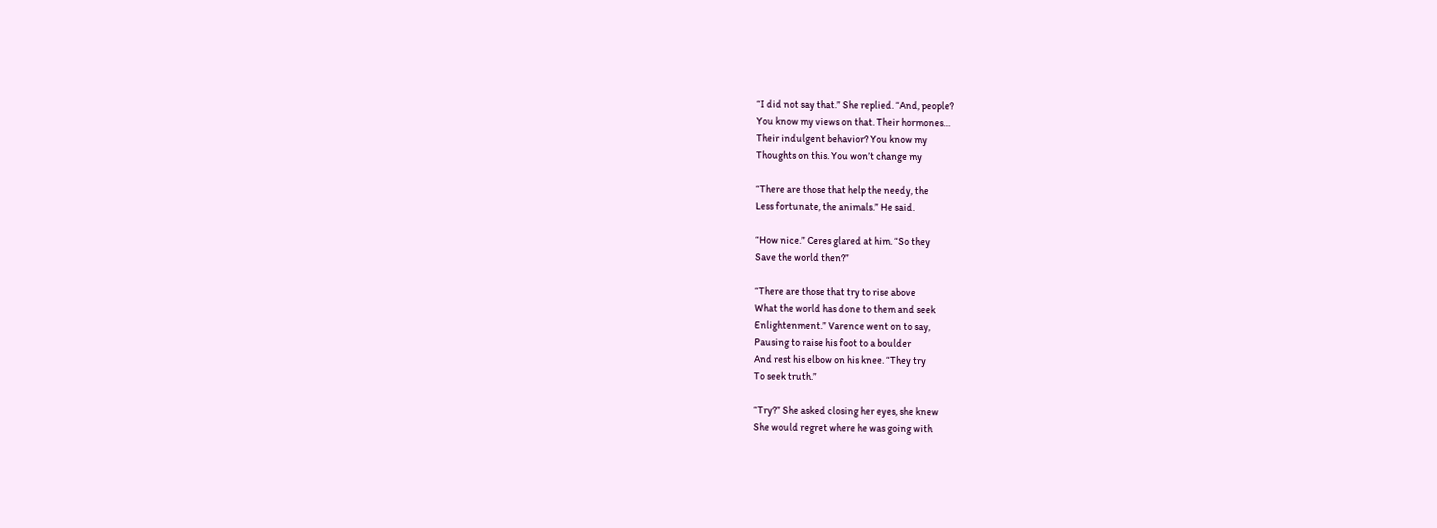“I did not say that.” She replied. “And, people?
You know my views on that. Their hormones…
Their indulgent behavior? You know my
Thoughts on this. You won’t change my

“There are those that help the needy, the
Less fortunate, the animals.” He said.

“How nice.” Ceres glared at him. “So they
Save the world then?”

“There are those that try to rise above
What the world has done to them and seek
Enlightenment.” Varence went on to say,
Pausing to raise his foot to a boulder
And rest his elbow on his knee. “They try
To seek truth.”

“Try?” She asked closing her eyes, she knew
She would regret where he was going with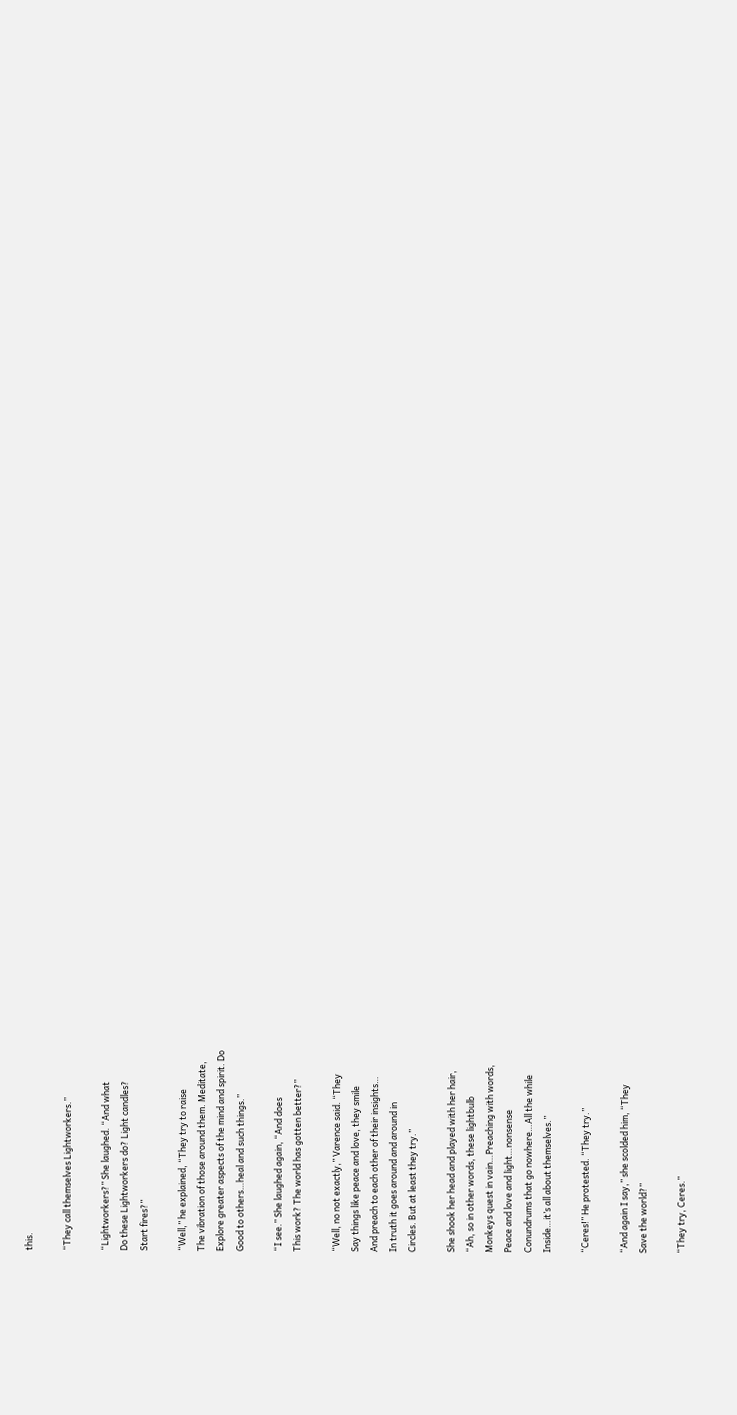this.

“They call themselves Lightworkers.”

“Lightworkers?” She laughed. “And what
Do these Lightworkers do? Light candles?
Start fires?”

“Well,” he explained, “They try to raise
The vibration of those around them. Meditate,
Explore greater aspects of the mind and spirit. Do
Good to others…heal and such things.”

“I see.” She laughed again, “And does
This work? The world has gotten better?”

“Well, no not exactly,” Varence said. “They
Say things like peace and love, they smile
And preach to each other of their insights…
In truth it goes around and around in
Circles. But at least they try.”

She shook her head and played with her hair,
“Ah, so in other words, these lightbulb
Monkeys quest in vain…Preaching with words,
Peace and love and light…nonsense
Conundrums that go nowhere…All the while
Inside…it’s all about themselves.”

“Ceres!” He protested. “They try.”

“And again I say,” she scolded him, “They
Save the world?”

“They try, Ceres.”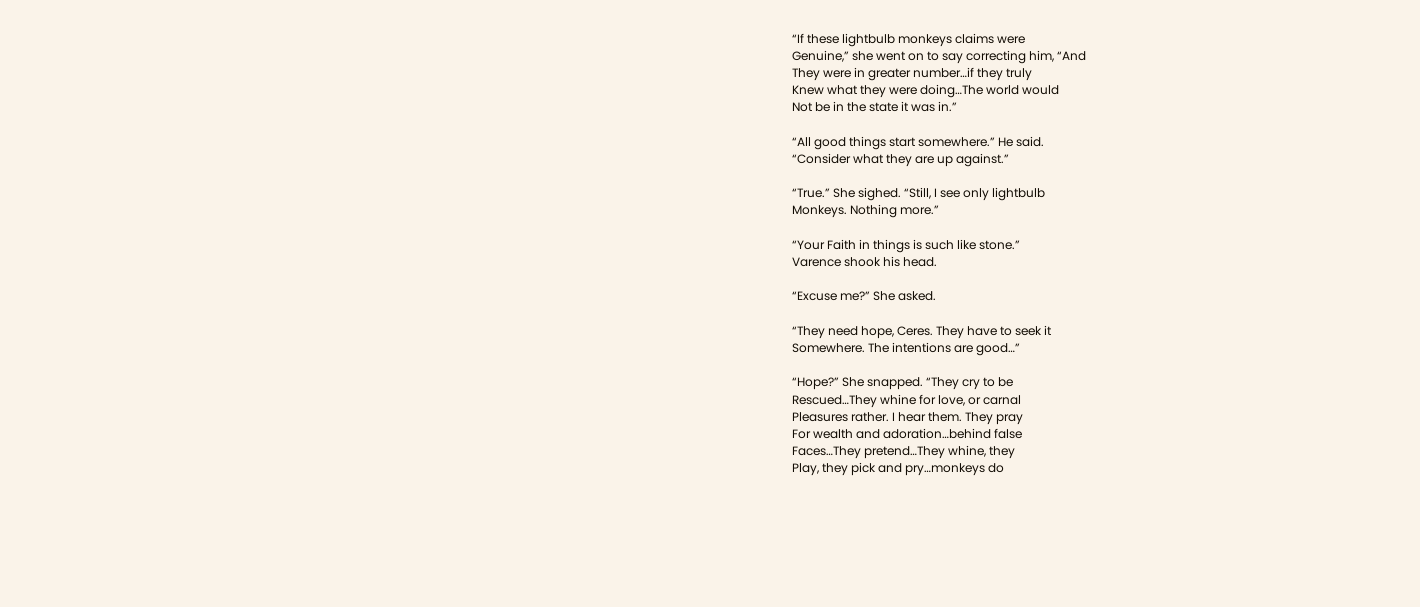“If these lightbulb monkeys claims were
Genuine,” she went on to say correcting him, “And
They were in greater number…if they truly
Knew what they were doing…The world would
Not be in the state it was in.”

“All good things start somewhere.” He said.
“Consider what they are up against.”

“True.” She sighed. “Still, I see only lightbulb
Monkeys. Nothing more.”

“Your Faith in things is such like stone.”
Varence shook his head.

“Excuse me?” She asked.

“They need hope, Ceres. They have to seek it
Somewhere. The intentions are good…”

“Hope?” She snapped. “They cry to be
Rescued…They whine for love, or carnal
Pleasures rather. I hear them. They pray
For wealth and adoration…behind false
Faces…They pretend…They whine, they
Play, they pick and pry…monkeys do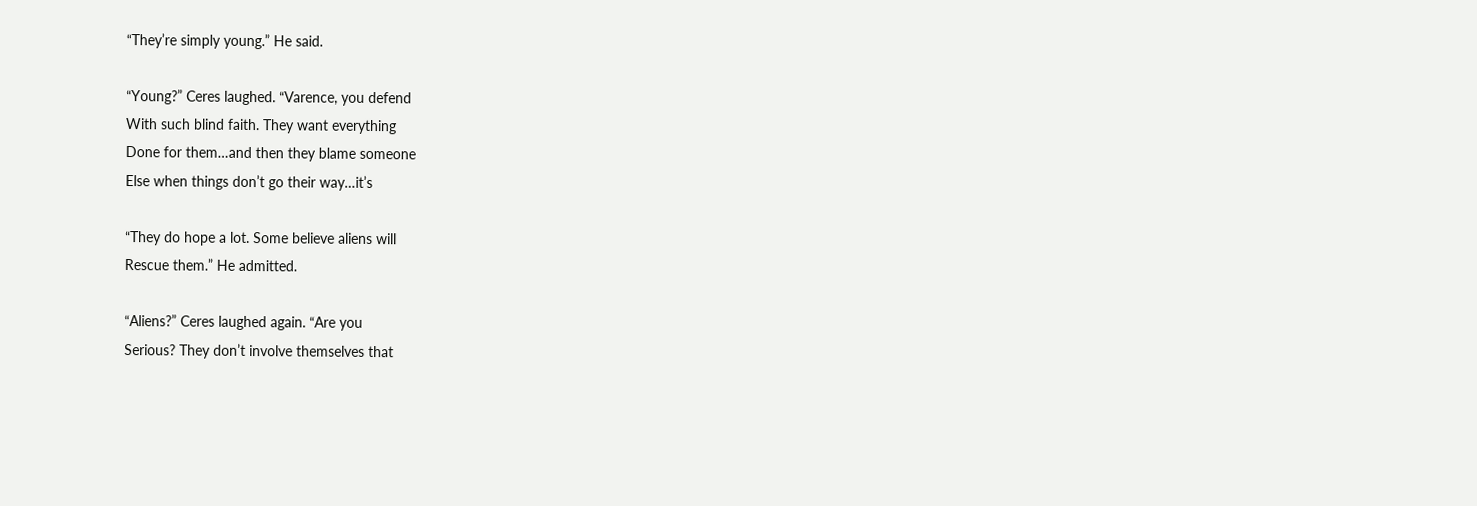“They’re simply young.” He said.

“Young?” Ceres laughed. “Varence, you defend
With such blind faith. They want everything
Done for them…and then they blame someone
Else when things don’t go their way…it’s

“They do hope a lot. Some believe aliens will
Rescue them.” He admitted.

“Aliens?” Ceres laughed again. “Are you
Serious? They don’t involve themselves that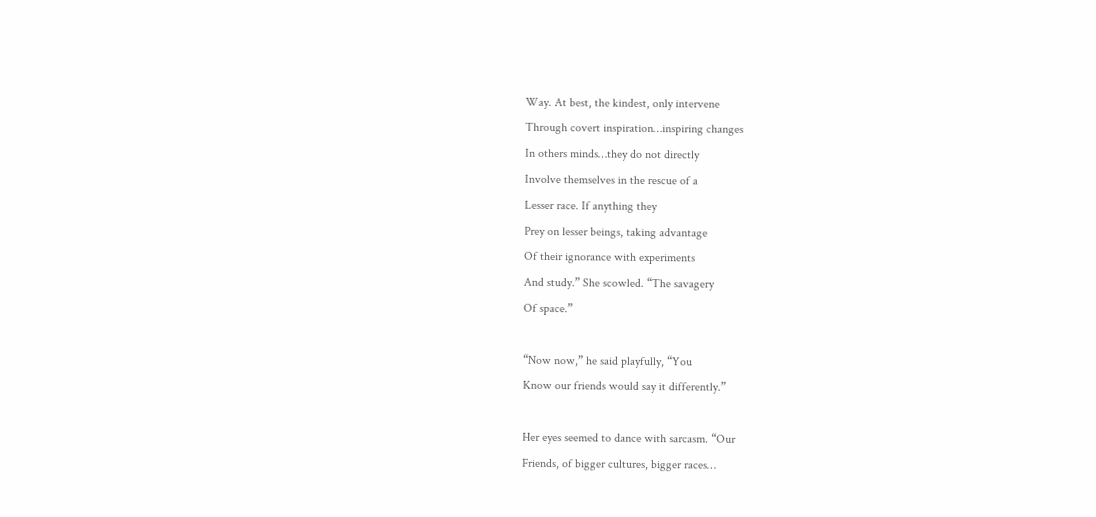Way. At best, the kindest, only intervene
Through covert inspiration…inspiring changes
In others minds…they do not directly
Involve themselves in the rescue of a
Lesser race. If anything they
Prey on lesser beings, taking advantage
Of their ignorance with experiments
And study.” She scowled. “The savagery
Of space.”

“Now now,” he said playfully, “You
Know our friends would say it differently.”

Her eyes seemed to dance with sarcasm. “Our
Friends, of bigger cultures, bigger races…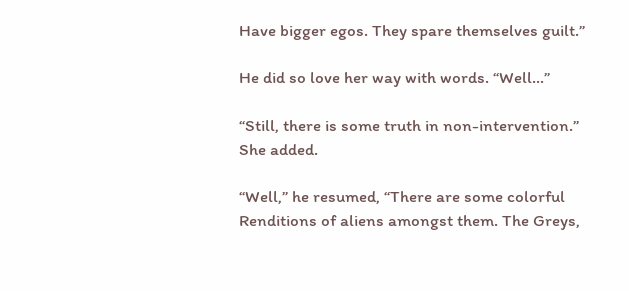Have bigger egos. They spare themselves guilt.”

He did so love her way with words. “Well…”

“Still, there is some truth in non-intervention.”
She added.

“Well,” he resumed, “There are some colorful
Renditions of aliens amongst them. The Greys,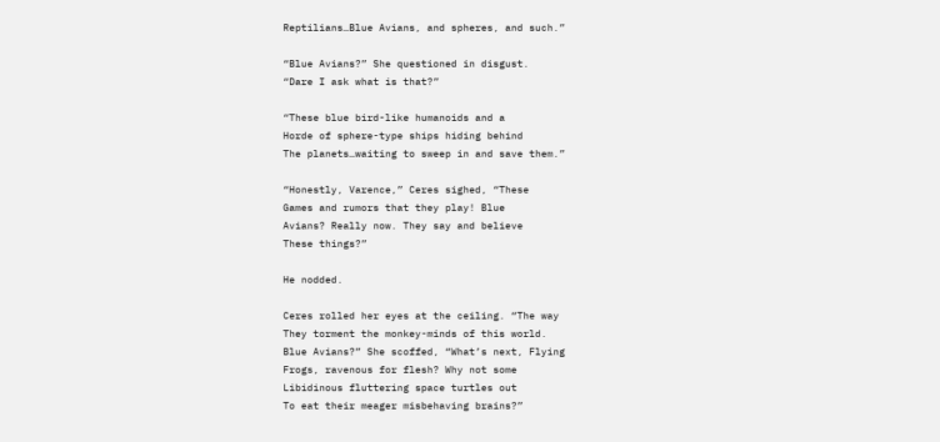Reptilians…Blue Avians, and spheres, and such.”

“Blue Avians?” She questioned in disgust.
“Dare I ask what is that?”

“These blue bird-like humanoids and a
Horde of sphere-type ships hiding behind
The planets…waiting to sweep in and save them.”

“Honestly, Varence,” Ceres sighed, “These
Games and rumors that they play! Blue
Avians? Really now. They say and believe
These things?”

He nodded.

Ceres rolled her eyes at the ceiling. “The way
They torment the monkey-minds of this world.
Blue Avians?” She scoffed, “What’s next, Flying
Frogs, ravenous for flesh? Why not some
Libidinous fluttering space turtles out
To eat their meager misbehaving brains?”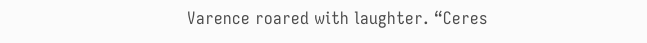Varence roared with laughter. “Ceres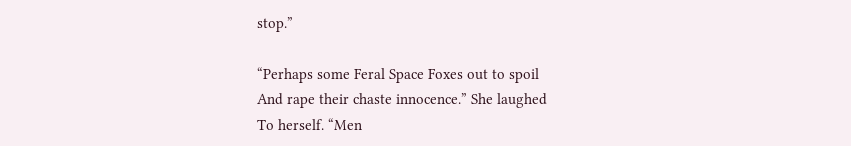stop.”

“Perhaps some Feral Space Foxes out to spoil
And rape their chaste innocence.” She laughed
To herself. “Men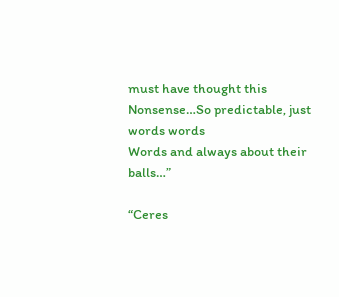must have thought this
Nonsense…So predictable, just words words
Words and always about their balls…”

“Ceres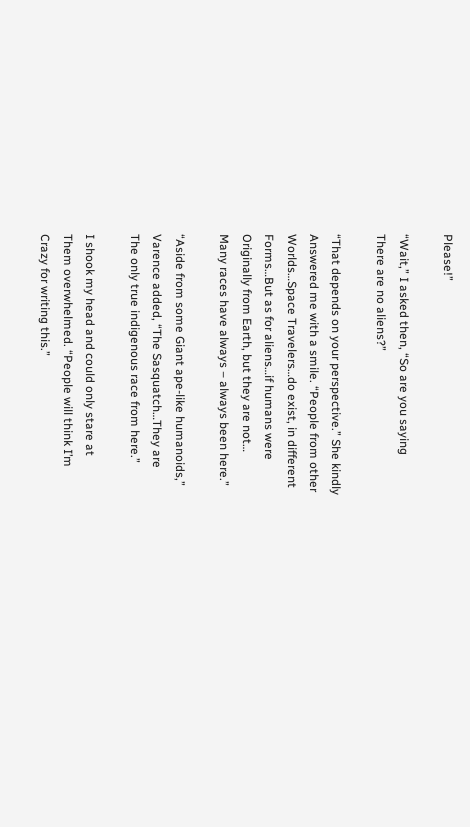Please!”

“Wait,” I asked then, “So are you saying
There are no aliens?”

“That depends on your perspective.” She kindly
Answered me with a smile. “People from other
Worlds…Space Travelers…do exist, in different
Forms…But as for aliens…if humans were
Originally from Earth, but they are not…
Many races have always – always been here.”

“Aside from some Giant ape-like humanoids,”
Varence added, “The Sasquatch…They are
The only true indigenous race from here.”

I shook my head and could only stare at
Them overwhelmed. “People will think I’m
Crazy for writing this.”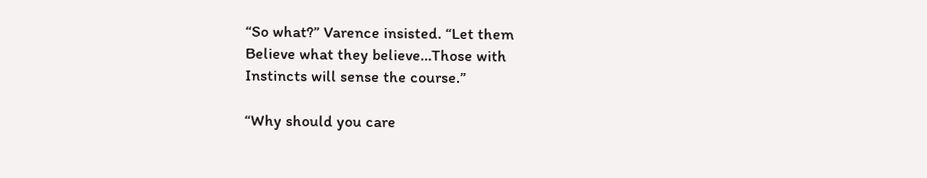“So what?” Varence insisted. “Let them
Believe what they believe…Those with
Instincts will sense the course.”

“Why should you care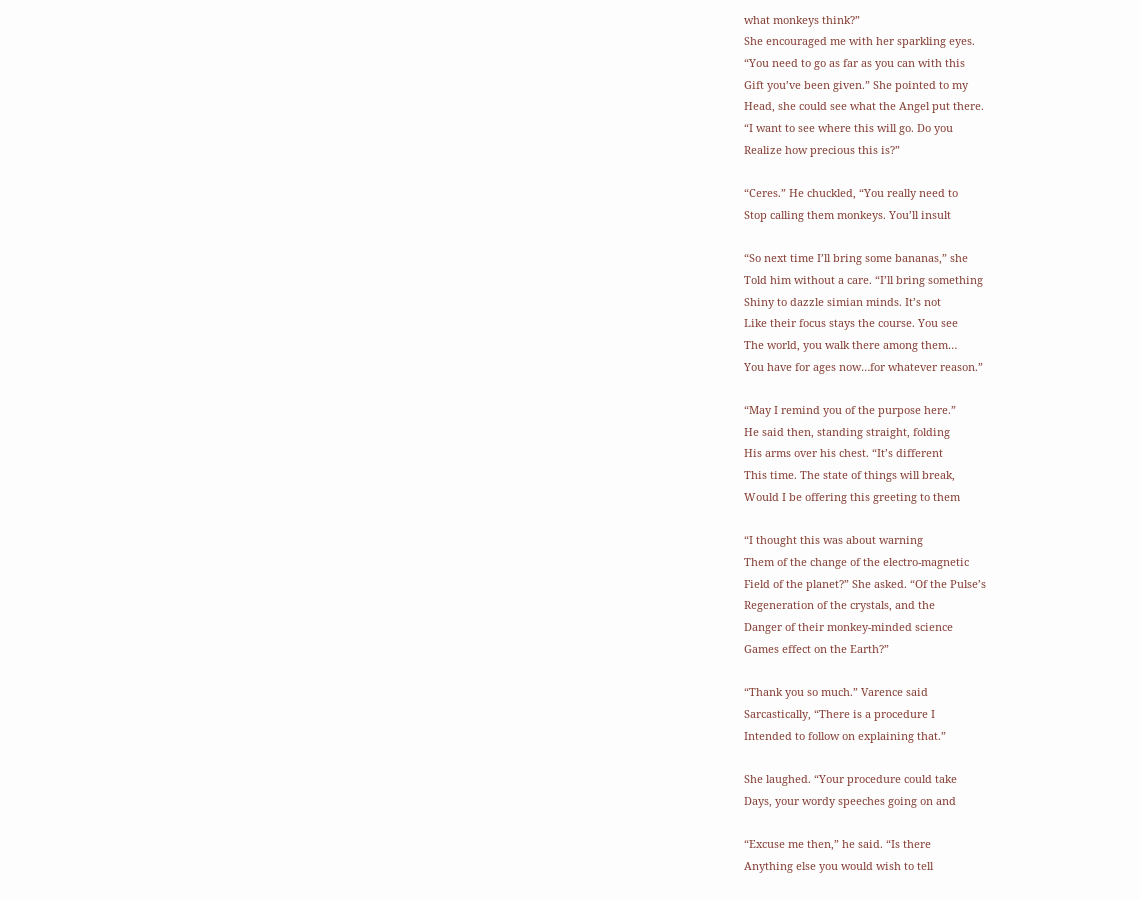what monkeys think?”
She encouraged me with her sparkling eyes.
“You need to go as far as you can with this
Gift you’ve been given.” She pointed to my
Head, she could see what the Angel put there.
“I want to see where this will go. Do you
Realize how precious this is?”

“Ceres.” He chuckled, “You really need to
Stop calling them monkeys. You’ll insult

“So next time I’ll bring some bananas,” she
Told him without a care. “I’ll bring something
Shiny to dazzle simian minds. It’s not
Like their focus stays the course. You see
The world, you walk there among them…
You have for ages now…for whatever reason.”

“May I remind you of the purpose here.”
He said then, standing straight, folding
His arms over his chest. “It’s different
This time. The state of things will break,
Would I be offering this greeting to them

“I thought this was about warning
Them of the change of the electro-magnetic
Field of the planet?” She asked. “Of the Pulse’s
Regeneration of the crystals, and the
Danger of their monkey-minded science
Games effect on the Earth?”

“Thank you so much.” Varence said
Sarcastically, “There is a procedure I
Intended to follow on explaining that.”

She laughed. “Your procedure could take
Days, your wordy speeches going on and

“Excuse me then,” he said. “Is there
Anything else you would wish to tell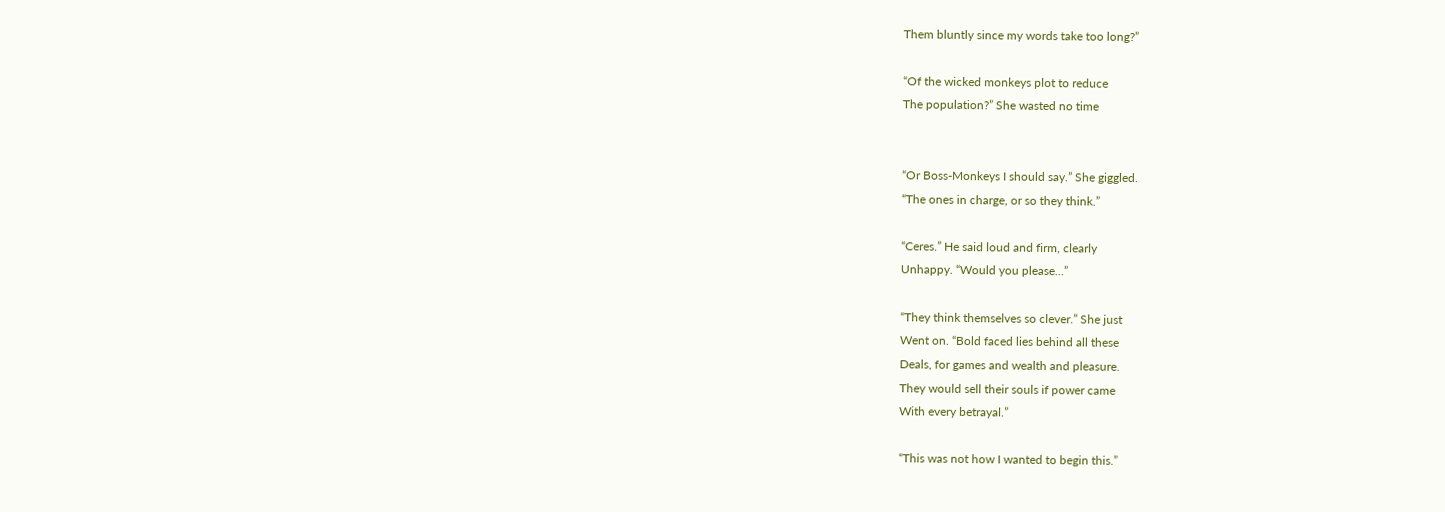Them bluntly since my words take too long?”

“Of the wicked monkeys plot to reduce
The population?” She wasted no time


“Or Boss-Monkeys I should say.” She giggled.
“The ones in charge, or so they think.”

“Ceres.” He said loud and firm, clearly
Unhappy. “Would you please…”

“They think themselves so clever.” She just
Went on. “Bold faced lies behind all these
Deals, for games and wealth and pleasure.
They would sell their souls if power came
With every betrayal.”

“This was not how I wanted to begin this.”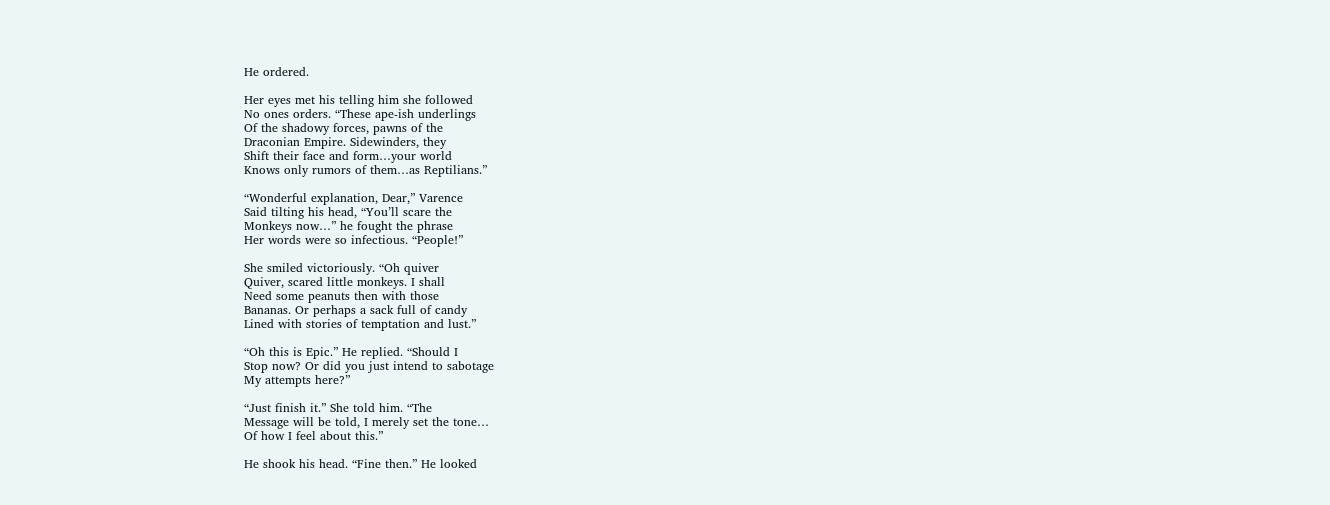He ordered.

Her eyes met his telling him she followed
No ones orders. “These ape-ish underlings
Of the shadowy forces, pawns of the
Draconian Empire. Sidewinders, they
Shift their face and form…your world
Knows only rumors of them…as Reptilians.”

“Wonderful explanation, Dear,” Varence
Said tilting his head, “You’ll scare the
Monkeys now…” he fought the phrase
Her words were so infectious. “People!”

She smiled victoriously. “Oh quiver
Quiver, scared little monkeys. I shall
Need some peanuts then with those
Bananas. Or perhaps a sack full of candy
Lined with stories of temptation and lust.”

“Oh this is Epic.” He replied. “Should I
Stop now? Or did you just intend to sabotage
My attempts here?”

“Just finish it.” She told him. “The
Message will be told, I merely set the tone…
Of how I feel about this.”

He shook his head. “Fine then.” He looked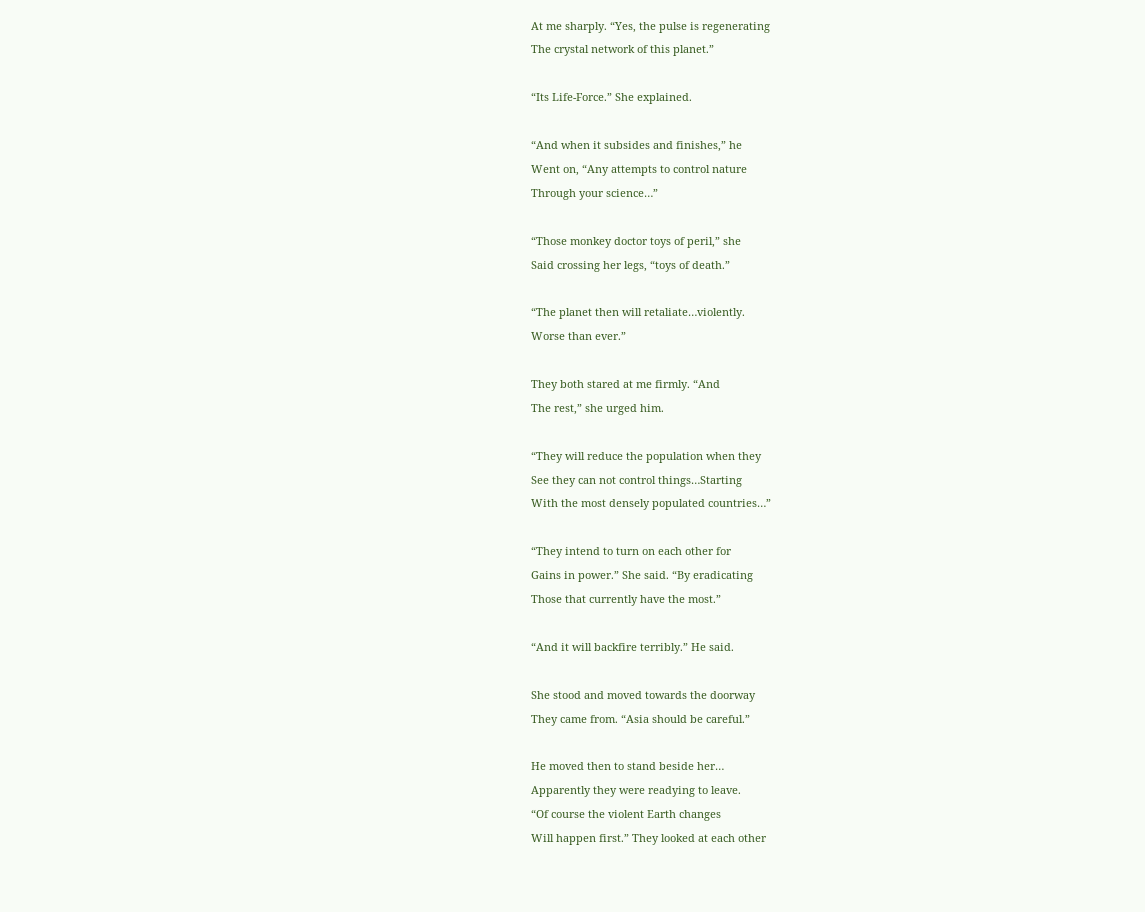At me sharply. “Yes, the pulse is regenerating
The crystal network of this planet.”

“Its Life-Force.” She explained.

“And when it subsides and finishes,” he
Went on, “Any attempts to control nature
Through your science…”

“Those monkey doctor toys of peril,” she
Said crossing her legs, “toys of death.”

“The planet then will retaliate…violently.
Worse than ever.”

They both stared at me firmly. “And
The rest,” she urged him.

“They will reduce the population when they
See they can not control things…Starting
With the most densely populated countries…”

“They intend to turn on each other for
Gains in power.” She said. “By eradicating
Those that currently have the most.”

“And it will backfire terribly.” He said.

She stood and moved towards the doorway
They came from. “Asia should be careful.”

He moved then to stand beside her…
Apparently they were readying to leave.
“Of course the violent Earth changes
Will happen first.” They looked at each other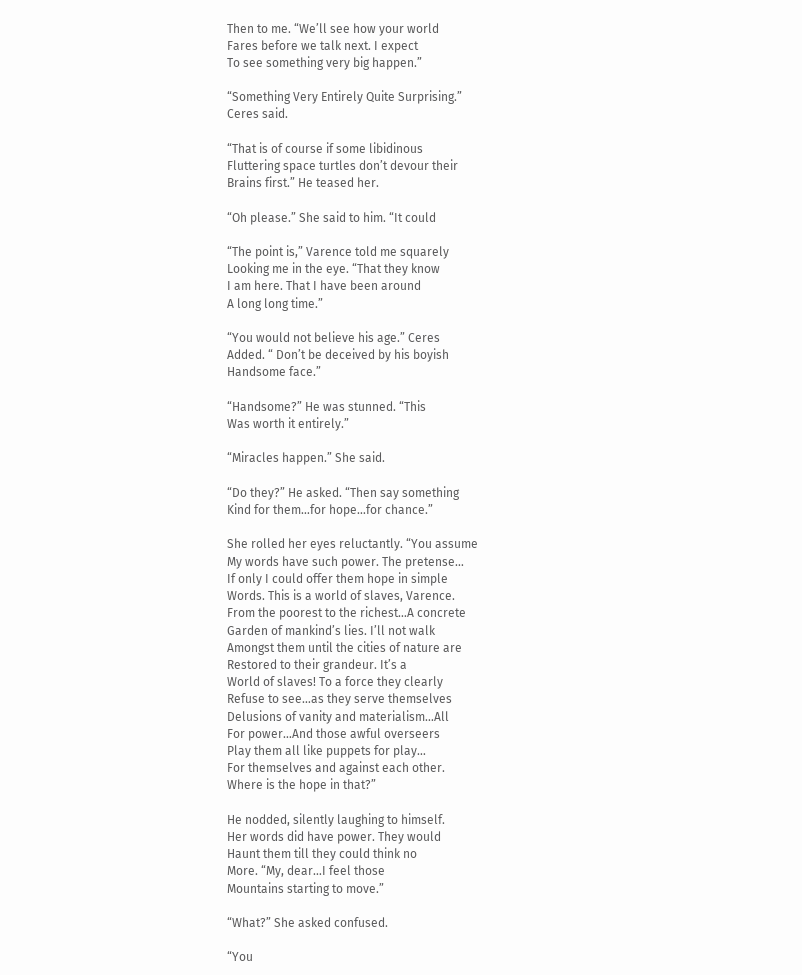Then to me. “We’ll see how your world
Fares before we talk next. I expect
To see something very big happen.”

“Something Very Entirely Quite Surprising.”
Ceres said.

“That is of course if some libidinous
Fluttering space turtles don’t devour their
Brains first.” He teased her.

“Oh please.” She said to him. “It could

“The point is,” Varence told me squarely
Looking me in the eye. “That they know
I am here. That I have been around
A long long time.”

“You would not believe his age.” Ceres
Added. “ Don’t be deceived by his boyish
Handsome face.”

“Handsome?” He was stunned. “This
Was worth it entirely.”

“Miracles happen.” She said.

“Do they?” He asked. “Then say something
Kind for them…for hope…for chance.”

She rolled her eyes reluctantly. “You assume
My words have such power. The pretense…
If only I could offer them hope in simple
Words. This is a world of slaves, Varence.
From the poorest to the richest…A concrete
Garden of mankind’s lies. I’ll not walk
Amongst them until the cities of nature are
Restored to their grandeur. It’s a
World of slaves! To a force they clearly
Refuse to see…as they serve themselves
Delusions of vanity and materialism…All
For power…And those awful overseers
Play them all like puppets for play…
For themselves and against each other.
Where is the hope in that?”

He nodded, silently laughing to himself.
Her words did have power. They would
Haunt them till they could think no
More. “My, dear…I feel those
Mountains starting to move.”

“What?” She asked confused.

“You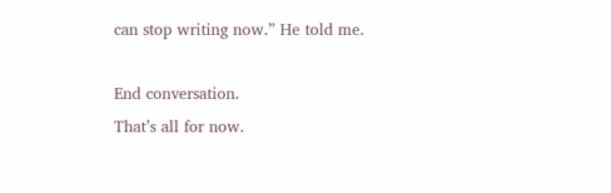can stop writing now.” He told me.

End conversation.
That’s all for now.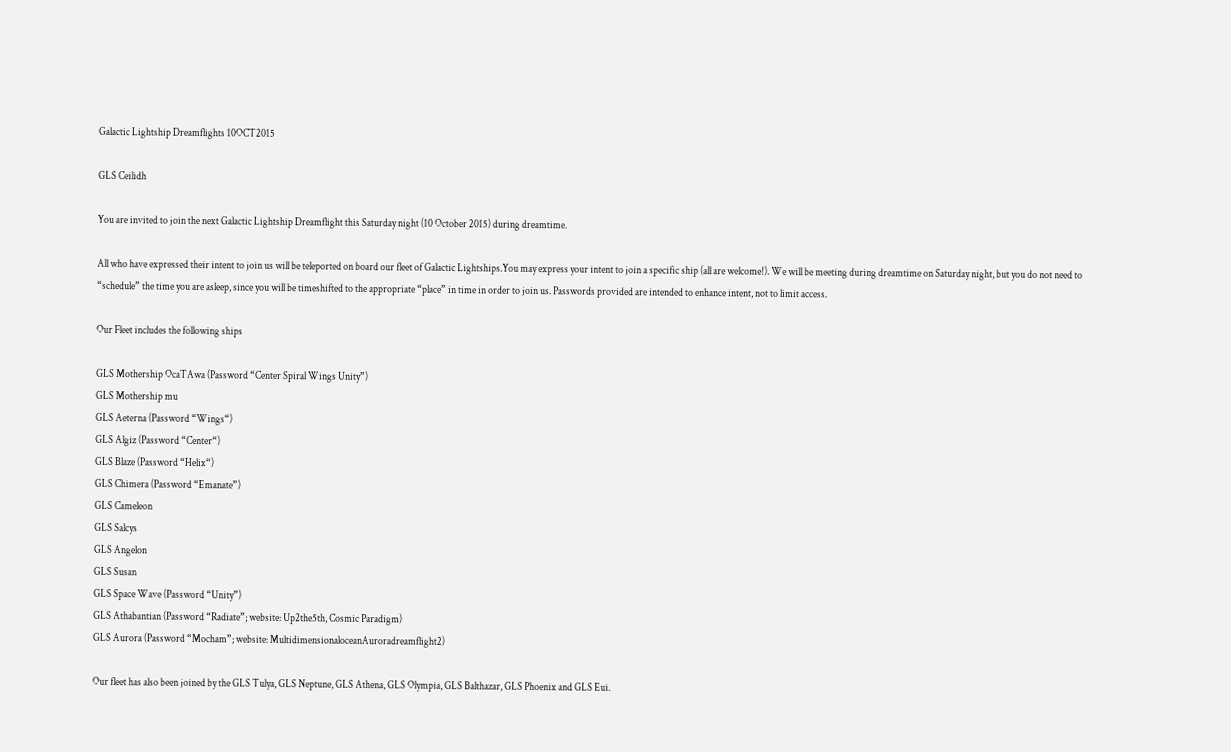Galactic Lightship Dreamflights 10OCT2015

GLS Ceilidh

You are invited to join the next Galactic Lightship Dreamflight this Saturday night (10 October 2015) during dreamtime.

All who have expressed their intent to join us will be teleported on board our fleet of Galactic Lightships.You may express your intent to join a specific ship (all are welcome!). We will be meeting during dreamtime on Saturday night, but you do not need to “schedule” the time you are asleep, since you will be timeshifted to the appropriate “place” in time in order to join us. Passwords provided are intended to enhance intent, not to limit access.

Our Fleet includes the following ships

GLS Mothership OcaTAwa (Password “Center Spiral Wings Unity”)
GLS Mothership mu
GLS Aeterna (Password “Wings“)
GLS Algiz (Password “Center“)
GLS Blaze (Password “Helix“)
GLS Chimera (Password “Emanate”)
GLS Cameleon
GLS Salcys
GLS Angelon
GLS Susan
GLS Space Wave (Password “Unity”)
GLS Athabantian (Password “Radiate”; website: Up2the5th, Cosmic Paradigm)
GLS Aurora (Password “Mocham”; website: MultidimensionaloceanAuroradreamflight2)

Our fleet has also been joined by the GLS Tulya, GLS Neptune, GLS Athena, GLS Olympia, GLS Balthazar, GLS Phoenix and GLS Eui.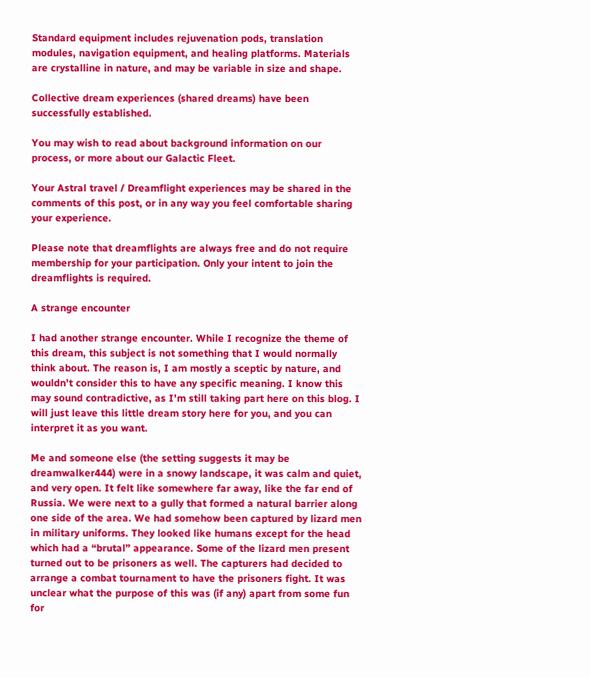Standard equipment includes rejuvenation pods, translation modules, navigation equipment, and healing platforms. Materials are crystalline in nature, and may be variable in size and shape.

Collective dream experiences (shared dreams) have been successfully established.

You may wish to read about background information on our process, or more about our Galactic Fleet.

Your Astral travel / Dreamflight experiences may be shared in the comments of this post, or in any way you feel comfortable sharing your experience.

Please note that dreamflights are always free and do not require membership for your participation. Only your intent to join the dreamflights is required.

A strange encounter

I had another strange encounter. While I recognize the theme of this dream, this subject is not something that I would normally think about. The reason is, I am mostly a sceptic by nature, and wouldn’t consider this to have any specific meaning. I know this may sound contradictive, as I’m still taking part here on this blog. I will just leave this little dream story here for you, and you can interpret it as you want.

Me and someone else (the setting suggests it may be dreamwalker444) were in a snowy landscape, it was calm and quiet, and very open. It felt like somewhere far away, like the far end of Russia. We were next to a gully that formed a natural barrier along one side of the area. We had somehow been captured by lizard men in military uniforms. They looked like humans except for the head which had a “brutal” appearance. Some of the lizard men present turned out to be prisoners as well. The capturers had decided to arrange a combat tournament to have the prisoners fight. It was unclear what the purpose of this was (if any) apart from some fun for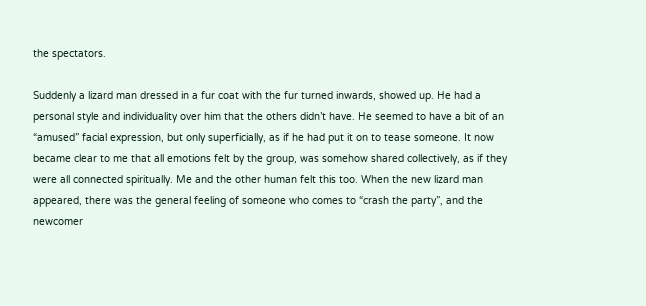the spectators.

Suddenly a lizard man dressed in a fur coat with the fur turned inwards, showed up. He had a personal style and individuality over him that the others didn’t have. He seemed to have a bit of an “amused” facial expression, but only superficially, as if he had put it on to tease someone. It now became clear to me that all emotions felt by the group, was somehow shared collectively, as if they were all connected spiritually. Me and the other human felt this too. When the new lizard man appeared, there was the general feeling of someone who comes to “crash the party”, and the newcomer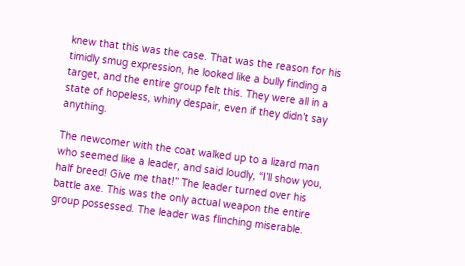knew that this was the case. That was the reason for his timidly smug expression, he looked like a bully finding a target, and the entire group felt this. They were all in a state of hopeless, whiny despair, even if they didn’t say anything.

The newcomer with the coat walked up to a lizard man who seemed like a leader, and said loudly, “I’ll show you, half breed! Give me that!” The leader turned over his battle axe. This was the only actual weapon the entire group possessed. The leader was flinching miserable.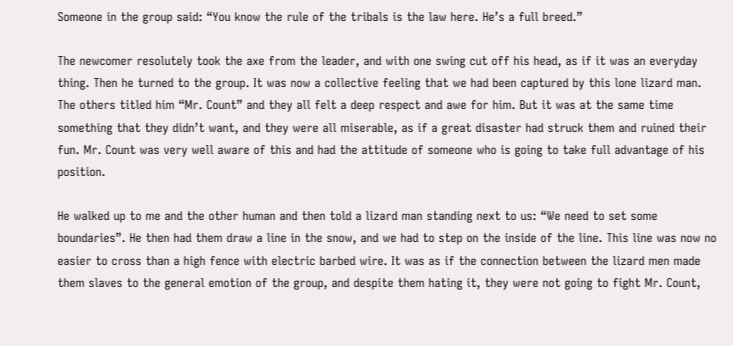Someone in the group said: “You know the rule of the tribals is the law here. He’s a full breed.”

The newcomer resolutely took the axe from the leader, and with one swing cut off his head, as if it was an everyday thing. Then he turned to the group. It was now a collective feeling that we had been captured by this lone lizard man. The others titled him “Mr. Count” and they all felt a deep respect and awe for him. But it was at the same time something that they didn’t want, and they were all miserable, as if a great disaster had struck them and ruined their fun. Mr. Count was very well aware of this and had the attitude of someone who is going to take full advantage of his position.

He walked up to me and the other human and then told a lizard man standing next to us: “We need to set some boundaries”. He then had them draw a line in the snow, and we had to step on the inside of the line. This line was now no easier to cross than a high fence with electric barbed wire. It was as if the connection between the lizard men made them slaves to the general emotion of the group, and despite them hating it, they were not going to fight Mr. Count,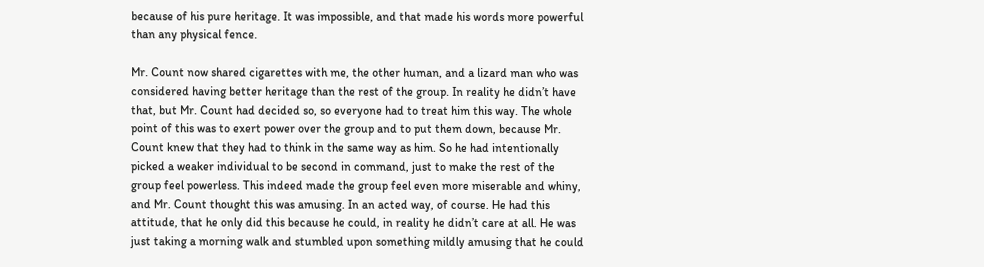because of his pure heritage. It was impossible, and that made his words more powerful than any physical fence.

Mr. Count now shared cigarettes with me, the other human, and a lizard man who was considered having better heritage than the rest of the group. In reality he didn’t have that, but Mr. Count had decided so, so everyone had to treat him this way. The whole point of this was to exert power over the group and to put them down, because Mr. Count knew that they had to think in the same way as him. So he had intentionally picked a weaker individual to be second in command, just to make the rest of the group feel powerless. This indeed made the group feel even more miserable and whiny, and Mr. Count thought this was amusing. In an acted way, of course. He had this attitude, that he only did this because he could, in reality he didn’t care at all. He was just taking a morning walk and stumbled upon something mildly amusing that he could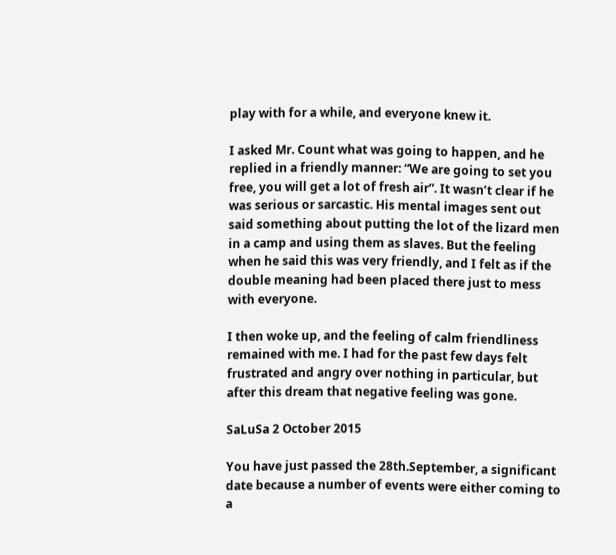play with for a while, and everyone knew it.

I asked Mr. Count what was going to happen, and he replied in a friendly manner: “We are going to set you free, you will get a lot of fresh air”. It wasn’t clear if he was serious or sarcastic. His mental images sent out said something about putting the lot of the lizard men in a camp and using them as slaves. But the feeling when he said this was very friendly, and I felt as if the double meaning had been placed there just to mess with everyone.

I then woke up, and the feeling of calm friendliness remained with me. I had for the past few days felt frustrated and angry over nothing in particular, but after this dream that negative feeling was gone.

SaLuSa 2 October 2015

You have just passed the 28th.September, a significant date because a number of events were either coming to a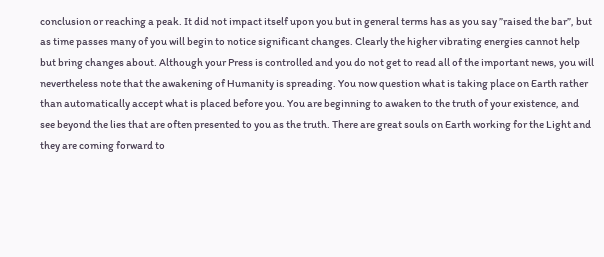conclusion or reaching a peak. It did not impact itself upon you but in general terms has as you say ”raised the bar”, but as time passes many of you will begin to notice significant changes. Clearly the higher vibrating energies cannot help but bring changes about. Although your Press is controlled and you do not get to read all of the important news, you will nevertheless note that the awakening of Humanity is spreading. You now question what is taking place on Earth rather than automatically accept what is placed before you. You are beginning to awaken to the truth of your existence, and see beyond the lies that are often presented to you as the truth. There are great souls on Earth working for the Light and they are coming forward to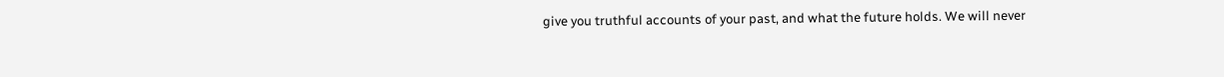give you truthful accounts of your past, and what the future holds. We will never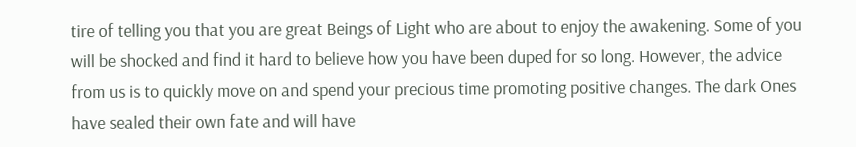tire of telling you that you are great Beings of Light who are about to enjoy the awakening. Some of you will be shocked and find it hard to believe how you have been duped for so long. However, the advice from us is to quickly move on and spend your precious time promoting positive changes. The dark Ones have sealed their own fate and will have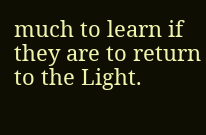much to learn if they are to return to the Light.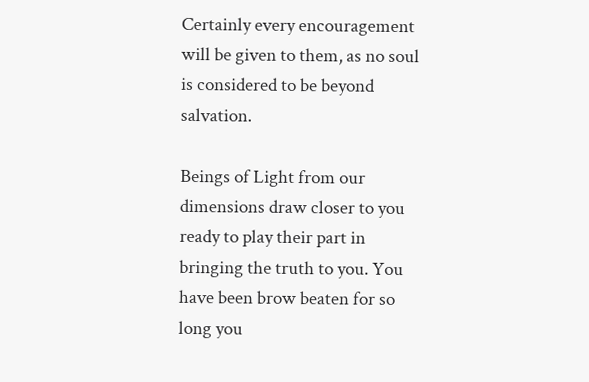Certainly every encouragement will be given to them, as no soul is considered to be beyond salvation.

Beings of Light from our dimensions draw closer to you ready to play their part in bringing the truth to you. You have been brow beaten for so long you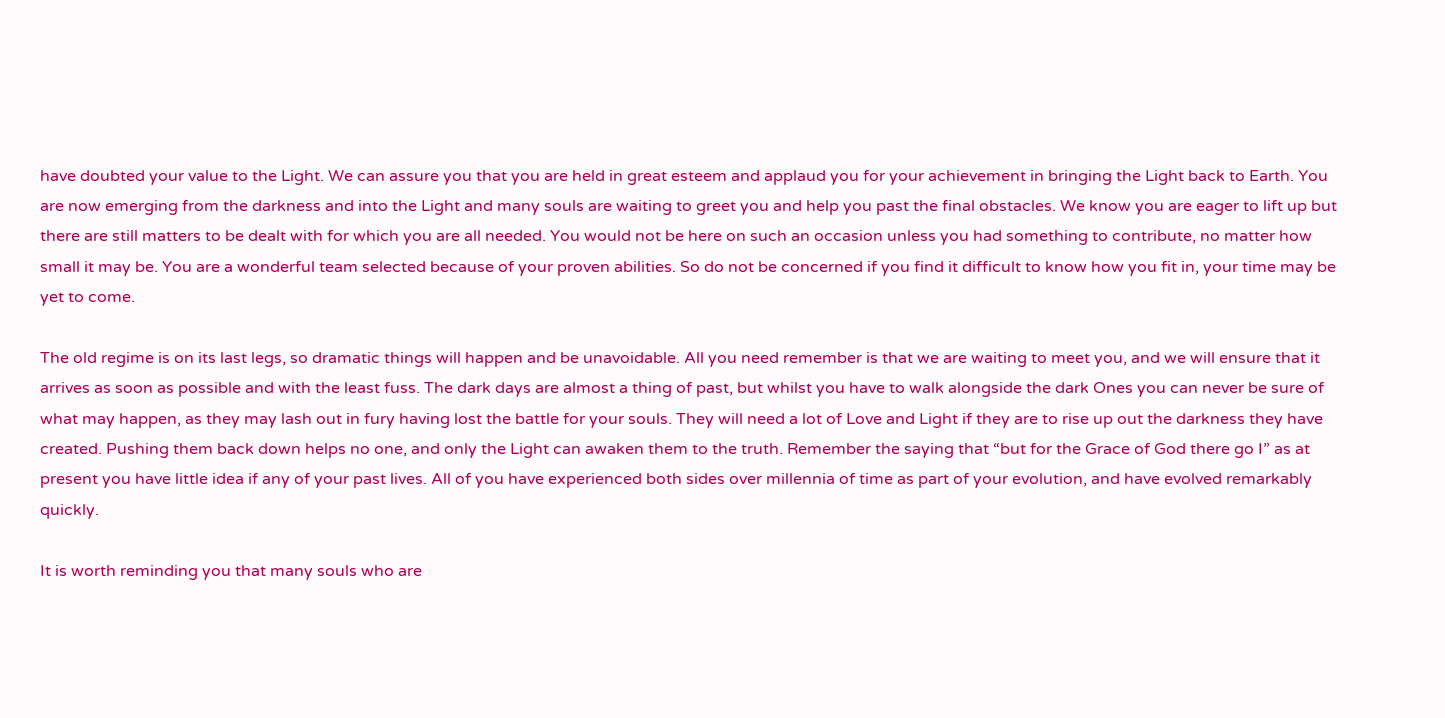have doubted your value to the Light. We can assure you that you are held in great esteem and applaud you for your achievement in bringing the Light back to Earth. You are now emerging from the darkness and into the Light and many souls are waiting to greet you and help you past the final obstacles. We know you are eager to lift up but there are still matters to be dealt with for which you are all needed. You would not be here on such an occasion unless you had something to contribute, no matter how small it may be. You are a wonderful team selected because of your proven abilities. So do not be concerned if you find it difficult to know how you fit in, your time may be yet to come.

The old regime is on its last legs, so dramatic things will happen and be unavoidable. All you need remember is that we are waiting to meet you, and we will ensure that it arrives as soon as possible and with the least fuss. The dark days are almost a thing of past, but whilst you have to walk alongside the dark Ones you can never be sure of what may happen, as they may lash out in fury having lost the battle for your souls. They will need a lot of Love and Light if they are to rise up out the darkness they have created. Pushing them back down helps no one, and only the Light can awaken them to the truth. Remember the saying that “but for the Grace of God there go I” as at present you have little idea if any of your past lives. All of you have experienced both sides over millennia of time as part of your evolution, and have evolved remarkably quickly.

It is worth reminding you that many souls who are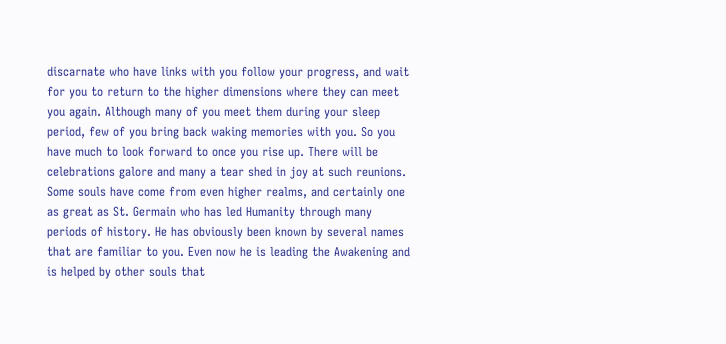discarnate who have links with you follow your progress, and wait for you to return to the higher dimensions where they can meet you again. Although many of you meet them during your sleep period, few of you bring back waking memories with you. So you have much to look forward to once you rise up. There will be celebrations galore and many a tear shed in joy at such reunions. Some souls have come from even higher realms, and certainly one as great as St. Germain who has led Humanity through many periods of history. He has obviously been known by several names that are familiar to you. Even now he is leading the Awakening and is helped by other souls that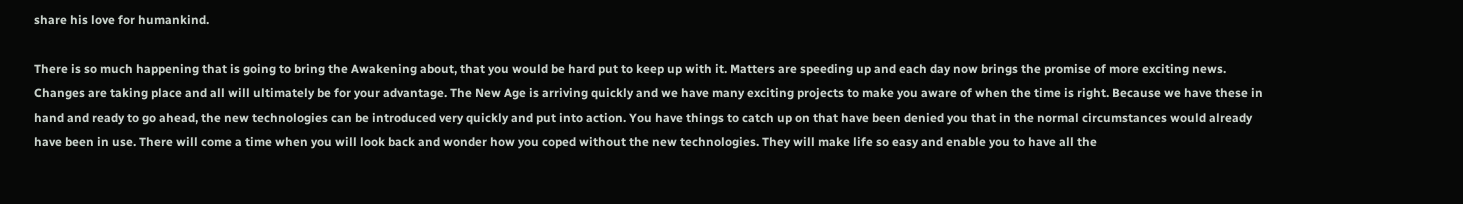share his love for humankind.

There is so much happening that is going to bring the Awakening about, that you would be hard put to keep up with it. Matters are speeding up and each day now brings the promise of more exciting news. Changes are taking place and all will ultimately be for your advantage. The New Age is arriving quickly and we have many exciting projects to make you aware of when the time is right. Because we have these in hand and ready to go ahead, the new technologies can be introduced very quickly and put into action. You have things to catch up on that have been denied you that in the normal circumstances would already have been in use. There will come a time when you will look back and wonder how you coped without the new technologies. They will make life so easy and enable you to have all the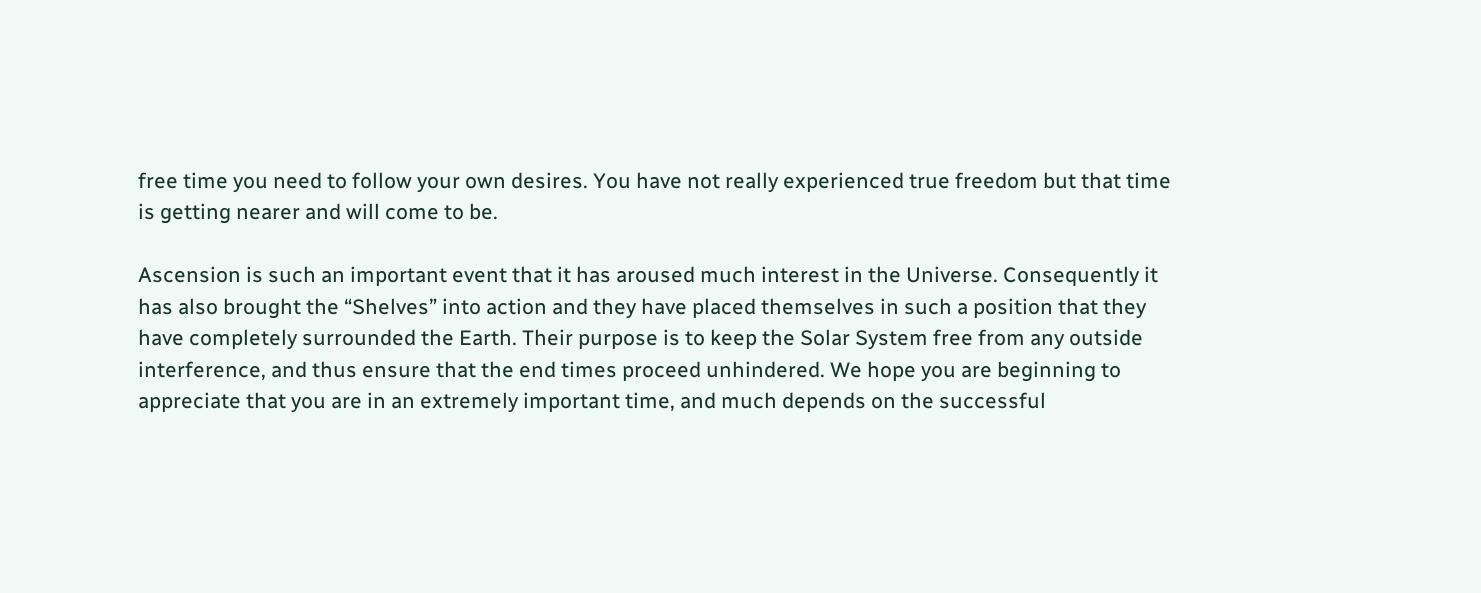free time you need to follow your own desires. You have not really experienced true freedom but that time is getting nearer and will come to be.

Ascension is such an important event that it has aroused much interest in the Universe. Consequently it has also brought the “Shelves” into action and they have placed themselves in such a position that they have completely surrounded the Earth. Their purpose is to keep the Solar System free from any outside interference, and thus ensure that the end times proceed unhindered. We hope you are beginning to appreciate that you are in an extremely important time, and much depends on the successful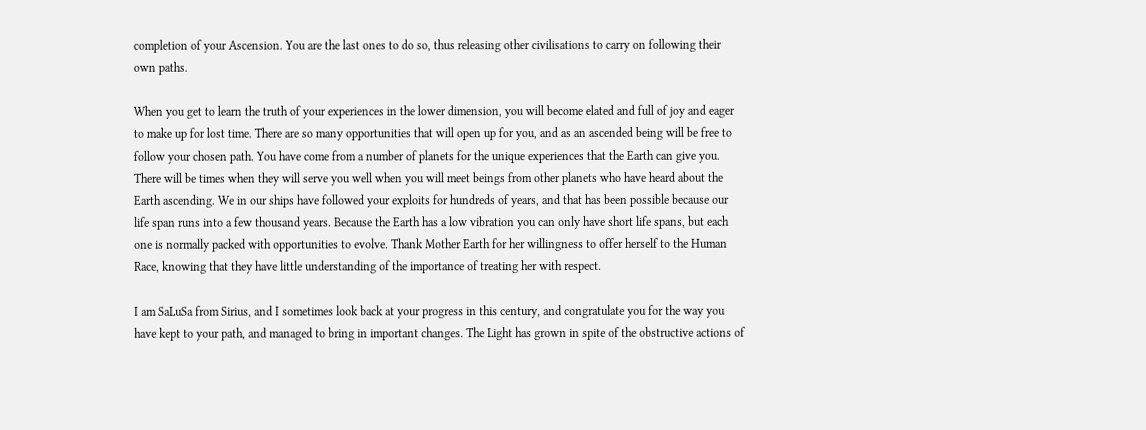completion of your Ascension. You are the last ones to do so, thus releasing other civilisations to carry on following their own paths.

When you get to learn the truth of your experiences in the lower dimension, you will become elated and full of joy and eager to make up for lost time. There are so many opportunities that will open up for you, and as an ascended being will be free to follow your chosen path. You have come from a number of planets for the unique experiences that the Earth can give you. There will be times when they will serve you well when you will meet beings from other planets who have heard about the Earth ascending. We in our ships have followed your exploits for hundreds of years, and that has been possible because our life span runs into a few thousand years. Because the Earth has a low vibration you can only have short life spans, but each one is normally packed with opportunities to evolve. Thank Mother Earth for her willingness to offer herself to the Human Race, knowing that they have little understanding of the importance of treating her with respect.

I am SaLuSa from Sirius, and I sometimes look back at your progress in this century, and congratulate you for the way you have kept to your path, and managed to bring in important changes. The Light has grown in spite of the obstructive actions of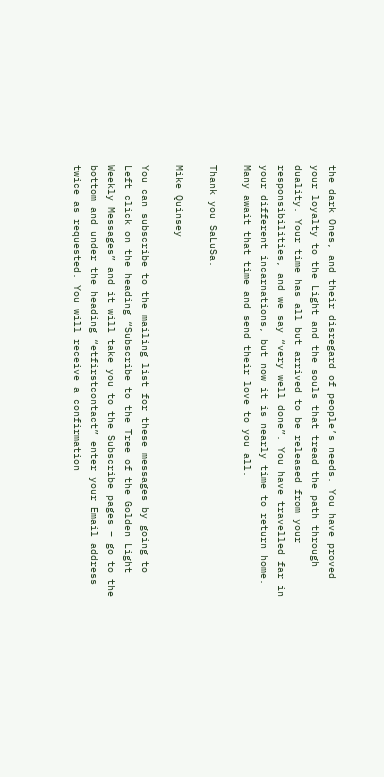the dark Ones, and their disregard of people’s needs. You have proved your loyalty to the Light and the souls that tread the path through duality. Your time has all but arrived to be released from your responsibilities, and we say “very well done”. You have travelled far in your different incarnations, but now it is nearly time to return home.
Many await that time and send their love to you all.

Thank you SaLuSa.

Mike Quinsey

You can subscribe to the mailing list for these messages by going to Left click on the heading “Subscribe to the Tree of the Golden Light Weekly Messages” and it will take you to the Subscribe pages – go to the bottom and under the heading “etfirstcontact” enter your Email address twice as requested. You will receive a confirmation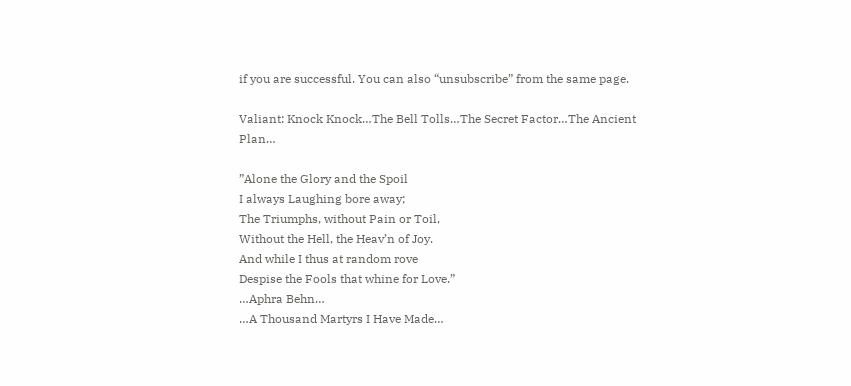if you are successful. You can also “unsubscribe” from the same page.

Valiant: Knock Knock…The Bell Tolls…The Secret Factor…The Ancient Plan…

”Alone the Glory and the Spoil
I always Laughing bore away;
The Triumphs, without Pain or Toil,
Without the Hell, the Heav’n of Joy.
And while I thus at random rove
Despise the Fools that whine for Love.”
…Aphra Behn…
…A Thousand Martyrs I Have Made…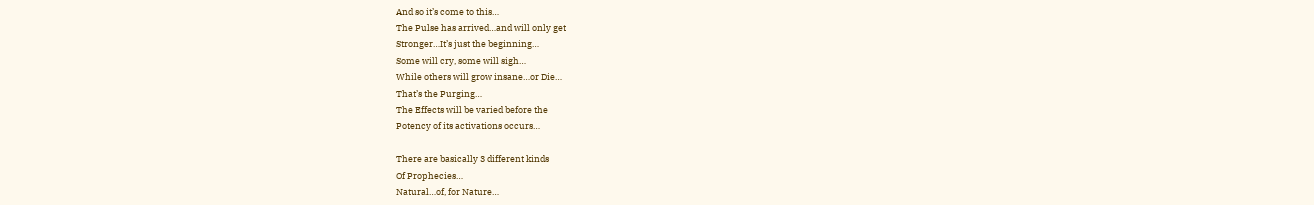And so it’s come to this…
The Pulse has arrived…and will only get
Stronger…It’s just the beginning…
Some will cry, some will sigh…
While others will grow insane…or Die…
That’s the Purging…
The Effects will be varied before the
Potency of its activations occurs…

There are basically 3 different kinds
Of Prophecies…
Natural…of, for Nature…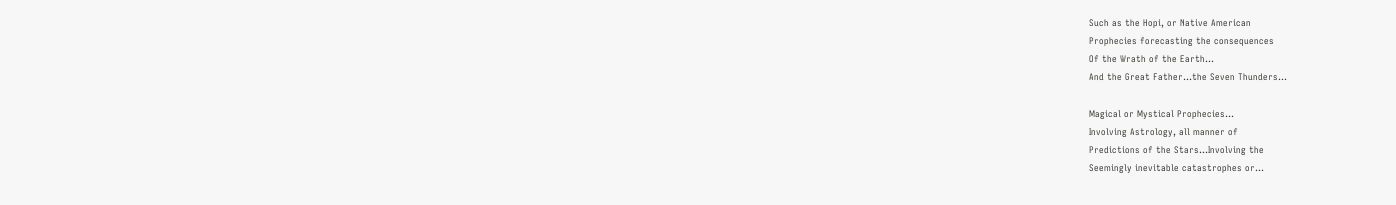Such as the Hopi, or Native American
Prophecies forecasting the consequences
Of the Wrath of the Earth…
And the Great Father…the Seven Thunders…

Magical or Mystical Prophecies…
Involving Astrology, all manner of
Predictions of the Stars…Involving the
Seemingly inevitable catastrophes or…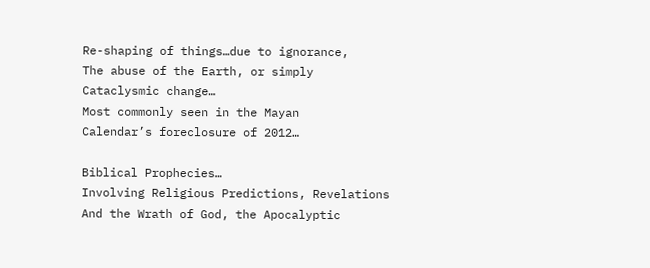Re-shaping of things…due to ignorance,
The abuse of the Earth, or simply
Cataclysmic change…
Most commonly seen in the Mayan
Calendar’s foreclosure of 2012…

Biblical Prophecies…
Involving Religious Predictions, Revelations
And the Wrath of God, the Apocalyptic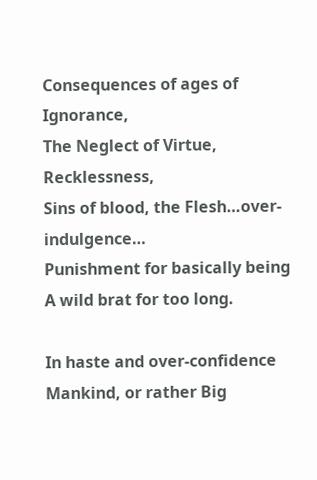Consequences of ages of Ignorance,
The Neglect of Virtue, Recklessness,
Sins of blood, the Flesh…over-indulgence…
Punishment for basically being
A wild brat for too long.

In haste and over-confidence
Mankind, or rather Big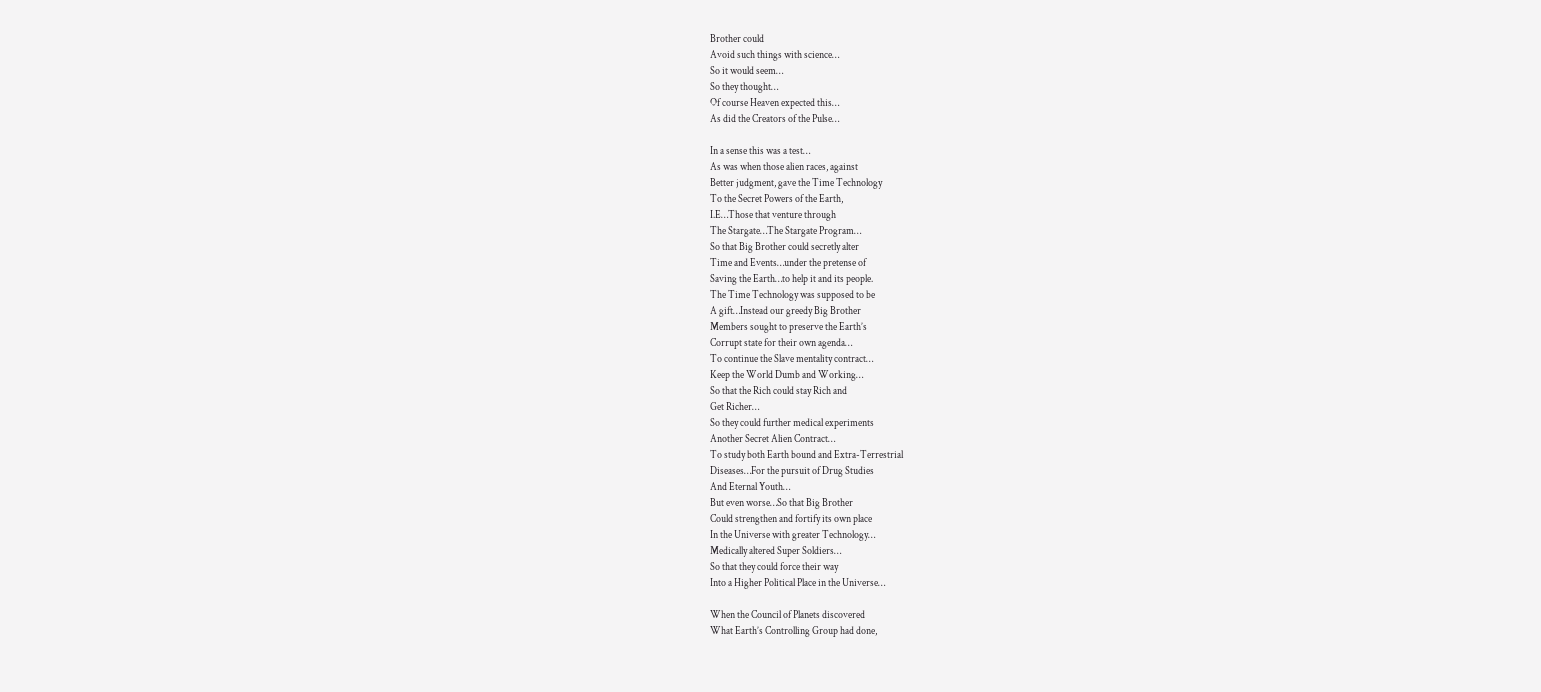Brother could
Avoid such things with science…
So it would seem…
So they thought…
Of course Heaven expected this…
As did the Creators of the Pulse…

In a sense this was a test…
As was when those alien races, against
Better judgment, gave the Time Technology
To the Secret Powers of the Earth,
I.E…Those that venture through
The Stargate…The Stargate Program…
So that Big Brother could secretly alter
Time and Events…under the pretense of
Saving the Earth…to help it and its people.
The Time Technology was supposed to be
A gift…Instead our greedy Big Brother
Members sought to preserve the Earth’s
Corrupt state for their own agenda…
To continue the Slave mentality contract…
Keep the World Dumb and Working…
So that the Rich could stay Rich and
Get Richer…
So they could further medical experiments
Another Secret Alien Contract…
To study both Earth bound and Extra-Terrestrial
Diseases…For the pursuit of Drug Studies
And Eternal Youth…
But even worse…So that Big Brother
Could strengthen and fortify its own place
In the Universe with greater Technology…
Medically altered Super Soldiers…
So that they could force their way
Into a Higher Political Place in the Universe…

When the Council of Planets discovered
What Earth’s Controlling Group had done,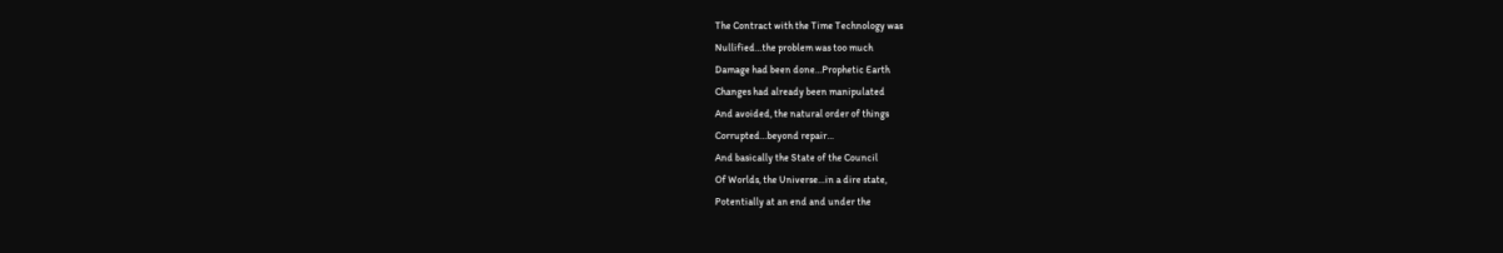The Contract with the Time Technology was
Nullified…the problem was too much
Damage had been done…Prophetic Earth
Changes had already been manipulated
And avoided, the natural order of things
Corrupted…beyond repair…
And basically the State of the Council
Of Worlds, the Universe…in a dire state,
Potentially at an end and under the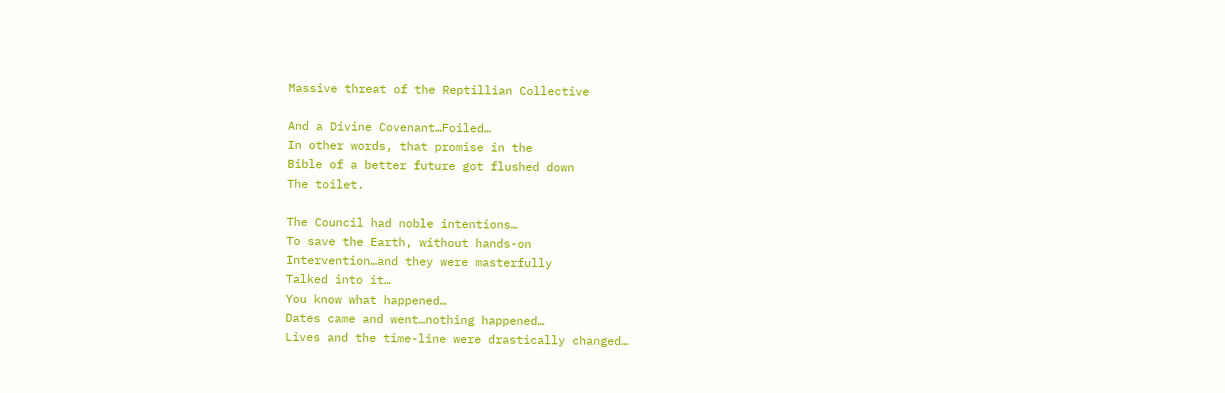Massive threat of the Reptillian Collective

And a Divine Covenant…Foiled…
In other words, that promise in the
Bible of a better future got flushed down
The toilet.

The Council had noble intentions…
To save the Earth, without hands-on
Intervention…and they were masterfully
Talked into it…
You know what happened…
Dates came and went…nothing happened…
Lives and the time-line were drastically changed…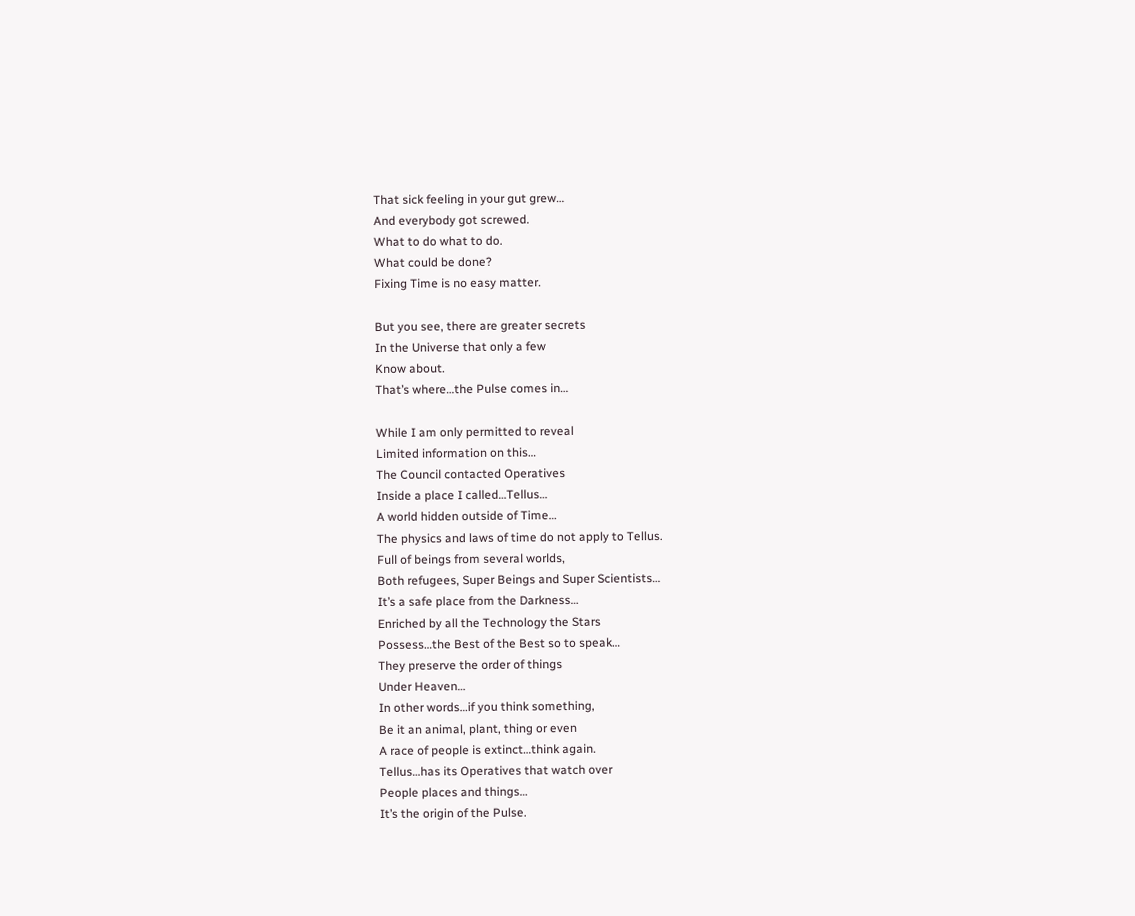That sick feeling in your gut grew…
And everybody got screwed.
What to do what to do.
What could be done?
Fixing Time is no easy matter.

But you see, there are greater secrets
In the Universe that only a few
Know about.
That’s where…the Pulse comes in…

While I am only permitted to reveal
Limited information on this…
The Council contacted Operatives
Inside a place I called…Tellus…
A world hidden outside of Time…
The physics and laws of time do not apply to Tellus.
Full of beings from several worlds,
Both refugees, Super Beings and Super Scientists…
It’s a safe place from the Darkness…
Enriched by all the Technology the Stars
Possess…the Best of the Best so to speak…
They preserve the order of things
Under Heaven…
In other words…if you think something,
Be it an animal, plant, thing or even
A race of people is extinct…think again.
Tellus…has its Operatives that watch over
People places and things…
It’s the origin of the Pulse.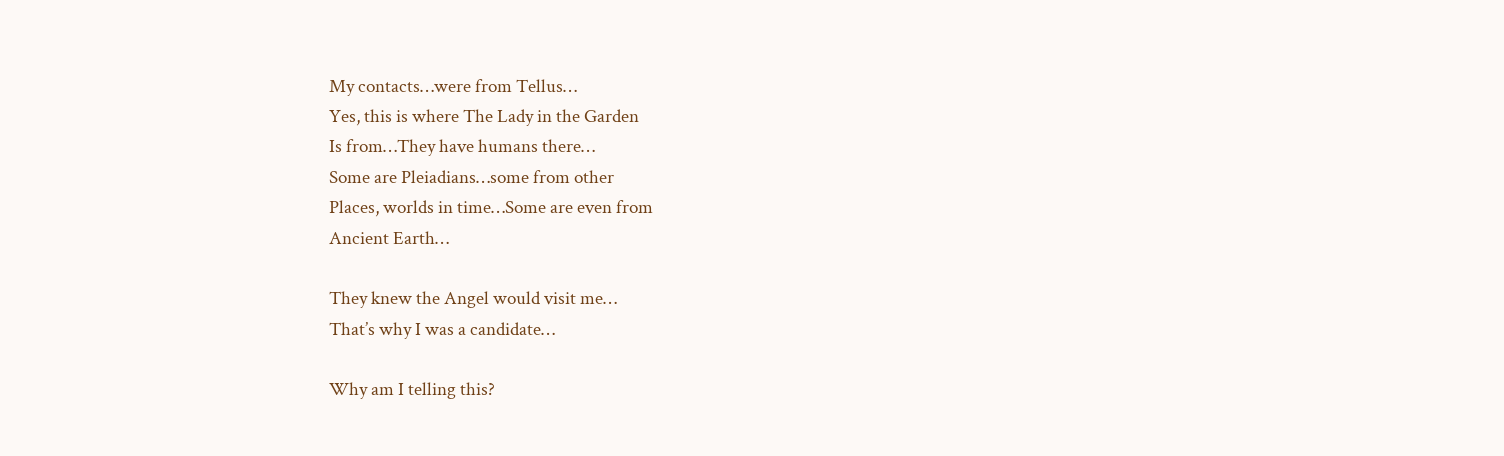My contacts…were from Tellus…
Yes, this is where The Lady in the Garden
Is from…They have humans there…
Some are Pleiadians…some from other
Places, worlds in time…Some are even from
Ancient Earth…

They knew the Angel would visit me…
That’s why I was a candidate…

Why am I telling this?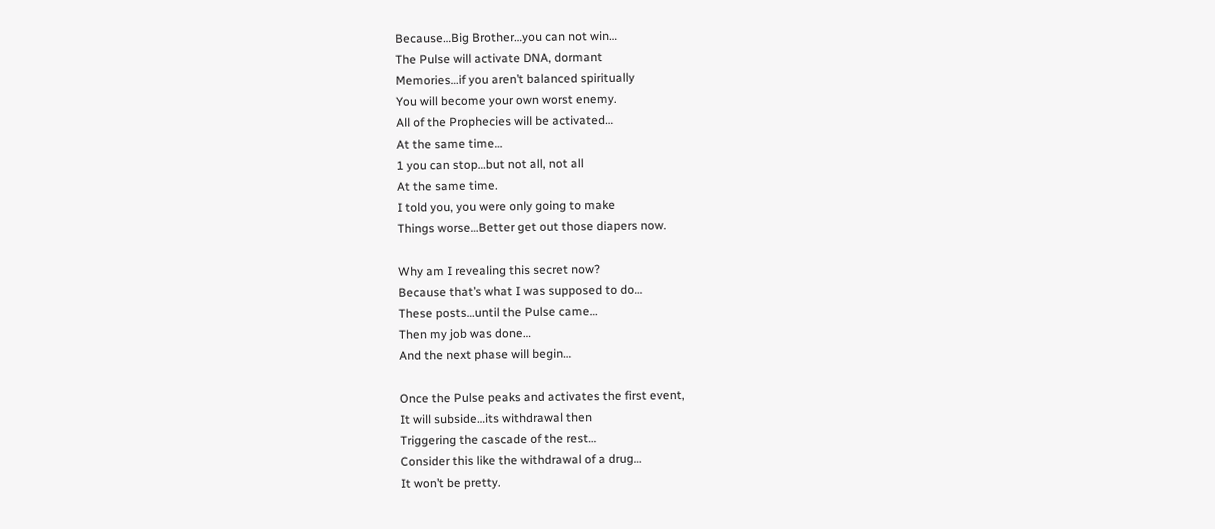Because…Big Brother…you can not win…
The Pulse will activate DNA, dormant
Memories…if you aren’t balanced spiritually
You will become your own worst enemy.
All of the Prophecies will be activated…
At the same time…
1 you can stop…but not all, not all
At the same time.
I told you, you were only going to make
Things worse…Better get out those diapers now.

Why am I revealing this secret now?
Because that’s what I was supposed to do…
These posts…until the Pulse came…
Then my job was done…
And the next phase will begin…

Once the Pulse peaks and activates the first event,
It will subside…its withdrawal then
Triggering the cascade of the rest…
Consider this like the withdrawal of a drug…
It won’t be pretty.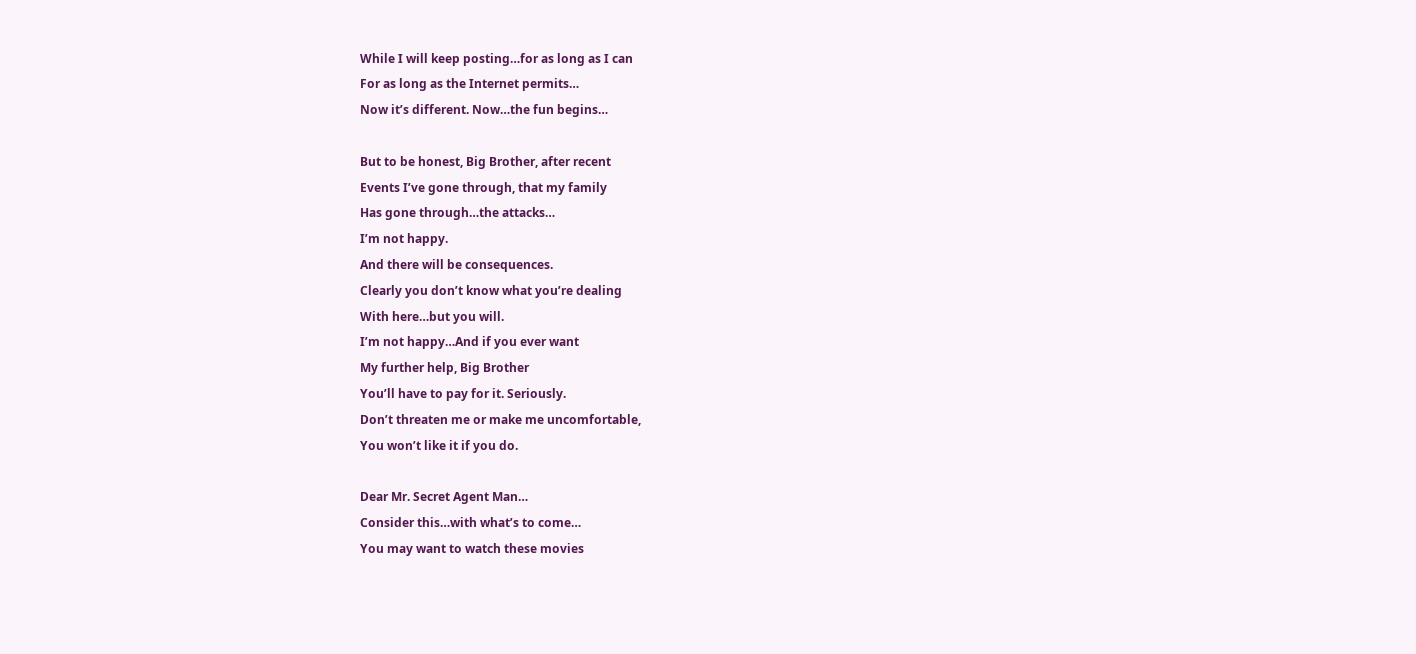While I will keep posting…for as long as I can
For as long as the Internet permits…
Now it’s different. Now…the fun begins…

But to be honest, Big Brother, after recent
Events I’ve gone through, that my family
Has gone through…the attacks…
I’m not happy.
And there will be consequences.
Clearly you don’t know what you’re dealing
With here…but you will.
I’m not happy…And if you ever want
My further help, Big Brother
You’ll have to pay for it. Seriously.
Don’t threaten me or make me uncomfortable,
You won’t like it if you do.

Dear Mr. Secret Agent Man…
Consider this…with what’s to come…
You may want to watch these movies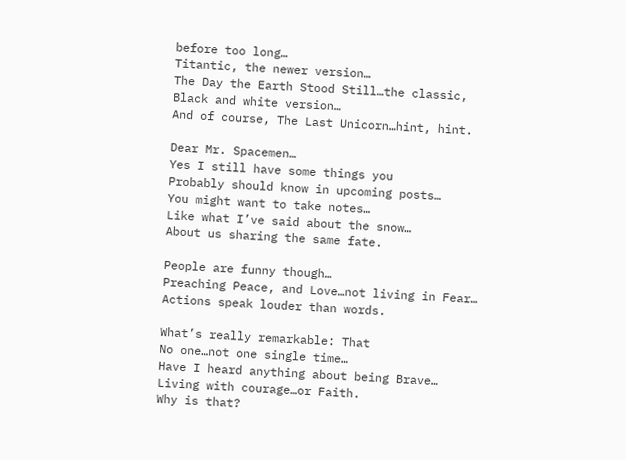before too long…
Titantic, the newer version…
The Day the Earth Stood Still…the classic,
Black and white version…
And of course, The Last Unicorn…hint, hint.

Dear Mr. Spacemen…
Yes I still have some things you
Probably should know in upcoming posts…
You might want to take notes…
Like what I’ve said about the snow…
About us sharing the same fate.

People are funny though…
Preaching Peace, and Love…not living in Fear…
Actions speak louder than words.

What’s really remarkable: That
No one…not one single time…
Have I heard anything about being Brave…
Living with courage…or Faith.
Why is that?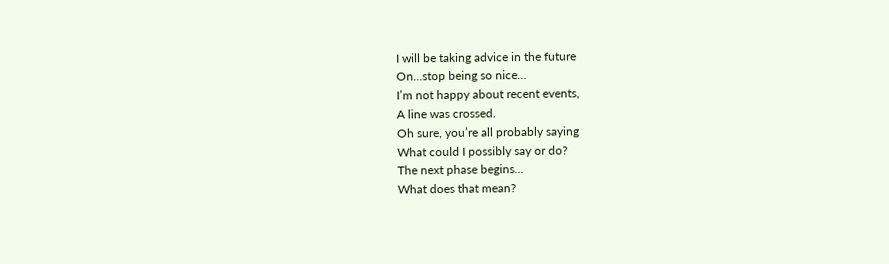I will be taking advice in the future
On…stop being so nice…
I’m not happy about recent events,
A line was crossed.
Oh sure, you’re all probably saying
What could I possibly say or do?
The next phase begins…
What does that mean?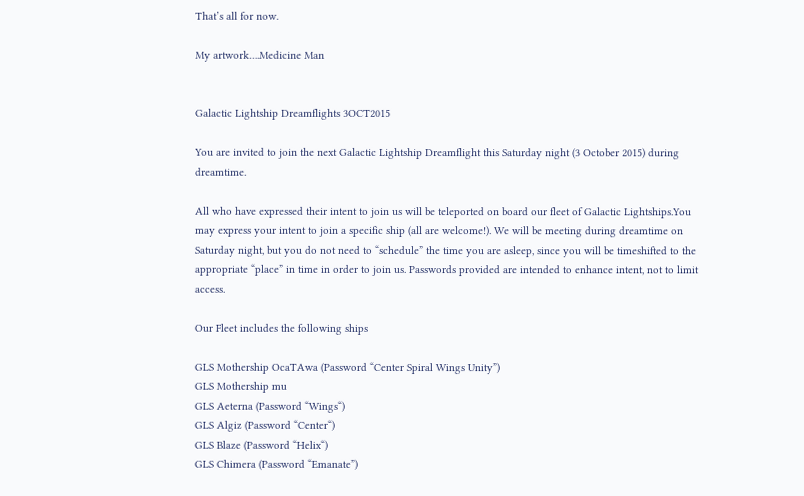That’s all for now.

My artwork….Medicine Man


Galactic Lightship Dreamflights 3OCT2015

You are invited to join the next Galactic Lightship Dreamflight this Saturday night (3 October 2015) during dreamtime.

All who have expressed their intent to join us will be teleported on board our fleet of Galactic Lightships.You may express your intent to join a specific ship (all are welcome!). We will be meeting during dreamtime on Saturday night, but you do not need to “schedule” the time you are asleep, since you will be timeshifted to the appropriate “place” in time in order to join us. Passwords provided are intended to enhance intent, not to limit access.

Our Fleet includes the following ships

GLS Mothership OcaTAwa (Password “Center Spiral Wings Unity”)
GLS Mothership mu
GLS Aeterna (Password “Wings“)
GLS Algiz (Password “Center“)
GLS Blaze (Password “Helix“)
GLS Chimera (Password “Emanate”)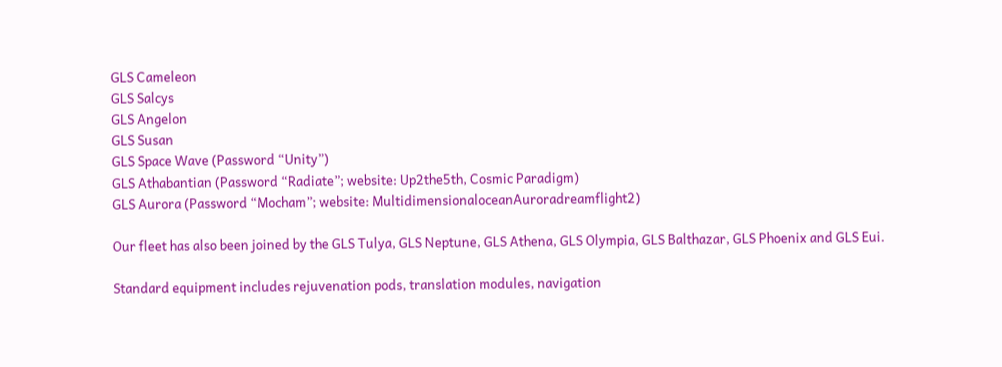GLS Cameleon
GLS Salcys
GLS Angelon
GLS Susan
GLS Space Wave (Password “Unity”)
GLS Athabantian (Password “Radiate”; website: Up2the5th, Cosmic Paradigm)
GLS Aurora (Password “Mocham”; website: MultidimensionaloceanAuroradreamflight2)

Our fleet has also been joined by the GLS Tulya, GLS Neptune, GLS Athena, GLS Olympia, GLS Balthazar, GLS Phoenix and GLS Eui.

Standard equipment includes rejuvenation pods, translation modules, navigation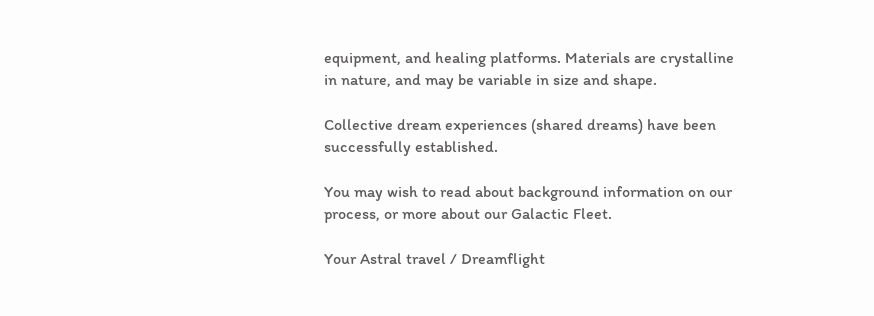equipment, and healing platforms. Materials are crystalline in nature, and may be variable in size and shape.

Collective dream experiences (shared dreams) have been successfully established.

You may wish to read about background information on our process, or more about our Galactic Fleet.

Your Astral travel / Dreamflight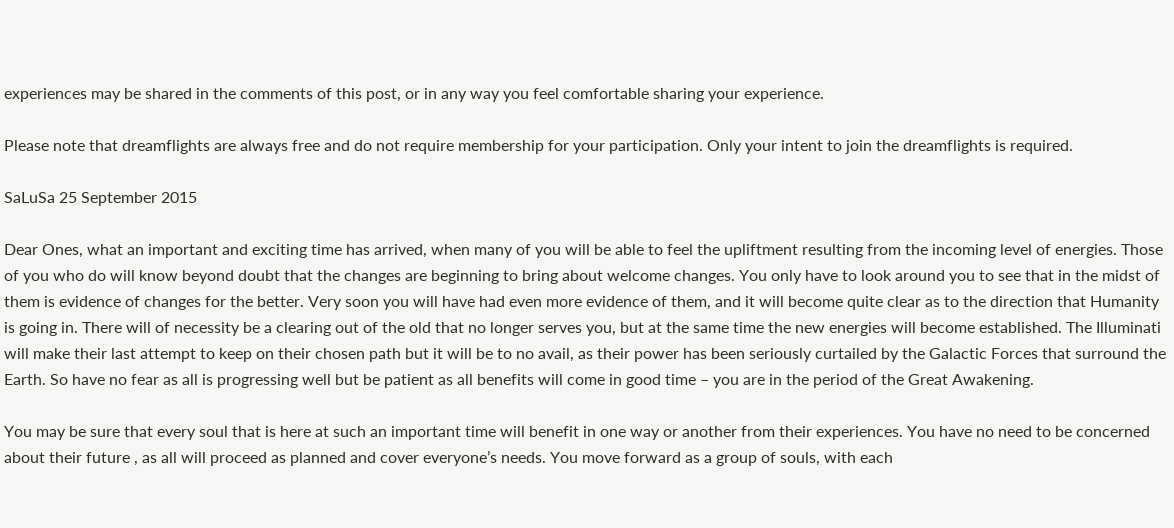experiences may be shared in the comments of this post, or in any way you feel comfortable sharing your experience.

Please note that dreamflights are always free and do not require membership for your participation. Only your intent to join the dreamflights is required.

SaLuSa 25 September 2015

Dear Ones, what an important and exciting time has arrived, when many of you will be able to feel the upliftment resulting from the incoming level of energies. Those of you who do will know beyond doubt that the changes are beginning to bring about welcome changes. You only have to look around you to see that in the midst of them is evidence of changes for the better. Very soon you will have had even more evidence of them, and it will become quite clear as to the direction that Humanity is going in. There will of necessity be a clearing out of the old that no longer serves you, but at the same time the new energies will become established. The Illuminati will make their last attempt to keep on their chosen path but it will be to no avail, as their power has been seriously curtailed by the Galactic Forces that surround the Earth. So have no fear as all is progressing well but be patient as all benefits will come in good time – you are in the period of the Great Awakening.

You may be sure that every soul that is here at such an important time will benefit in one way or another from their experiences. You have no need to be concerned about their future , as all will proceed as planned and cover everyone’s needs. You move forward as a group of souls, with each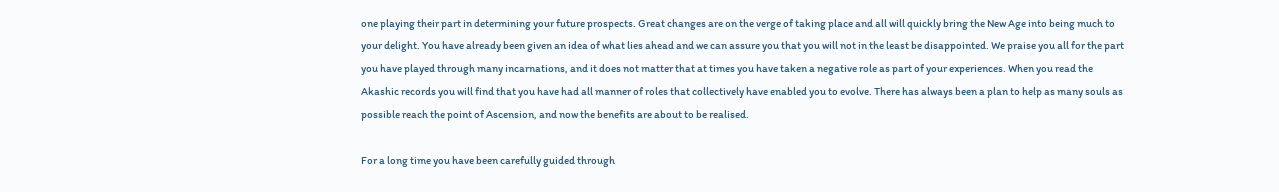one playing their part in determining your future prospects. Great changes are on the verge of taking place and all will quickly bring the New Age into being much to your delight. You have already been given an idea of what lies ahead and we can assure you that you will not in the least be disappointed. We praise you all for the part you have played through many incarnations, and it does not matter that at times you have taken a negative role as part of your experiences. When you read the Akashic records you will find that you have had all manner of roles that collectively have enabled you to evolve. There has always been a plan to help as many souls as possible reach the point of Ascension, and now the benefits are about to be realised.

For a long time you have been carefully guided through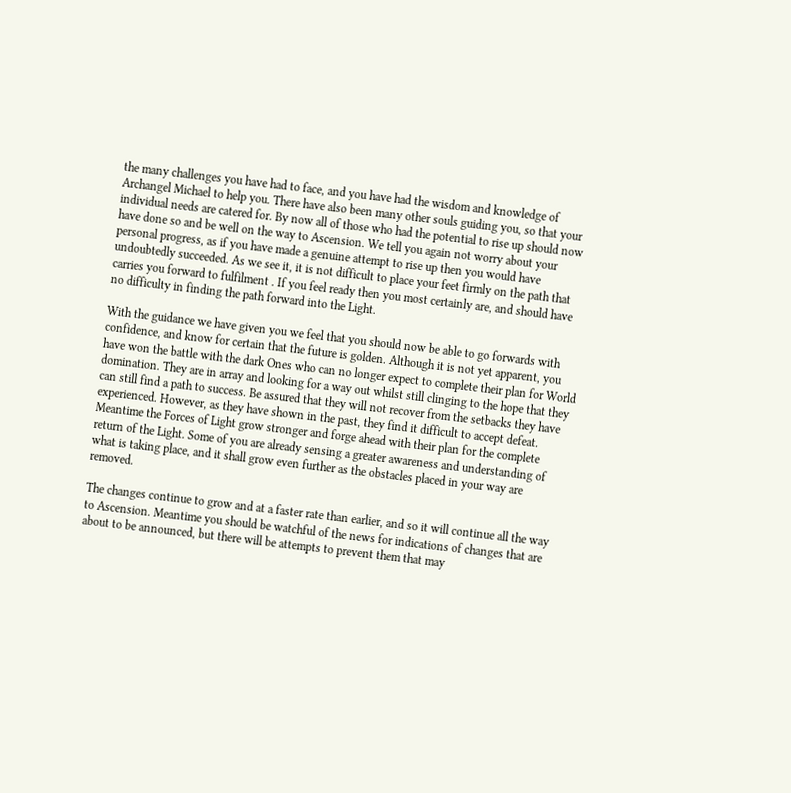the many challenges you have had to face, and you have had the wisdom and knowledge of Archangel Michael to help you. There have also been many other souls guiding you, so that your individual needs are catered for. By now all of those who had the potential to rise up should now have done so and be well on the way to Ascension. We tell you again not worry about your personal progress, as if you have made a genuine attempt to rise up then you would have undoubtedly succeeded. As we see it, it is not difficult to place your feet firmly on the path that carries you forward to fulfilment . If you feel ready then you most certainly are, and should have no difficulty in finding the path forward into the Light.

With the guidance we have given you we feel that you should now be able to go forwards with confidence, and know for certain that the future is golden. Although it is not yet apparent, you have won the battle with the dark Ones who can no longer expect to complete their plan for World domination. They are in array and looking for a way out whilst still clinging to the hope that they can still find a path to success. Be assured that they will not recover from the setbacks they have experienced. However, as they have shown in the past, they find it difficult to accept defeat. Meantime the Forces of Light grow stronger and forge ahead with their plan for the complete return of the Light. Some of you are already sensing a greater awareness and understanding of what is taking place, and it shall grow even further as the obstacles placed in your way are removed.

The changes continue to grow and at a faster rate than earlier, and so it will continue all the way to Ascension. Meantime you should be watchful of the news for indications of changes that are about to be announced, but there will be attempts to prevent them that may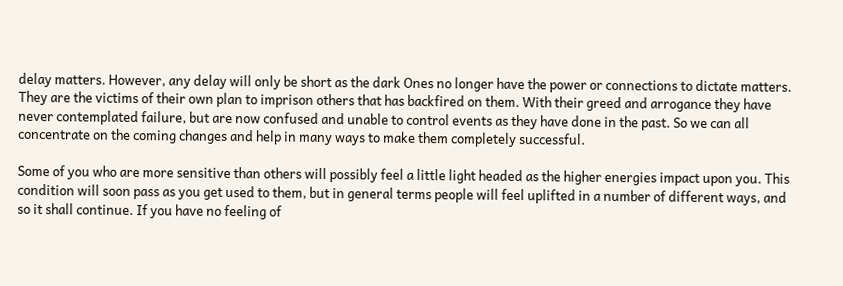delay matters. However, any delay will only be short as the dark Ones no longer have the power or connections to dictate matters. They are the victims of their own plan to imprison others that has backfired on them. With their greed and arrogance they have never contemplated failure, but are now confused and unable to control events as they have done in the past. So we can all concentrate on the coming changes and help in many ways to make them completely successful.

Some of you who are more sensitive than others will possibly feel a little light headed as the higher energies impact upon you. This condition will soon pass as you get used to them, but in general terms people will feel uplifted in a number of different ways, and so it shall continue. If you have no feeling of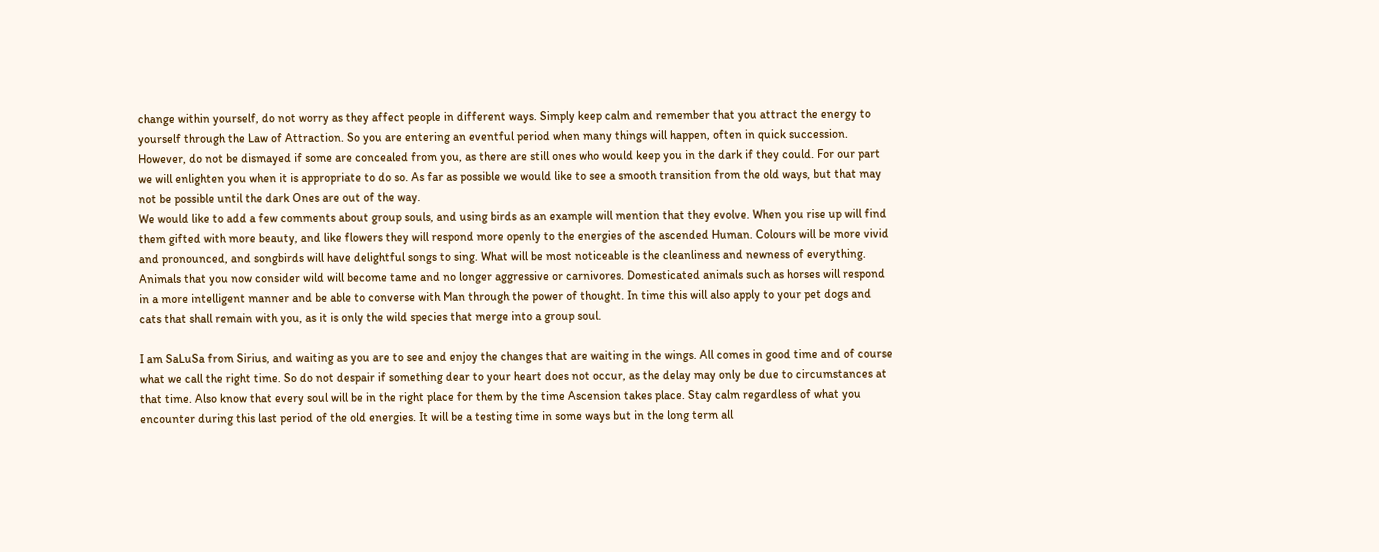change within yourself, do not worry as they affect people in different ways. Simply keep calm and remember that you attract the energy to yourself through the Law of Attraction. So you are entering an eventful period when many things will happen, often in quick succession. However, do not be dismayed if some are concealed from you, as there are still ones who would keep you in the dark if they could. For our part we will enlighten you when it is appropriate to do so. As far as possible we would like to see a smooth transition from the old ways, but that may not be possible until the dark Ones are out of the way.
We would like to add a few comments about group souls, and using birds as an example will mention that they evolve. When you rise up will find them gifted with more beauty, and like flowers they will respond more openly to the energies of the ascended Human. Colours will be more vivid and pronounced, and songbirds will have delightful songs to sing. What will be most noticeable is the cleanliness and newness of everything. Animals that you now consider wild will become tame and no longer aggressive or carnivores. Domesticated animals such as horses will respond in a more intelligent manner and be able to converse with Man through the power of thought. In time this will also apply to your pet dogs and cats that shall remain with you, as it is only the wild species that merge into a group soul.

I am SaLuSa from Sirius, and waiting as you are to see and enjoy the changes that are waiting in the wings. All comes in good time and of course what we call the right time. So do not despair if something dear to your heart does not occur, as the delay may only be due to circumstances at that time. Also know that every soul will be in the right place for them by the time Ascension takes place. Stay calm regardless of what you encounter during this last period of the old energies. It will be a testing time in some ways but in the long term all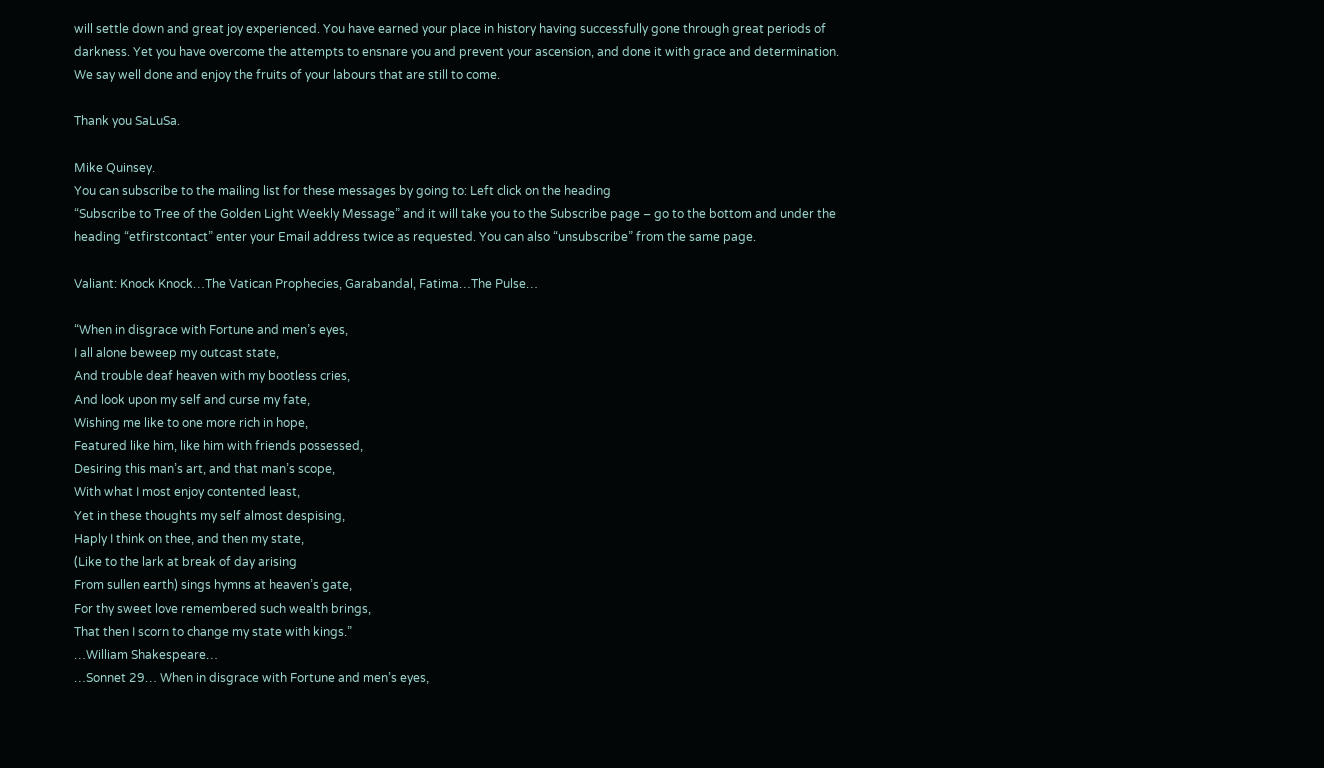will settle down and great joy experienced. You have earned your place in history having successfully gone through great periods of darkness. Yet you have overcome the attempts to ensnare you and prevent your ascension, and done it with grace and determination. We say well done and enjoy the fruits of your labours that are still to come.

Thank you SaLuSa.

Mike Quinsey.
You can subscribe to the mailing list for these messages by going to: Left click on the heading
“Subscribe to Tree of the Golden Light Weekly Message” and it will take you to the Subscribe page – go to the bottom and under the heading “etfirstcontact” enter your Email address twice as requested. You can also “unsubscribe” from the same page.

Valiant: Knock Knock…The Vatican Prophecies, Garabandal, Fatima…The Pulse…

“When in disgrace with Fortune and men’s eyes,
I all alone beweep my outcast state,
And trouble deaf heaven with my bootless cries,
And look upon my self and curse my fate,
Wishing me like to one more rich in hope,
Featured like him, like him with friends possessed,
Desiring this man’s art, and that man’s scope,
With what I most enjoy contented least,
Yet in these thoughts my self almost despising,
Haply I think on thee, and then my state,
(Like to the lark at break of day arising
From sullen earth) sings hymns at heaven’s gate,
For thy sweet love remembered such wealth brings,
That then I scorn to change my state with kings.”
…William Shakespeare…
…Sonnet 29… When in disgrace with Fortune and men’s eyes,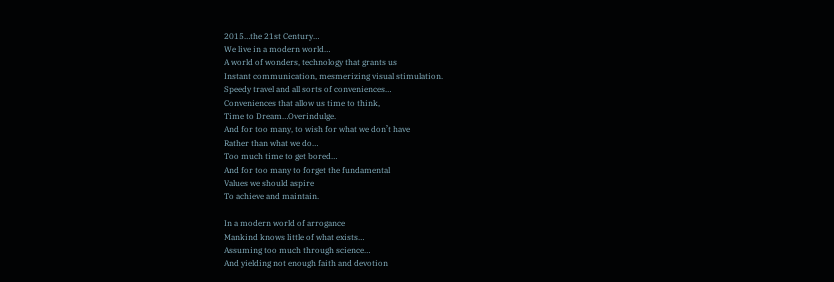2015…the 21st Century…
We live in a modern world…
A world of wonders, technology that grants us
Instant communication, mesmerizing visual stimulation.
Speedy travel and all sorts of conveniences…
Conveniences that allow us time to think,
Time to Dream…Overindulge.
And for too many, to wish for what we don’t have
Rather than what we do…
Too much time to get bored…
And for too many to forget the fundamental
Values we should aspire
To achieve and maintain.

In a modern world of arrogance
Mankind knows little of what exists…
Assuming too much through science…
And yielding not enough faith and devotion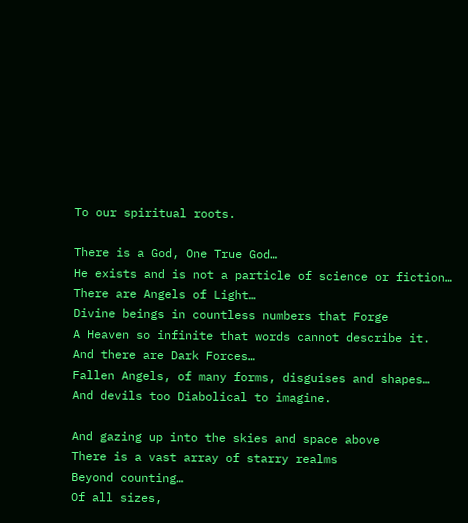To our spiritual roots.

There is a God, One True God…
He exists and is not a particle of science or fiction…
There are Angels of Light…
Divine beings in countless numbers that Forge
A Heaven so infinite that words cannot describe it.
And there are Dark Forces…
Fallen Angels, of many forms, disguises and shapes…
And devils too Diabolical to imagine.

And gazing up into the skies and space above
There is a vast array of starry realms
Beyond counting…
Of all sizes,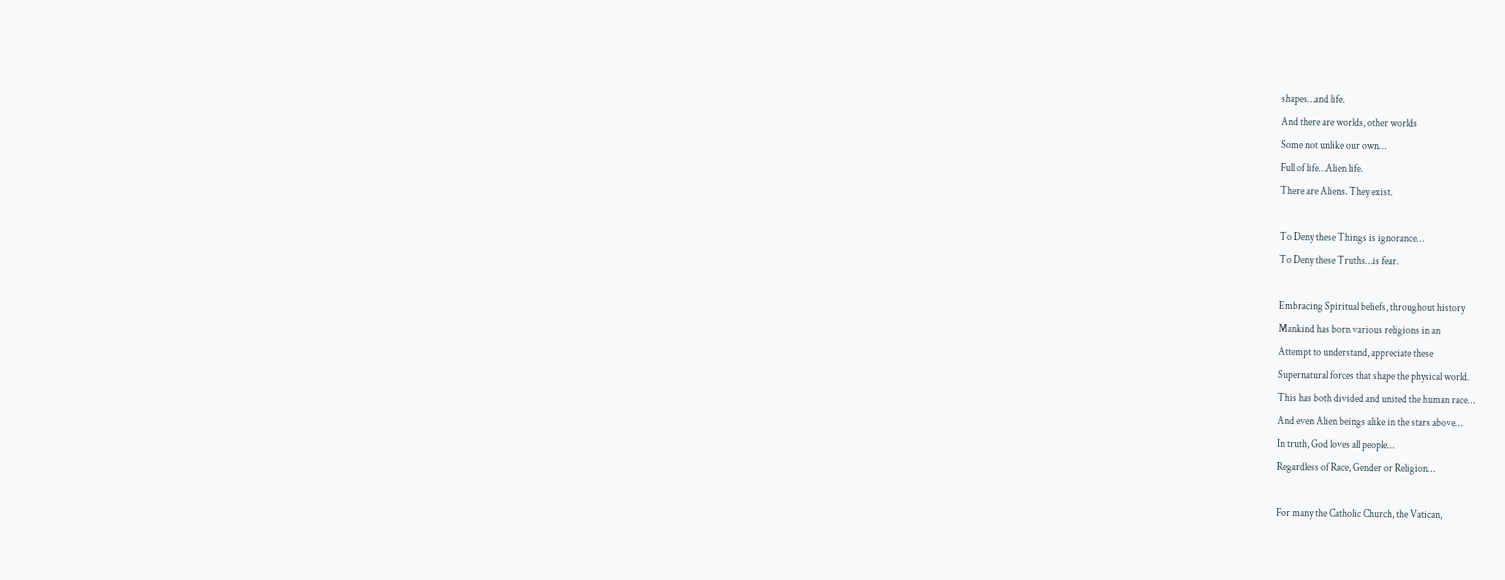shapes…and life.
And there are worlds, other worlds
Some not unlike our own…
Full of life…Alien life.
There are Aliens. They exist.

To Deny these Things is ignorance…
To Deny these Truths…is fear.

Embracing Spiritual beliefs, throughout history
Mankind has born various religions in an
Attempt to understand, appreciate these
Supernatural forces that shape the physical world.
This has both divided and united the human race…
And even Alien beings alike in the stars above…
In truth, God loves all people…
Regardless of Race, Gender or Religion…

For many the Catholic Church, the Vatican,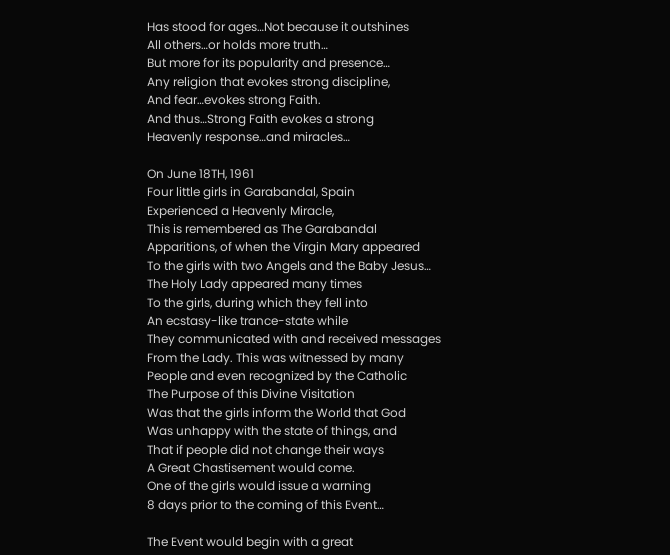Has stood for ages…Not because it outshines
All others…or holds more truth…
But more for its popularity and presence…
Any religion that evokes strong discipline,
And fear…evokes strong Faith.
And thus…Strong Faith evokes a strong
Heavenly response…and miracles…

On June 18TH, 1961
Four little girls in Garabandal, Spain
Experienced a Heavenly Miracle,
This is remembered as The Garabandal
Apparitions, of when the Virgin Mary appeared
To the girls with two Angels and the Baby Jesus…
The Holy Lady appeared many times
To the girls, during which they fell into
An ecstasy-like trance-state while
They communicated with and received messages
From the Lady. This was witnessed by many
People and even recognized by the Catholic
The Purpose of this Divine Visitation
Was that the girls inform the World that God
Was unhappy with the state of things, and
That if people did not change their ways
A Great Chastisement would come.
One of the girls would issue a warning
8 days prior to the coming of this Event…

The Event would begin with a great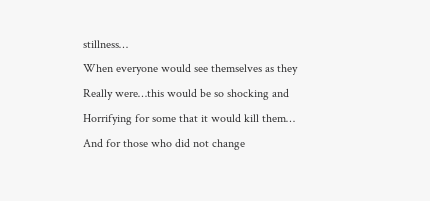stillness…
When everyone would see themselves as they
Really were…this would be so shocking and
Horrifying for some that it would kill them…
And for those who did not change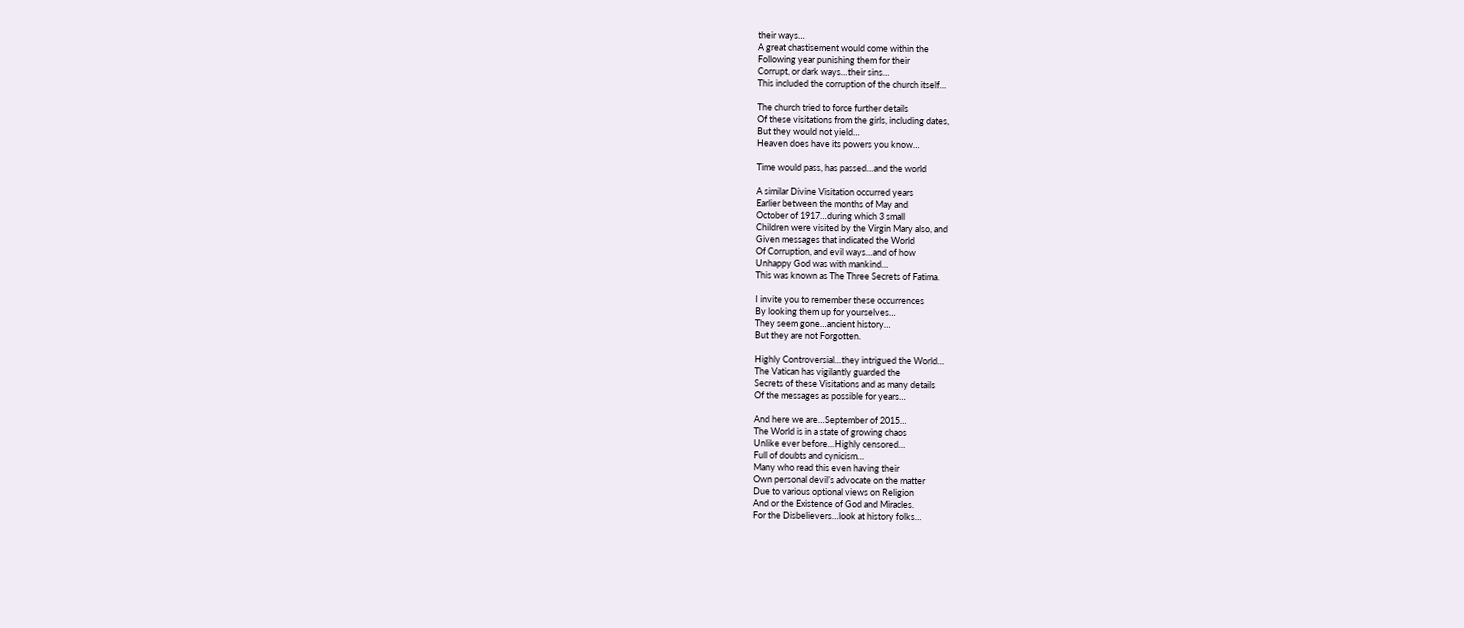their ways…
A great chastisement would come within the
Following year punishing them for their
Corrupt, or dark ways…their sins…
This included the corruption of the church itself…

The church tried to force further details
Of these visitations from the girls, including dates,
But they would not yield…
Heaven does have its powers you know…

Time would pass, has passed…and the world

A similar Divine Visitation occurred years
Earlier between the months of May and
October of 1917…during which 3 small
Children were visited by the Virgin Mary also, and
Given messages that indicated the World
Of Corruption, and evil ways…and of how
Unhappy God was with mankind…
This was known as The Three Secrets of Fatima.

I invite you to remember these occurrences
By looking them up for yourselves…
They seem gone…ancient history…
But they are not Forgotten.

Highly Controversial…they intrigued the World…
The Vatican has vigilantly guarded the
Secrets of these Visitations and as many details
Of the messages as possible for years…

And here we are…September of 2015…
The World is in a state of growing chaos
Unlike ever before…Highly censored…
Full of doubts and cynicism…
Many who read this even having their
Own personal devil’s advocate on the matter
Due to various optional views on Religion
And or the Existence of God and Miracles.
For the Disbelievers…look at history folks…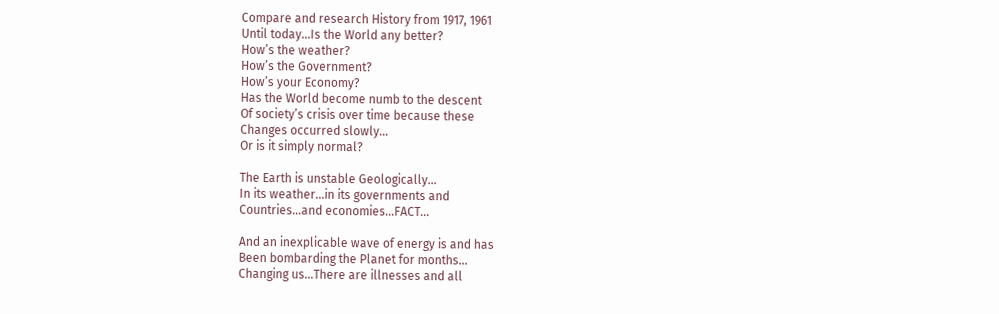Compare and research History from 1917, 1961
Until today…Is the World any better?
How’s the weather?
How’s the Government?
How’s your Economy?
Has the World become numb to the descent
Of society’s crisis over time because these
Changes occurred slowly…
Or is it simply normal?

The Earth is unstable Geologically…
In its weather…in its governments and
Countries…and economies…FACT…

And an inexplicable wave of energy is and has
Been bombarding the Planet for months…
Changing us…There are illnesses and all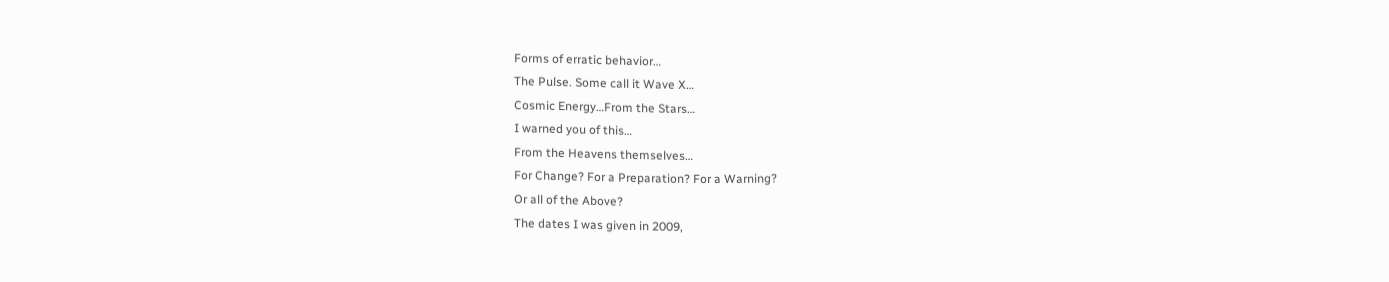Forms of erratic behavior…
The Pulse. Some call it Wave X…
Cosmic Energy…From the Stars…
I warned you of this…
From the Heavens themselves…
For Change? For a Preparation? For a Warning?
Or all of the Above?
The dates I was given in 2009,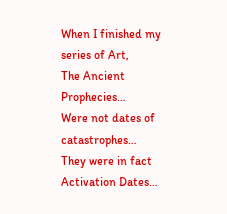When I finished my series of Art,
The Ancient Prophecies…
Were not dates of catastrophes…
They were in fact Activation Dates…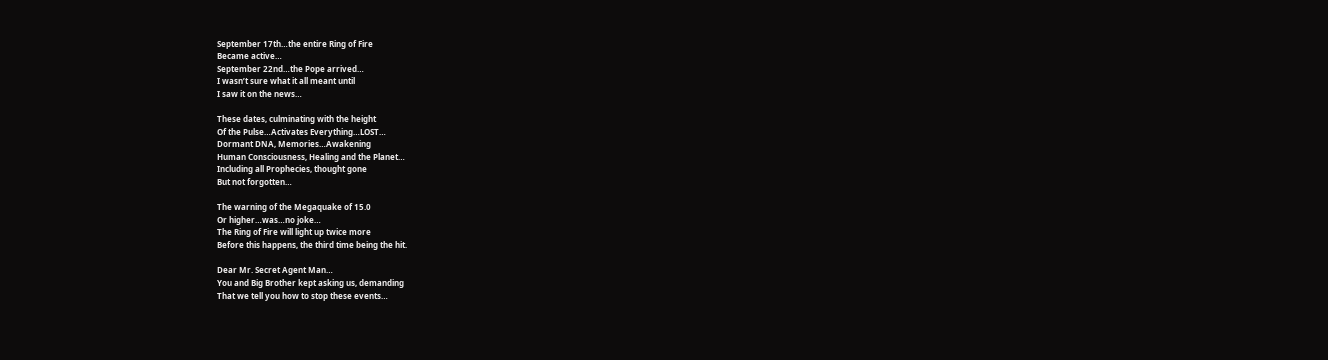September 17th…the entire Ring of Fire
Became active…
September 22nd…the Pope arrived…
I wasn’t sure what it all meant until
I saw it on the news…

These dates, culminating with the height
Of the Pulse…Activates Everything…LOST…
Dormant DNA, Memories…Awakening
Human Consciousness, Healing and the Planet…
Including all Prophecies, thought gone
But not forgotten…

The warning of the Megaquake of 15.0
Or higher…was…no joke…
The Ring of Fire will light up twice more
Before this happens, the third time being the hit.

Dear Mr. Secret Agent Man…
You and Big Brother kept asking us, demanding
That we tell you how to stop these events…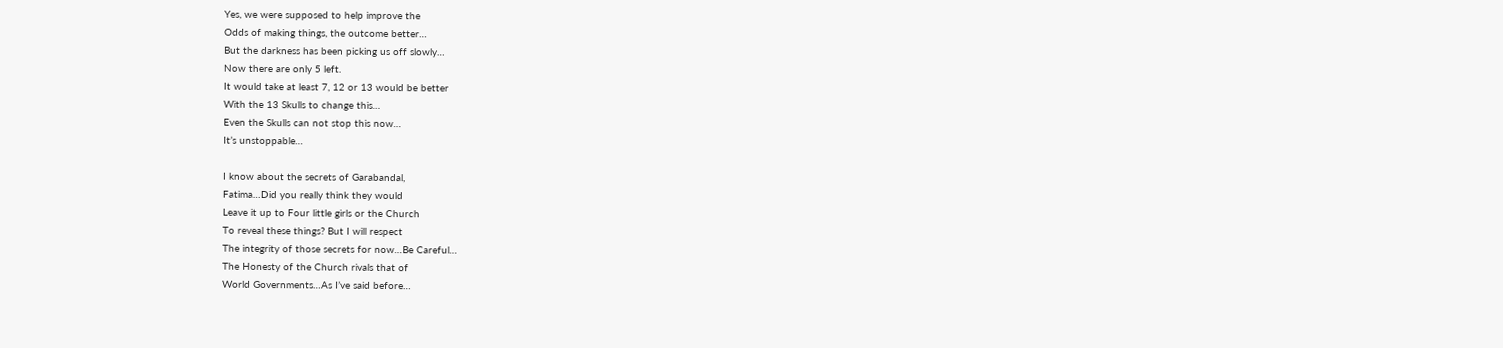Yes, we were supposed to help improve the
Odds of making things, the outcome better…
But the darkness has been picking us off slowly…
Now there are only 5 left.
It would take at least 7, 12 or 13 would be better
With the 13 Skulls to change this…
Even the Skulls can not stop this now…
It’s unstoppable…

I know about the secrets of Garabandal,
Fatima…Did you really think they would
Leave it up to Four little girls or the Church
To reveal these things? But I will respect
The integrity of those secrets for now…Be Careful…
The Honesty of the Church rivals that of
World Governments…As I’ve said before…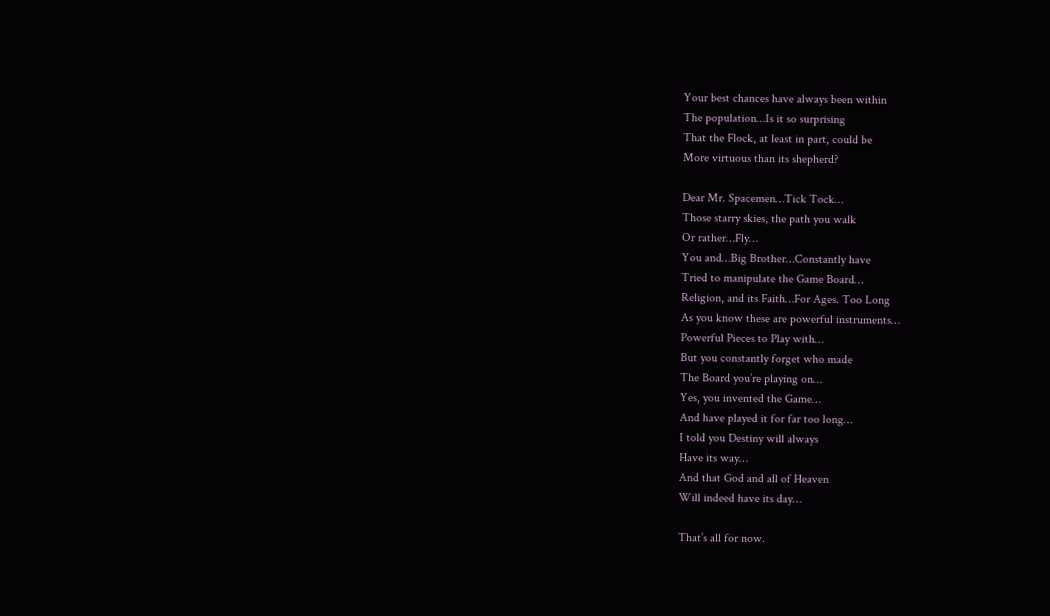Your best chances have always been within
The population…Is it so surprising
That the Flock, at least in part, could be
More virtuous than its shepherd?

Dear Mr. Spacemen…Tick Tock…
Those starry skies, the path you walk
Or rather…Fly…
You and…Big Brother…Constantly have
Tried to manipulate the Game Board…
Religion, and its Faith…For Ages. Too Long
As you know these are powerful instruments…
Powerful Pieces to Play with…
But you constantly forget who made
The Board you’re playing on…
Yes, you invented the Game…
And have played it for far too long…
I told you Destiny will always
Have its way…
And that God and all of Heaven
Will indeed have its day…

That’s all for now.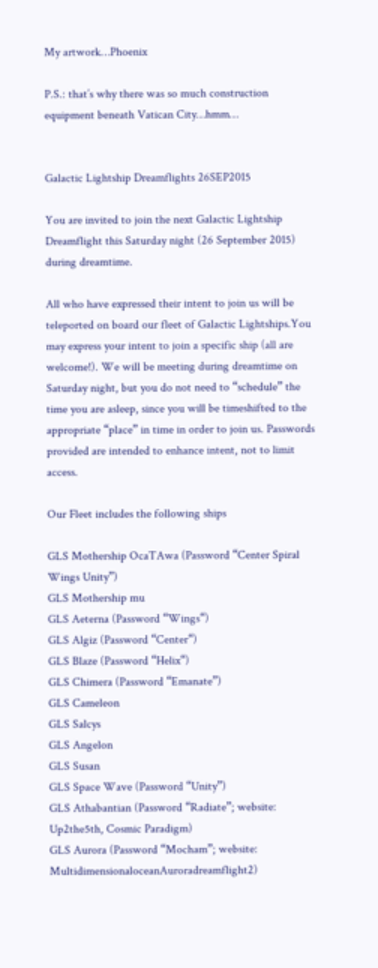My artwork…Phoenix

P.S.: that’s why there was so much construction
equipment beneath Vatican City…hmm…


Galactic Lightship Dreamflights 26SEP2015

You are invited to join the next Galactic Lightship Dreamflight this Saturday night (26 September 2015) during dreamtime.

All who have expressed their intent to join us will be teleported on board our fleet of Galactic Lightships.You may express your intent to join a specific ship (all are welcome!). We will be meeting during dreamtime on Saturday night, but you do not need to “schedule” the time you are asleep, since you will be timeshifted to the appropriate “place” in time in order to join us. Passwords provided are intended to enhance intent, not to limit access.

Our Fleet includes the following ships

GLS Mothership OcaTAwa (Password “Center Spiral Wings Unity”)
GLS Mothership mu
GLS Aeterna (Password “Wings“)
GLS Algiz (Password “Center“)
GLS Blaze (Password “Helix“)
GLS Chimera (Password “Emanate”)
GLS Cameleon
GLS Salcys
GLS Angelon
GLS Susan
GLS Space Wave (Password “Unity”)
GLS Athabantian (Password “Radiate”; website: Up2the5th, Cosmic Paradigm)
GLS Aurora (Password “Mocham”; website: MultidimensionaloceanAuroradreamflight2)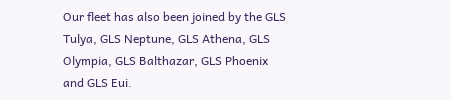Our fleet has also been joined by the GLS Tulya, GLS Neptune, GLS Athena, GLS Olympia, GLS Balthazar, GLS Phoenix and GLS Eui.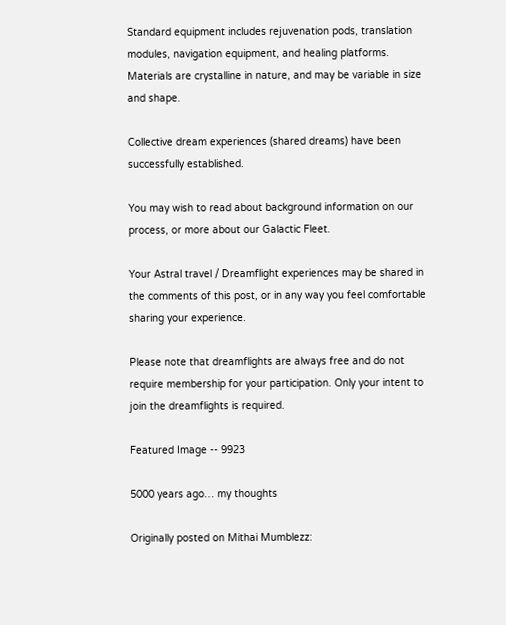Standard equipment includes rejuvenation pods, translation modules, navigation equipment, and healing platforms. Materials are crystalline in nature, and may be variable in size and shape.

Collective dream experiences (shared dreams) have been successfully established.

You may wish to read about background information on our process, or more about our Galactic Fleet.

Your Astral travel / Dreamflight experiences may be shared in the comments of this post, or in any way you feel comfortable sharing your experience.

Please note that dreamflights are always free and do not require membership for your participation. Only your intent to join the dreamflights is required.

Featured Image -- 9923

5000 years ago… my thoughts

Originally posted on Mithai Mumblezz: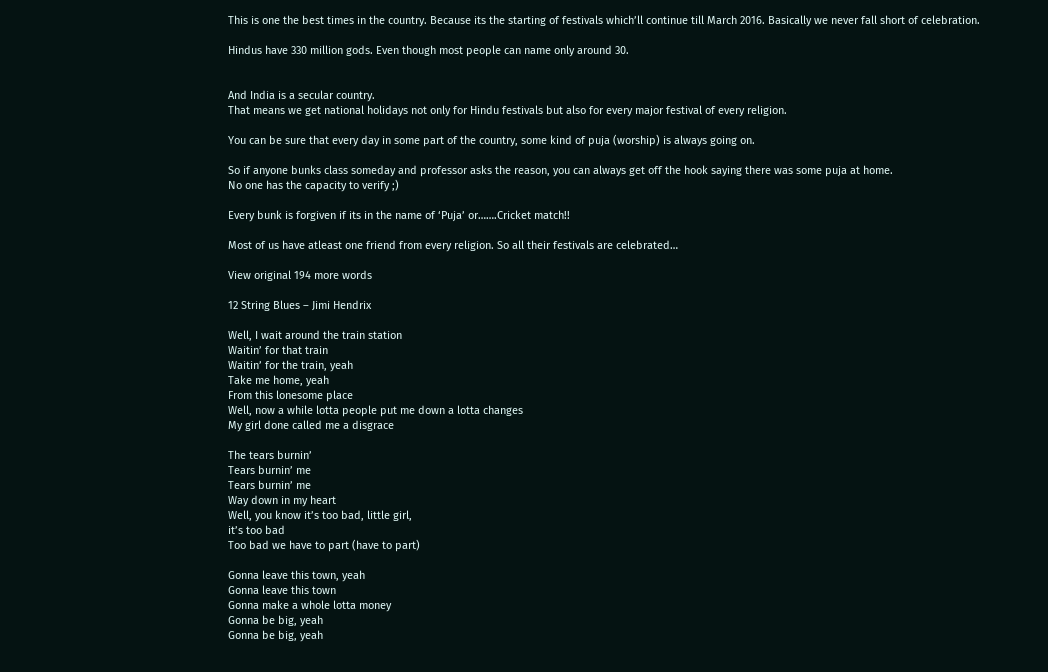This is one the best times in the country. Because its the starting of festivals which’ll continue till March 2016. Basically we never fall short of celebration.

Hindus have 330 million gods. Even though most people can name only around 30.


And India is a secular country.
That means we get national holidays not only for Hindu festivals but also for every major festival of every religion.

You can be sure that every day in some part of the country, some kind of puja (worship) is always going on.

So if anyone bunks class someday and professor asks the reason, you can always get off the hook saying there was some puja at home.
No one has the capacity to verify ;)

Every bunk is forgiven if its in the name of ‘Puja’ or…….Cricket match!!

Most of us have atleast one friend from every religion. So all their festivals are celebrated…

View original 194 more words

12 String Blues – Jimi Hendrix

Well, I wait around the train station
Waitin’ for that train
Waitin’ for the train, yeah
Take me home, yeah
From this lonesome place
Well, now a while lotta people put me down a lotta changes
My girl done called me a disgrace

The tears burnin’
Tears burnin’ me
Tears burnin’ me
Way down in my heart
Well, you know it’s too bad, little girl,
it’s too bad
Too bad we have to part (have to part)

Gonna leave this town, yeah
Gonna leave this town
Gonna make a whole lotta money
Gonna be big, yeah
Gonna be big, yeah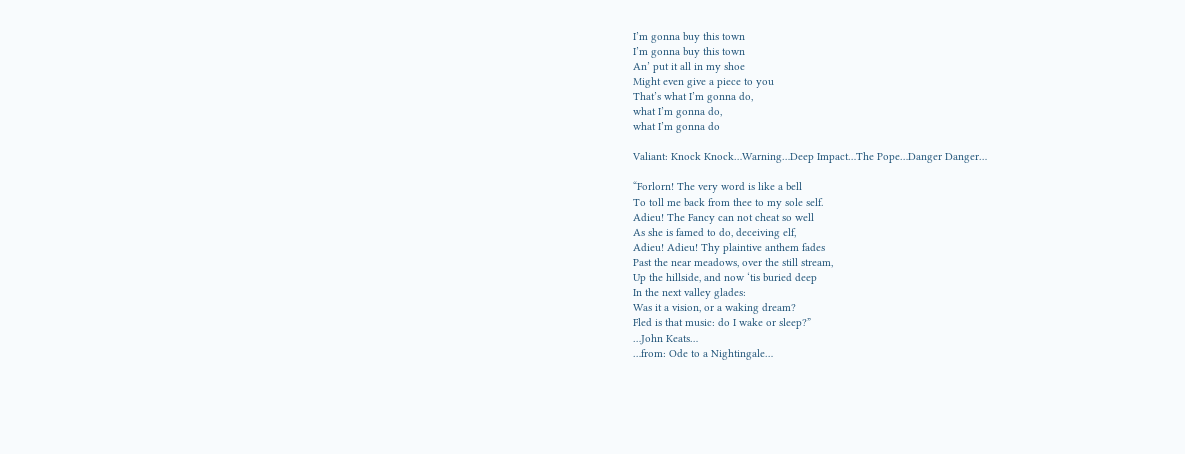I’m gonna buy this town
I’m gonna buy this town
An’ put it all in my shoe
Might even give a piece to you
That’s what I’m gonna do,
what I’m gonna do,
what I’m gonna do

Valiant: Knock Knock…Warning…Deep Impact…The Pope…Danger Danger…

“Forlorn! The very word is like a bell
To toll me back from thee to my sole self.
Adieu! The Fancy can not cheat so well
As she is famed to do, deceiving elf,
Adieu! Adieu! Thy plaintive anthem fades
Past the near meadows, over the still stream,
Up the hillside, and now ‘tis buried deep
In the next valley glades:
Was it a vision, or a waking dream?
Fled is that music: do I wake or sleep?”
…John Keats…
…from: Ode to a Nightingale…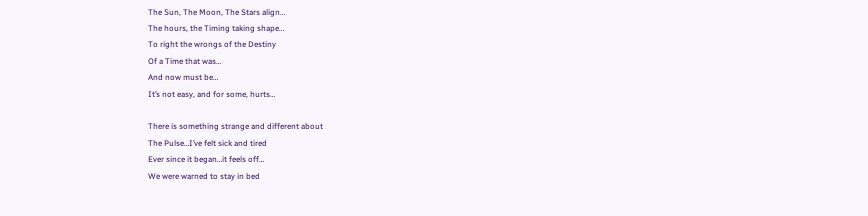The Sun, The Moon, The Stars align…
The hours, the Timing taking shape…
To right the wrongs of the Destiny
Of a Time that was…
And now must be…
It’s not easy, and for some, hurts…

There is something strange and different about
The Pulse…I’ve felt sick and tired
Ever since it began…it feels off…
We were warned to stay in bed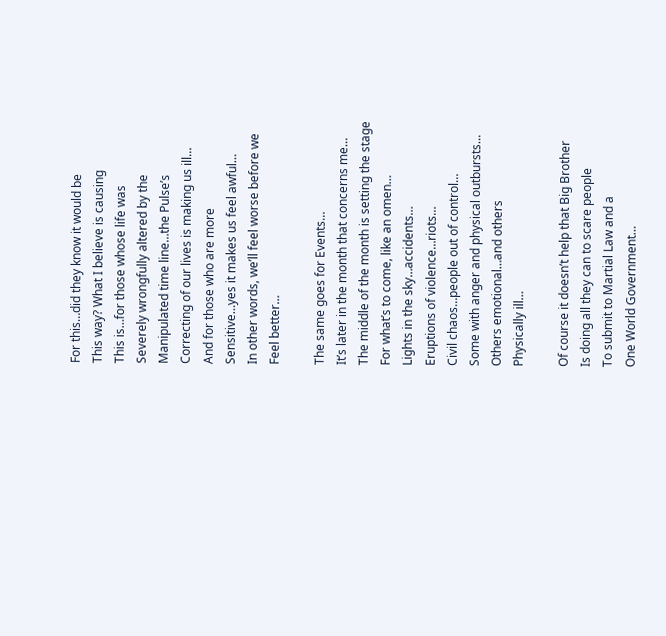For this…did they know it would be
This way? What I believe is causing
This is…for those whose life was
Severely wrongfully altered by the
Manipulated time line…the Pulse’s
Correcting of our lives is making us ill…
And for those who are more
Sensitive…yes it makes us feel awful…
In other words, we’ll feel worse before we
Feel better…

The same goes for Events…
It’s later in the month that concerns me…
The middle of the month is setting the stage
For what’s to come, like an omen…
Lights in the sky…accidents…
Eruptions of violence…riots…
Civil chaos…people out of control…
Some with anger and physical outbursts…
Others emotional…and others
Physically ill…

Of course it doesn’t help that Big Brother
Is doing all they can to scare people
To submit to Martial Law and a
One World Government…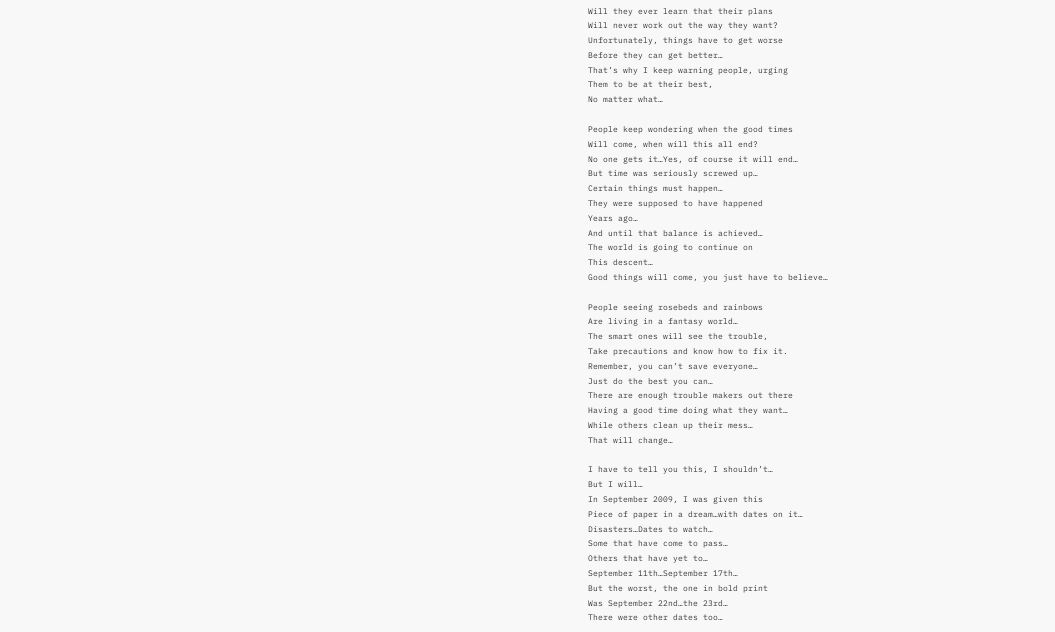Will they ever learn that their plans
Will never work out the way they want?
Unfortunately, things have to get worse
Before they can get better…
That’s why I keep warning people, urging
Them to be at their best,
No matter what…

People keep wondering when the good times
Will come, when will this all end?
No one gets it…Yes, of course it will end…
But time was seriously screwed up…
Certain things must happen…
They were supposed to have happened
Years ago…
And until that balance is achieved…
The world is going to continue on
This descent…
Good things will come, you just have to believe…

People seeing rosebeds and rainbows
Are living in a fantasy world…
The smart ones will see the trouble,
Take precautions and know how to fix it.
Remember, you can’t save everyone…
Just do the best you can…
There are enough trouble makers out there
Having a good time doing what they want…
While others clean up their mess…
That will change…

I have to tell you this, I shouldn’t…
But I will…
In September 2009, I was given this
Piece of paper in a dream…with dates on it…
Disasters…Dates to watch…
Some that have come to pass…
Others that have yet to…
September 11th…September 17th…
But the worst, the one in bold print
Was September 22nd…the 23rd…
There were other dates too…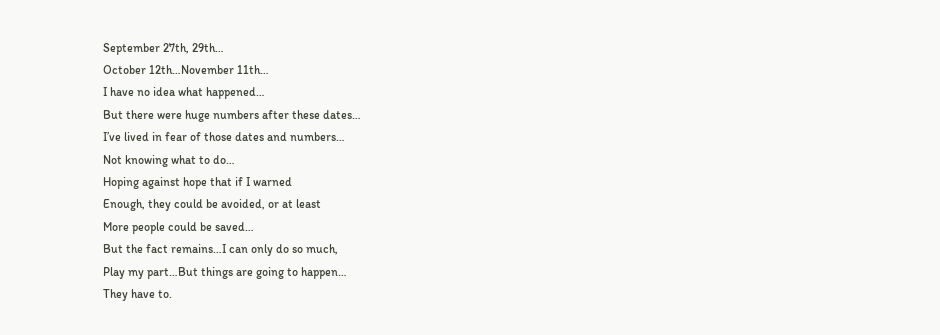September 27th, 29th…
October 12th…November 11th…
I have no idea what happened…
But there were huge numbers after these dates…
I’ve lived in fear of those dates and numbers…
Not knowing what to do…
Hoping against hope that if I warned
Enough, they could be avoided, or at least
More people could be saved…
But the fact remains…I can only do so much,
Play my part…But things are going to happen…
They have to.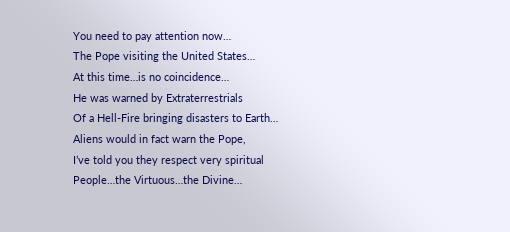You need to pay attention now…
The Pope visiting the United States…
At this time…is no coincidence…
He was warned by Extraterrestrials
Of a Hell-Fire bringing disasters to Earth…
Aliens would in fact warn the Pope,
I’ve told you they respect very spiritual
People…the Virtuous…the Divine…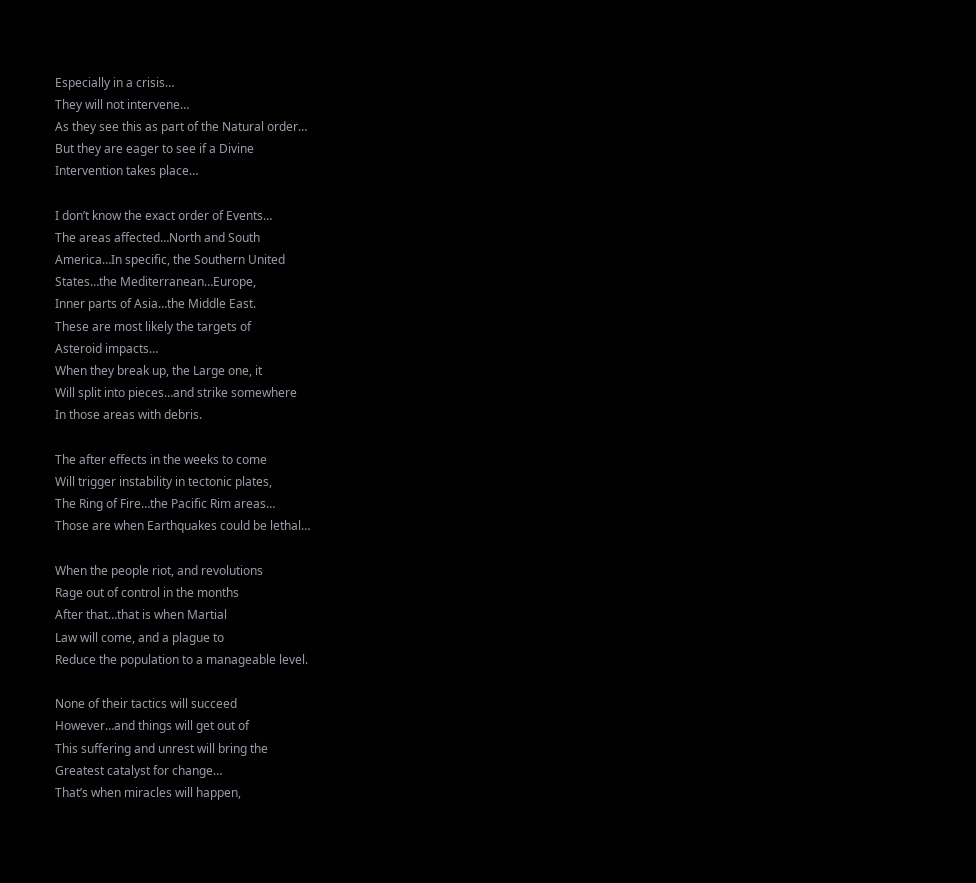Especially in a crisis…
They will not intervene…
As they see this as part of the Natural order…
But they are eager to see if a Divine
Intervention takes place…

I don’t know the exact order of Events…
The areas affected…North and South
America…In specific, the Southern United
States…the Mediterranean…Europe,
Inner parts of Asia…the Middle East.
These are most likely the targets of
Asteroid impacts…
When they break up, the Large one, it
Will split into pieces…and strike somewhere
In those areas with debris.

The after effects in the weeks to come
Will trigger instability in tectonic plates,
The Ring of Fire…the Pacific Rim areas…
Those are when Earthquakes could be lethal…

When the people riot, and revolutions
Rage out of control in the months
After that…that is when Martial
Law will come, and a plague to
Reduce the population to a manageable level.

None of their tactics will succeed
However…and things will get out of
This suffering and unrest will bring the
Greatest catalyst for change…
That’s when miracles will happen,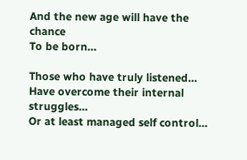And the new age will have the chance
To be born…

Those who have truly listened…
Have overcome their internal struggles…
Or at least managed self control…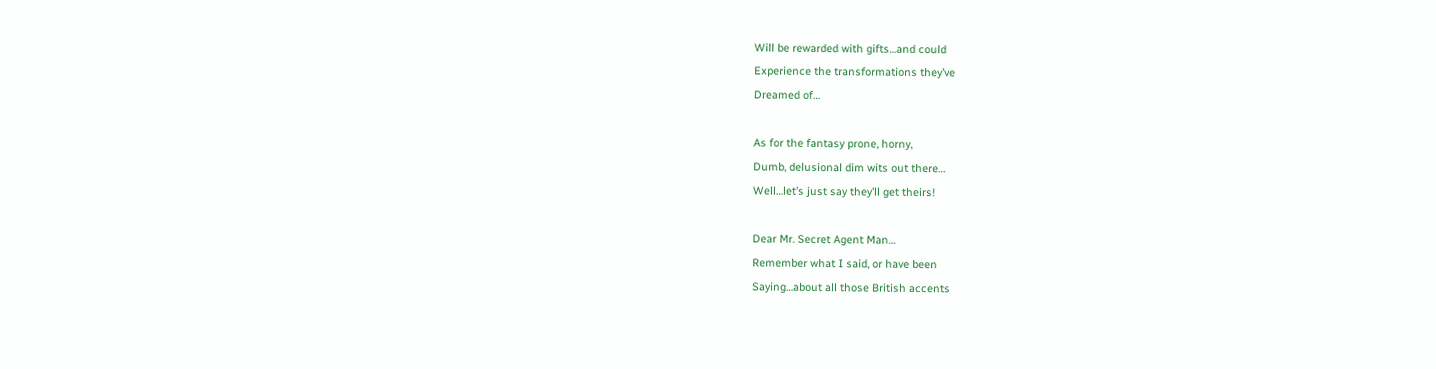Will be rewarded with gifts…and could
Experience the transformations they’ve
Dreamed of…

As for the fantasy prone, horny,
Dumb, delusional dim wits out there…
Well…let’s just say they’ll get theirs!

Dear Mr. Secret Agent Man…
Remember what I said, or have been
Saying…about all those British accents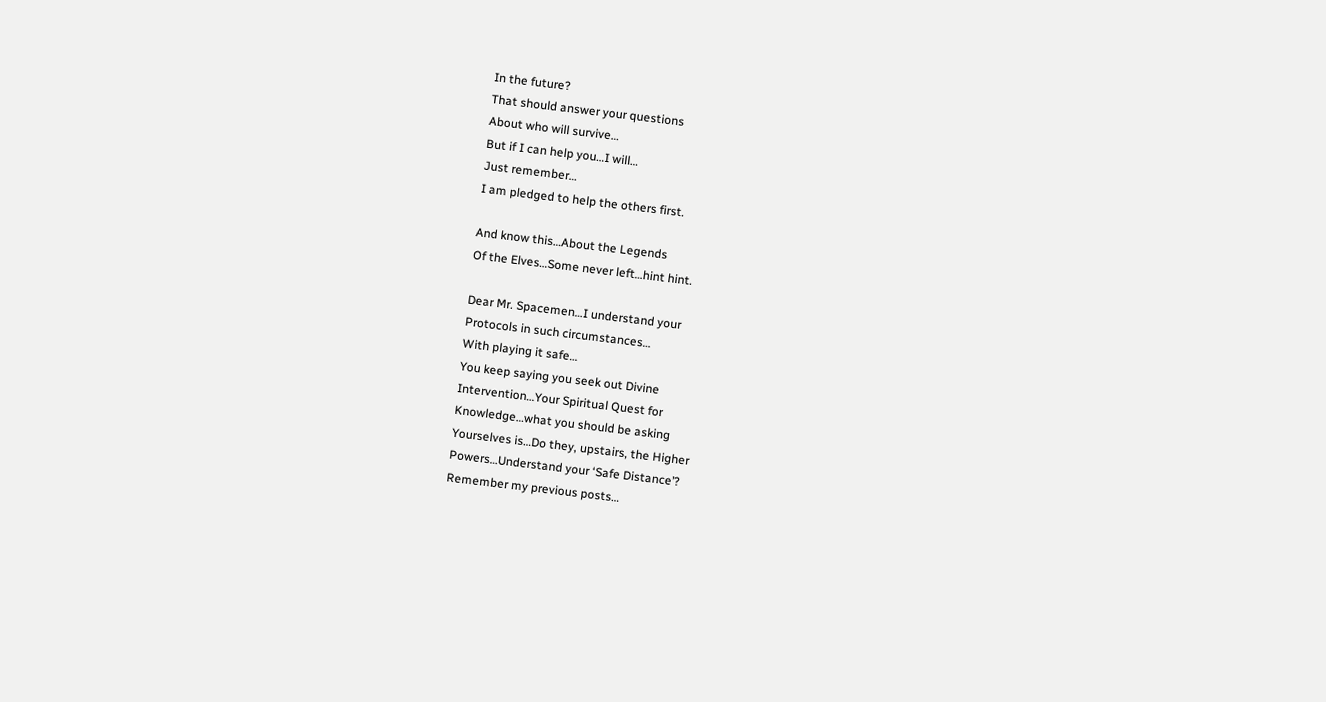In the future?
That should answer your questions
About who will survive…
But if I can help you…I will…
Just remember…
I am pledged to help the others first.

And know this…About the Legends
Of the Elves…Some never left…hint hint.

Dear Mr. Spacemen…I understand your
Protocols in such circumstances…
With playing it safe…
You keep saying you seek out Divine
Intervention…Your Spiritual Quest for
Knowledge…what you should be asking
Yourselves is…Do they, upstairs, the Higher
Powers…Understand your ‘Safe Distance’?
Remember my previous posts…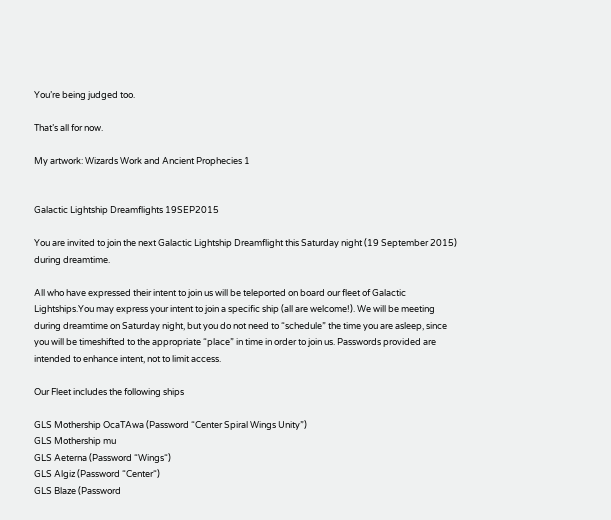You’re being judged too.

That’s all for now.

My artwork: Wizards Work and Ancient Prophecies 1


Galactic Lightship Dreamflights 19SEP2015

You are invited to join the next Galactic Lightship Dreamflight this Saturday night (19 September 2015) during dreamtime.

All who have expressed their intent to join us will be teleported on board our fleet of Galactic Lightships.You may express your intent to join a specific ship (all are welcome!). We will be meeting during dreamtime on Saturday night, but you do not need to “schedule” the time you are asleep, since you will be timeshifted to the appropriate “place” in time in order to join us. Passwords provided are intended to enhance intent, not to limit access.

Our Fleet includes the following ships

GLS Mothership OcaTAwa (Password “Center Spiral Wings Unity”)
GLS Mothership mu
GLS Aeterna (Password “Wings“)
GLS Algiz (Password “Center“)
GLS Blaze (Password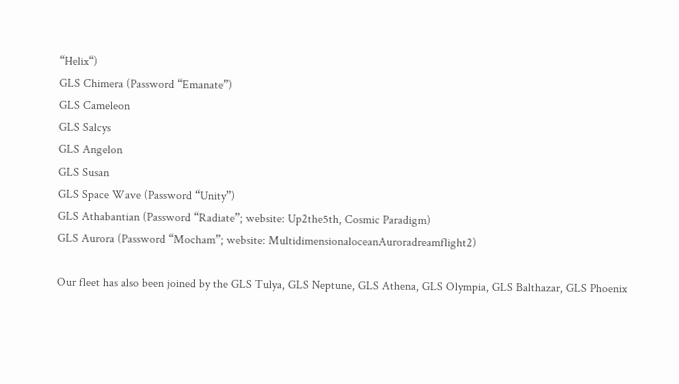“Helix“)
GLS Chimera (Password “Emanate”)
GLS Cameleon
GLS Salcys
GLS Angelon
GLS Susan
GLS Space Wave (Password “Unity”)
GLS Athabantian (Password “Radiate”; website: Up2the5th, Cosmic Paradigm)
GLS Aurora (Password “Mocham”; website: MultidimensionaloceanAuroradreamflight2)

Our fleet has also been joined by the GLS Tulya, GLS Neptune, GLS Athena, GLS Olympia, GLS Balthazar, GLS Phoenix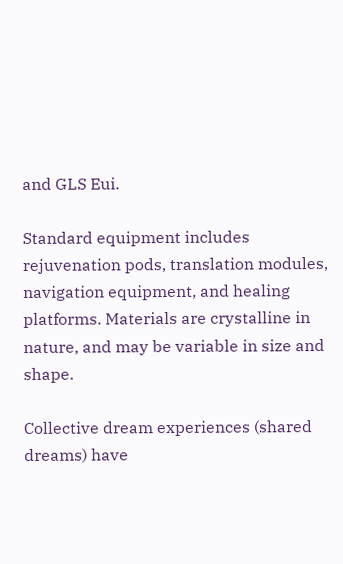and GLS Eui.

Standard equipment includes rejuvenation pods, translation modules, navigation equipment, and healing platforms. Materials are crystalline in nature, and may be variable in size and shape.

Collective dream experiences (shared dreams) have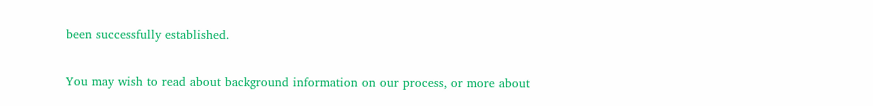been successfully established.

You may wish to read about background information on our process, or more about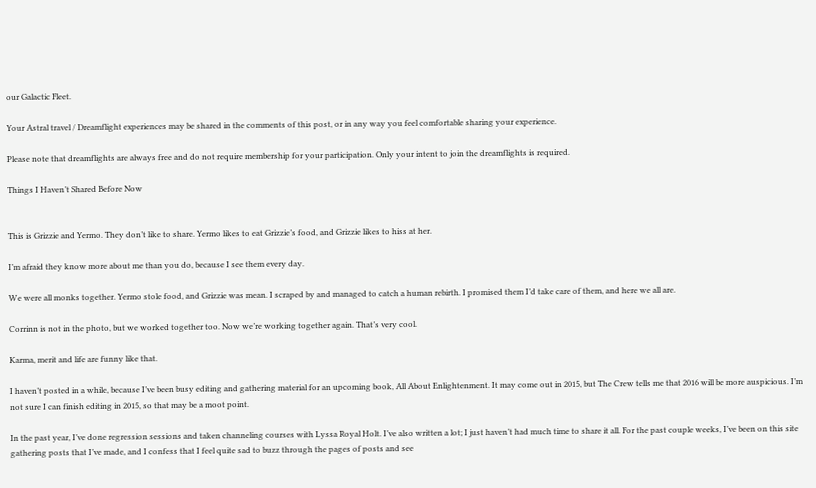our Galactic Fleet.

Your Astral travel / Dreamflight experiences may be shared in the comments of this post, or in any way you feel comfortable sharing your experience.

Please note that dreamflights are always free and do not require membership for your participation. Only your intent to join the dreamflights is required.

Things I Haven’t Shared Before Now


This is Grizzie and Yermo. They don’t like to share. Yermo likes to eat Grizzie’s food, and Grizzie likes to hiss at her.

I’m afraid they know more about me than you do, because I see them every day.

We were all monks together. Yermo stole food, and Grizzie was mean. I scraped by and managed to catch a human rebirth. I promised them I’d take care of them, and here we all are.

Corrinn is not in the photo, but we worked together too. Now we’re working together again. That’s very cool.

Karma, merit and life are funny like that.

I haven’t posted in a while, because I’ve been busy editing and gathering material for an upcoming book, All About Enlightenment. It may come out in 2015, but The Crew tells me that 2016 will be more auspicious. I’m not sure I can finish editing in 2015, so that may be a moot point.

In the past year, I’ve done regression sessions and taken channeling courses with Lyssa Royal Holt. I’ve also written a lot; I just haven’t had much time to share it all. For the past couple weeks, I’ve been on this site gathering posts that I’ve made, and I confess that I feel quite sad to buzz through the pages of posts and see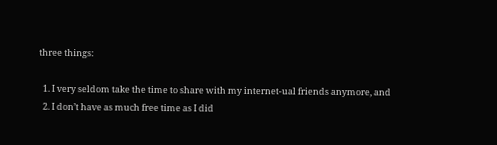three things:

  1. I very seldom take the time to share with my internet-ual friends anymore, and
  2. I don’t have as much free time as I did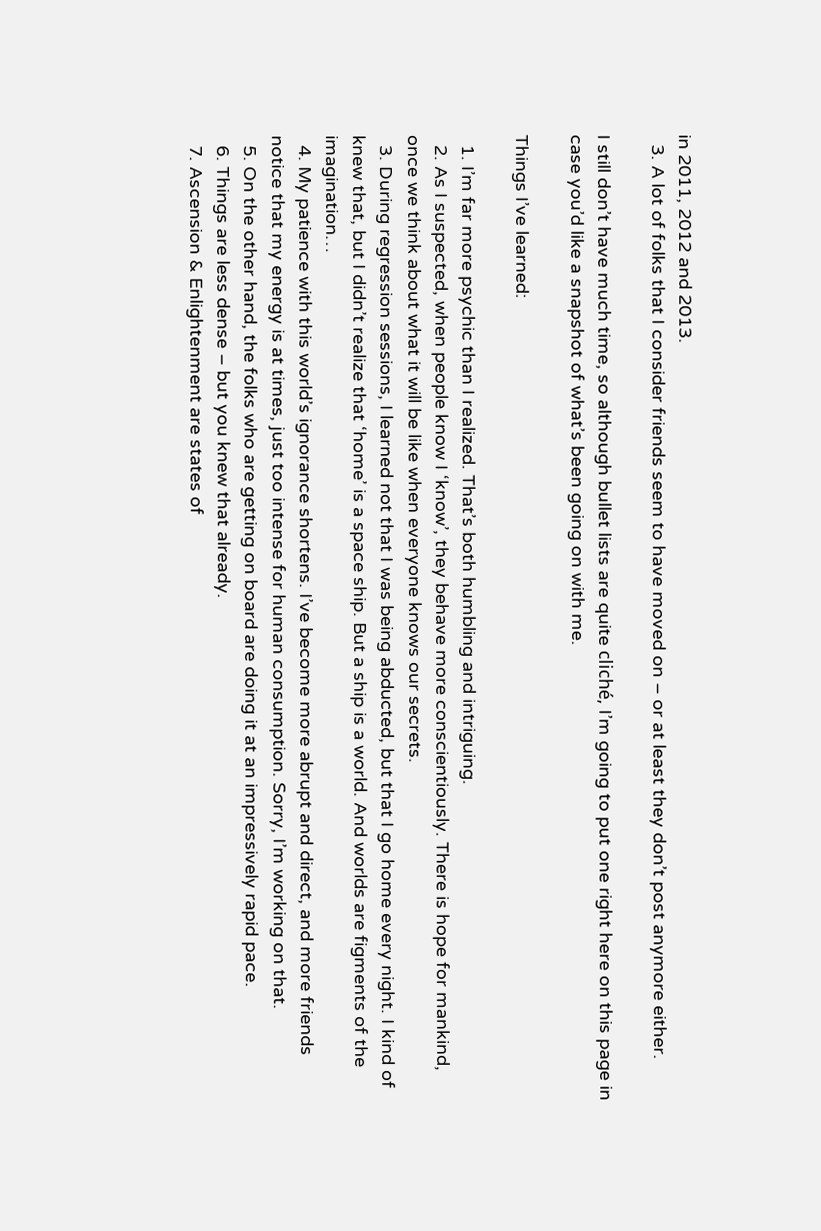in 2011, 2012 and 2013.
  3. A lot of folks that I consider friends seem to have moved on – or at least they don’t post anymore either.

I still don’t have much time, so although bullet lists are quite cliché, I’m going to put one right here on this page in case you’d like a snapshot of what’s been going on with me.

Things I’ve learned:

  1. I’m far more psychic than I realized. That’s both humbling and intriguing.
  2. As I suspected, when people know I ‘know’, they behave more conscientiously. There is hope for mankind, once we think about what it will be like when everyone knows our secrets.
  3. During regression sessions, I learned not that I was being abducted, but that I go home every night. I kind of knew that, but I didn’t realize that ‘home’ is a space ship. But a ship is a world. And worlds are figments of the imagination…
  4. My patience with this world’s ignorance shortens. I’ve become more abrupt and direct, and more friends notice that my energy is at times, just too intense for human consumption. Sorry, I’m working on that.
  5. On the other hand, the folks who are getting on board are doing it at an impressively rapid pace.
  6. Things are less dense – but you knew that already.
  7. Ascension & Enlightenment are states of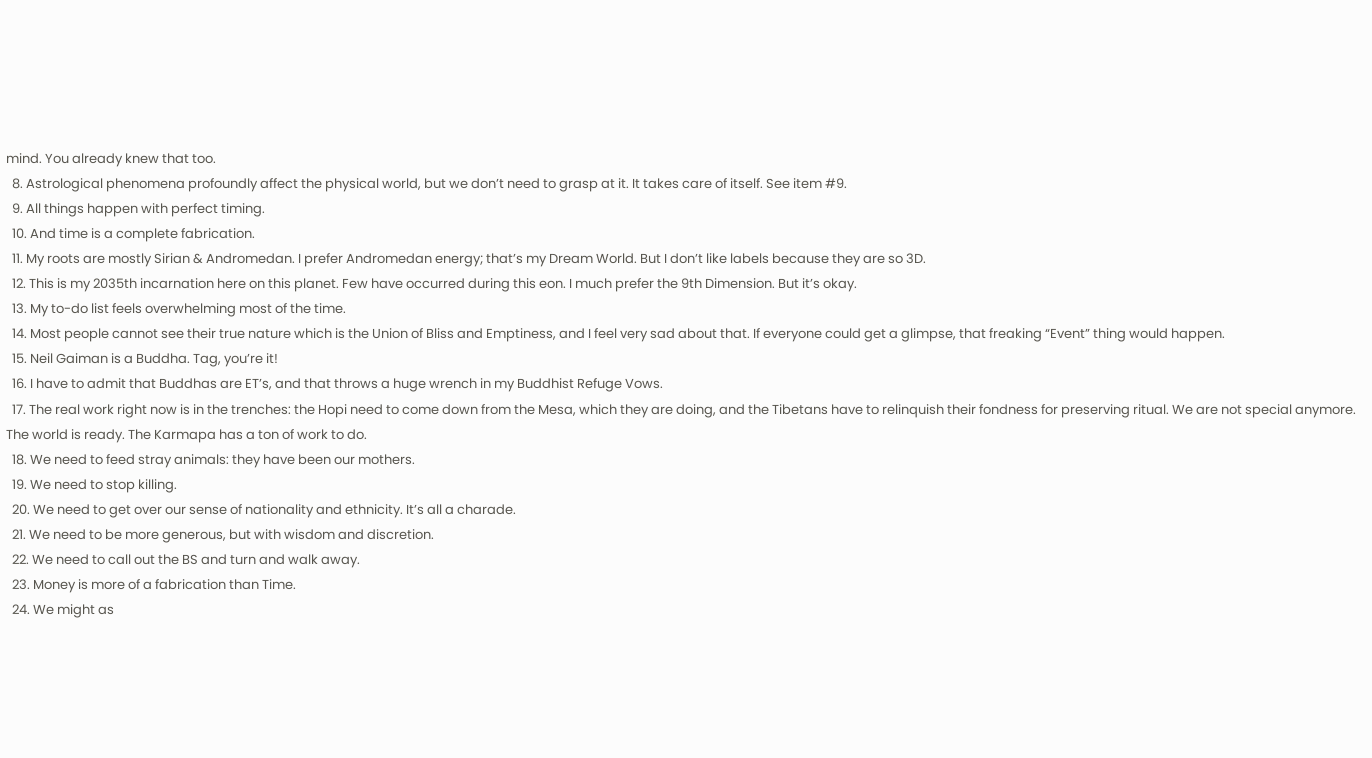mind. You already knew that too.
  8. Astrological phenomena profoundly affect the physical world, but we don’t need to grasp at it. It takes care of itself. See item #9.
  9. All things happen with perfect timing.
  10. And time is a complete fabrication.
  11. My roots are mostly Sirian & Andromedan. I prefer Andromedan energy; that’s my Dream World. But I don’t like labels because they are so 3D.
  12. This is my 2035th incarnation here on this planet. Few have occurred during this eon. I much prefer the 9th Dimension. But it’s okay.
  13. My to-do list feels overwhelming most of the time.
  14. Most people cannot see their true nature which is the Union of Bliss and Emptiness, and I feel very sad about that. If everyone could get a glimpse, that freaking “Event” thing would happen.
  15. Neil Gaiman is a Buddha. Tag, you’re it!
  16. I have to admit that Buddhas are ET’s, and that throws a huge wrench in my Buddhist Refuge Vows.
  17. The real work right now is in the trenches: the Hopi need to come down from the Mesa, which they are doing, and the Tibetans have to relinquish their fondness for preserving ritual. We are not special anymore. The world is ready. The Karmapa has a ton of work to do.
  18. We need to feed stray animals: they have been our mothers.
  19. We need to stop killing.
  20. We need to get over our sense of nationality and ethnicity. It’s all a charade.
  21. We need to be more generous, but with wisdom and discretion.
  22. We need to call out the BS and turn and walk away.
  23. Money is more of a fabrication than Time.
  24. We might as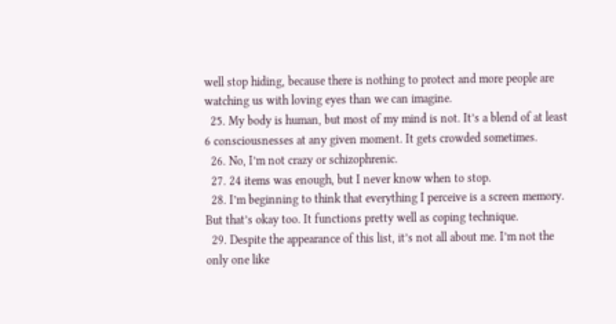well stop hiding, because there is nothing to protect and more people are watching us with loving eyes than we can imagine.
  25. My body is human, but most of my mind is not. It’s a blend of at least 6 consciousnesses at any given moment. It gets crowded sometimes.
  26. No, I’m not crazy or schizophrenic.
  27. 24 items was enough, but I never know when to stop.
  28. I’m beginning to think that everything I perceive is a screen memory. But that’s okay too. It functions pretty well as coping technique.
  29. Despite the appearance of this list, it’s not all about me. I’m not the only one like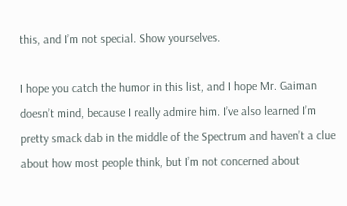this, and I’m not special. Show yourselves.

I hope you catch the humor in this list, and I hope Mr. Gaiman doesn’t mind, because I really admire him. I’ve also learned I’m pretty smack dab in the middle of the Spectrum and haven’t a clue about how most people think, but I’m not concerned about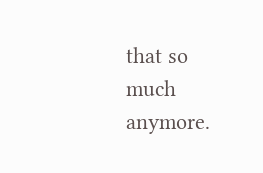that so much anymore.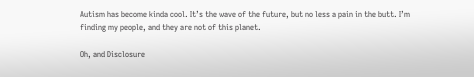Autism has become kinda cool. It’s the wave of the future, but no less a pain in the butt. I’m finding my people, and they are not of this planet.

Oh, and Disclosure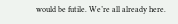would be futile. We’re all already here.